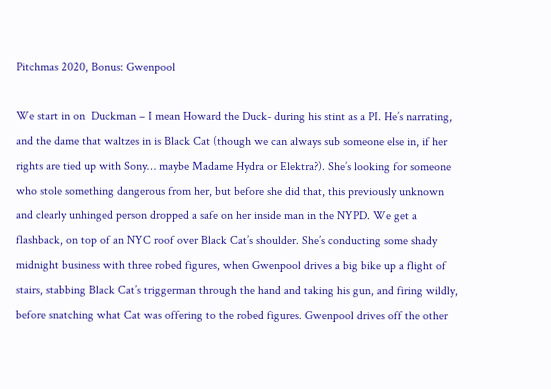Pitchmas 2020, Bonus: Gwenpool

We start in on  Duckman – I mean Howard the Duck- during his stint as a PI. He’s narrating, and the dame that waltzes in is Black Cat (though we can always sub someone else in, if her rights are tied up with Sony… maybe Madame Hydra or Elektra?). She’s looking for someone who stole something dangerous from her, but before she did that, this previously unknown and clearly unhinged person dropped a safe on her inside man in the NYPD. We get a flashback, on top of an NYC roof over Black Cat’s shoulder. She’s conducting some shady midnight business with three robed figures, when Gwenpool drives a big bike up a flight of stairs, stabbing Black Cat’s triggerman through the hand and taking his gun, and firing wildly, before snatching what Cat was offering to the robed figures. Gwenpool drives off the other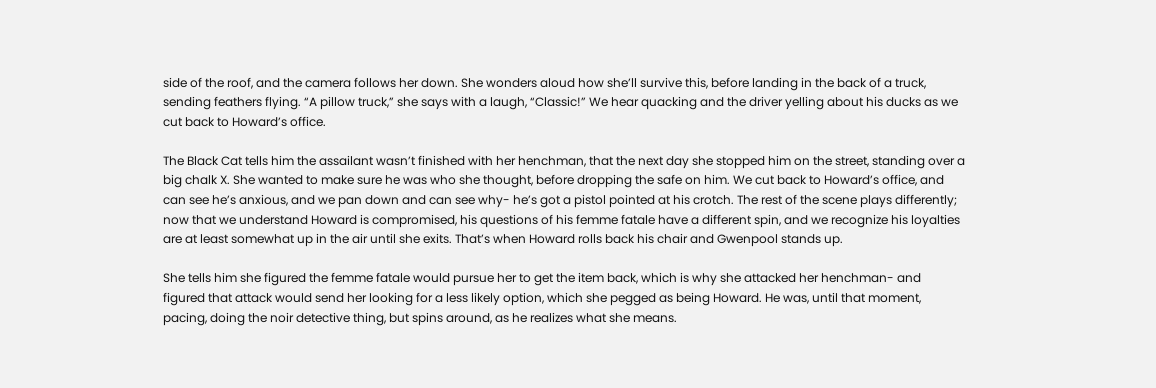side of the roof, and the camera follows her down. She wonders aloud how she’ll survive this, before landing in the back of a truck, sending feathers flying. “A pillow truck,” she says with a laugh, “Classic!” We hear quacking and the driver yelling about his ducks as we cut back to Howard’s office.

The Black Cat tells him the assailant wasn’t finished with her henchman, that the next day she stopped him on the street, standing over a big chalk X. She wanted to make sure he was who she thought, before dropping the safe on him. We cut back to Howard’s office, and can see he’s anxious, and we pan down and can see why- he’s got a pistol pointed at his crotch. The rest of the scene plays differently; now that we understand Howard is compromised, his questions of his femme fatale have a different spin, and we recognize his loyalties are at least somewhat up in the air until she exits. That’s when Howard rolls back his chair and Gwenpool stands up.

She tells him she figured the femme fatale would pursue her to get the item back, which is why she attacked her henchman- and figured that attack would send her looking for a less likely option, which she pegged as being Howard. He was, until that moment, pacing, doing the noir detective thing, but spins around, as he realizes what she means.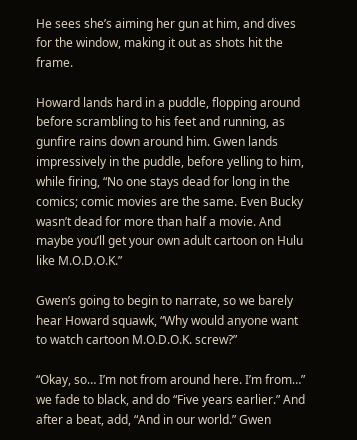He sees she’s aiming her gun at him, and dives for the window, making it out as shots hit the frame.

Howard lands hard in a puddle, flopping around before scrambling to his feet and running, as gunfire rains down around him. Gwen lands impressively in the puddle, before yelling to him, while firing, “No one stays dead for long in the comics; comic movies are the same. Even Bucky wasn’t dead for more than half a movie. And maybe you’ll get your own adult cartoon on Hulu like M.O.D.O.K.”

Gwen’s going to begin to narrate, so we barely hear Howard squawk, “Why would anyone want to watch cartoon M.O.D.O.K. screw?”

“Okay, so… I’m not from around here. I’m from…” we fade to black, and do “Five years earlier.” And after a beat, add, “And in our world.” Gwen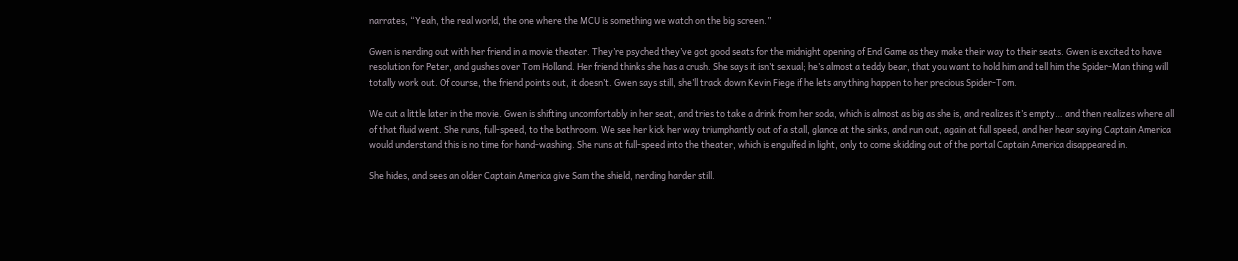narrates, “Yeah, the real world, the one where the MCU is something we watch on the big screen.”

Gwen is nerding out with her friend in a movie theater. They’re psyched they’ve got good seats for the midnight opening of End Game as they make their way to their seats. Gwen is excited to have resolution for Peter, and gushes over Tom Holland. Her friend thinks she has a crush. She says it isn’t sexual; he’s almost a teddy bear, that you want to hold him and tell him the Spider-Man thing will totally work out. Of course, the friend points out, it doesn’t. Gwen says still, she’ll track down Kevin Fiege if he lets anything happen to her precious Spider-Tom.

We cut a little later in the movie. Gwen is shifting uncomfortably in her seat, and tries to take a drink from her soda, which is almost as big as she is, and realizes it’s empty… and then realizes where all of that fluid went. She runs, full-speed, to the bathroom. We see her kick her way triumphantly out of a stall, glance at the sinks, and run out, again at full speed, and her hear saying Captain America would understand this is no time for hand-washing. She runs at full-speed into the theater, which is engulfed in light, only to come skidding out of the portal Captain America disappeared in.

She hides, and sees an older Captain America give Sam the shield, nerding harder still.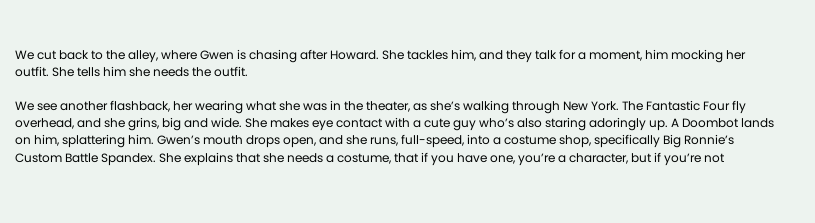We cut back to the alley, where Gwen is chasing after Howard. She tackles him, and they talk for a moment, him mocking her outfit. She tells him she needs the outfit.

We see another flashback, her wearing what she was in the theater, as she’s walking through New York. The Fantastic Four fly overhead, and she grins, big and wide. She makes eye contact with a cute guy who’s also staring adoringly up. A Doombot lands on him, splattering him. Gwen’s mouth drops open, and she runs, full-speed, into a costume shop, specifically Big Ronnie’s Custom Battle Spandex. She explains that she needs a costume, that if you have one, you’re a character, but if you’re not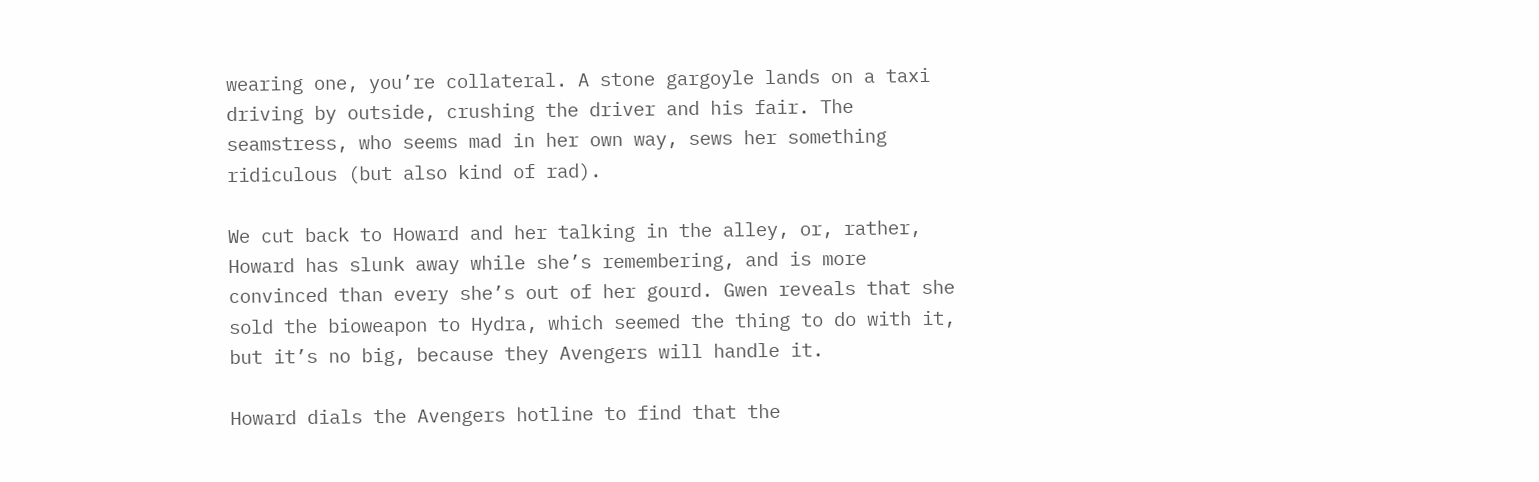wearing one, you’re collateral. A stone gargoyle lands on a taxi driving by outside, crushing the driver and his fair. The seamstress, who seems mad in her own way, sews her something ridiculous (but also kind of rad).

We cut back to Howard and her talking in the alley, or, rather, Howard has slunk away while she’s remembering, and is more convinced than every she’s out of her gourd. Gwen reveals that she sold the bioweapon to Hydra, which seemed the thing to do with it, but it’s no big, because they Avengers will handle it.

Howard dials the Avengers hotline to find that the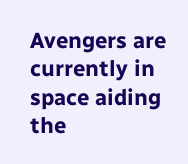Avengers are currently in space aiding the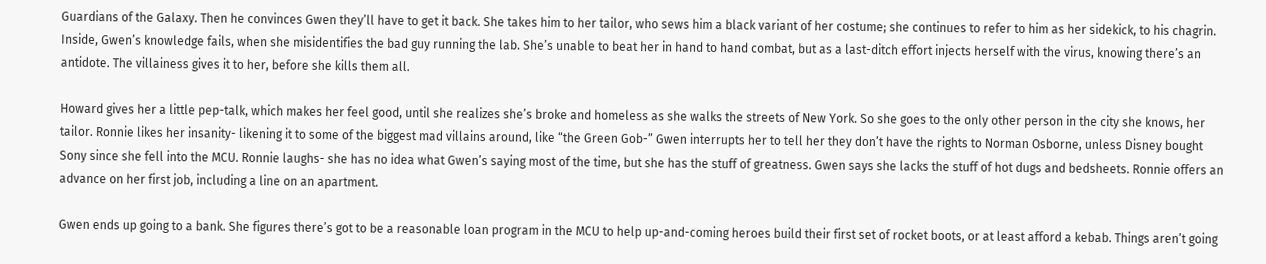Guardians of the Galaxy. Then he convinces Gwen they’ll have to get it back. She takes him to her tailor, who sews him a black variant of her costume; she continues to refer to him as her sidekick, to his chagrin. Inside, Gwen’s knowledge fails, when she misidentifies the bad guy running the lab. She’s unable to beat her in hand to hand combat, but as a last-ditch effort injects herself with the virus, knowing there’s an antidote. The villainess gives it to her, before she kills them all.

Howard gives her a little pep-talk, which makes her feel good, until she realizes she’s broke and homeless as she walks the streets of New York. So she goes to the only other person in the city she knows, her tailor. Ronnie likes her insanity- likening it to some of the biggest mad villains around, like “the Green Gob-” Gwen interrupts her to tell her they don’t have the rights to Norman Osborne, unless Disney bought Sony since she fell into the MCU. Ronnie laughs- she has no idea what Gwen’s saying most of the time, but she has the stuff of greatness. Gwen says she lacks the stuff of hot dugs and bedsheets. Ronnie offers an advance on her first job, including a line on an apartment.

Gwen ends up going to a bank. She figures there’s got to be a reasonable loan program in the MCU to help up-and-coming heroes build their first set of rocket boots, or at least afford a kebab. Things aren’t going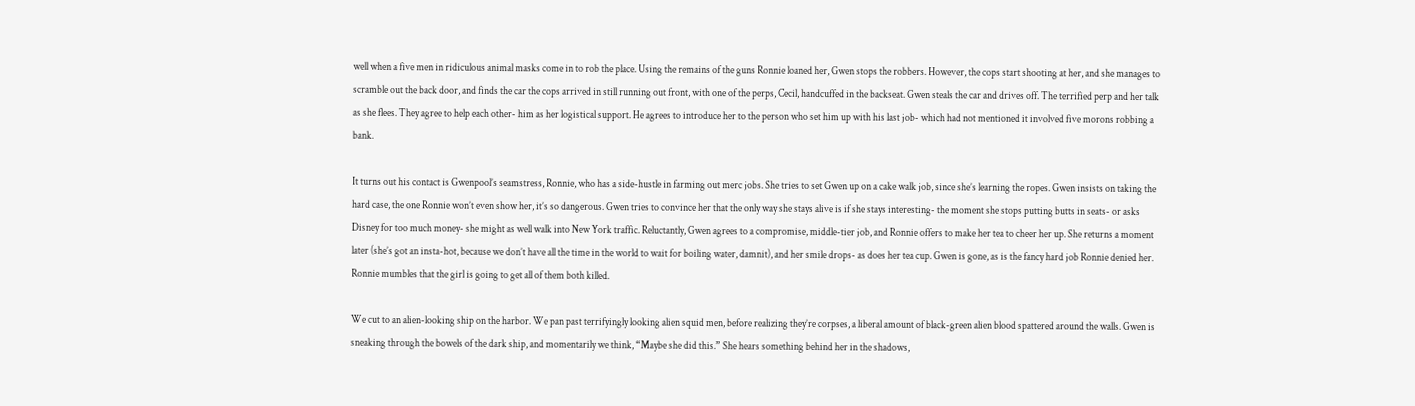well when a five men in ridiculous animal masks come in to rob the place. Using the remains of the guns Ronnie loaned her, Gwen stops the robbers. However, the cops start shooting at her, and she manages to scramble out the back door, and finds the car the cops arrived in still running out front, with one of the perps, Cecil, handcuffed in the backseat. Gwen steals the car and drives off. The terrified perp and her talk as she flees. They agree to help each other- him as her logistical support. He agrees to introduce her to the person who set him up with his last job- which had not mentioned it involved five morons robbing a bank.

It turns out his contact is Gwenpool’s seamstress, Ronnie, who has a side-hustle in farming out merc jobs. She tries to set Gwen up on a cake walk job, since she’s learning the ropes. Gwen insists on taking the hard case, the one Ronnie won’t even show her, it’s so dangerous. Gwen tries to convince her that the only way she stays alive is if she stays interesting- the moment she stops putting butts in seats- or asks Disney for too much money- she might as well walk into New York traffic. Reluctantly, Gwen agrees to a compromise, middle-tier job, and Ronnie offers to make her tea to cheer her up. She returns a moment later (she’s got an insta-hot, because we don’t have all the time in the world to wait for boiling water, damnit), and her smile drops- as does her tea cup. Gwen is gone, as is the fancy hard job Ronnie denied her. Ronnie mumbles that the girl is going to get all of them both killed.

We cut to an alien-looking ship on the harbor. We pan past terrifyingly looking alien squid men, before realizing they’re corpses, a liberal amount of black-green alien blood spattered around the walls. Gwen is sneaking through the bowels of the dark ship, and momentarily we think, “Maybe she did this.” She hears something behind her in the shadows,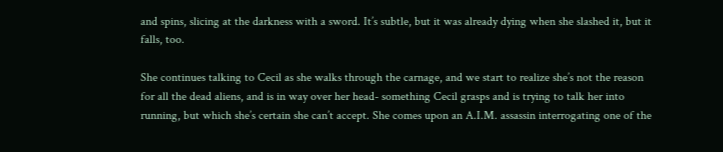and spins, slicing at the darkness with a sword. It’s subtle, but it was already dying when she slashed it, but it falls, too.

She continues talking to Cecil as she walks through the carnage, and we start to realize she’s not the reason for all the dead aliens, and is in way over her head- something Cecil grasps and is trying to talk her into running, but which she’s certain she can’t accept. She comes upon an A.I.M. assassin interrogating one of the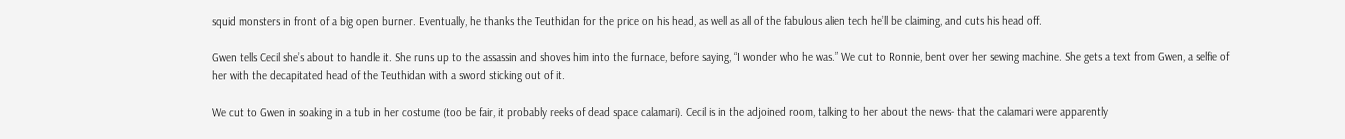squid monsters in front of a big open burner. Eventually, he thanks the Teuthidan for the price on his head, as well as all of the fabulous alien tech he’ll be claiming, and cuts his head off.

Gwen tells Cecil she’s about to handle it. She runs up to the assassin and shoves him into the furnace, before saying, “I wonder who he was.” We cut to Ronnie, bent over her sewing machine. She gets a text from Gwen, a selfie of her with the decapitated head of the Teuthidan with a sword sticking out of it.

We cut to Gwen in soaking in a tub in her costume (too be fair, it probably reeks of dead space calamari). Cecil is in the adjoined room, talking to her about the news- that the calamari were apparently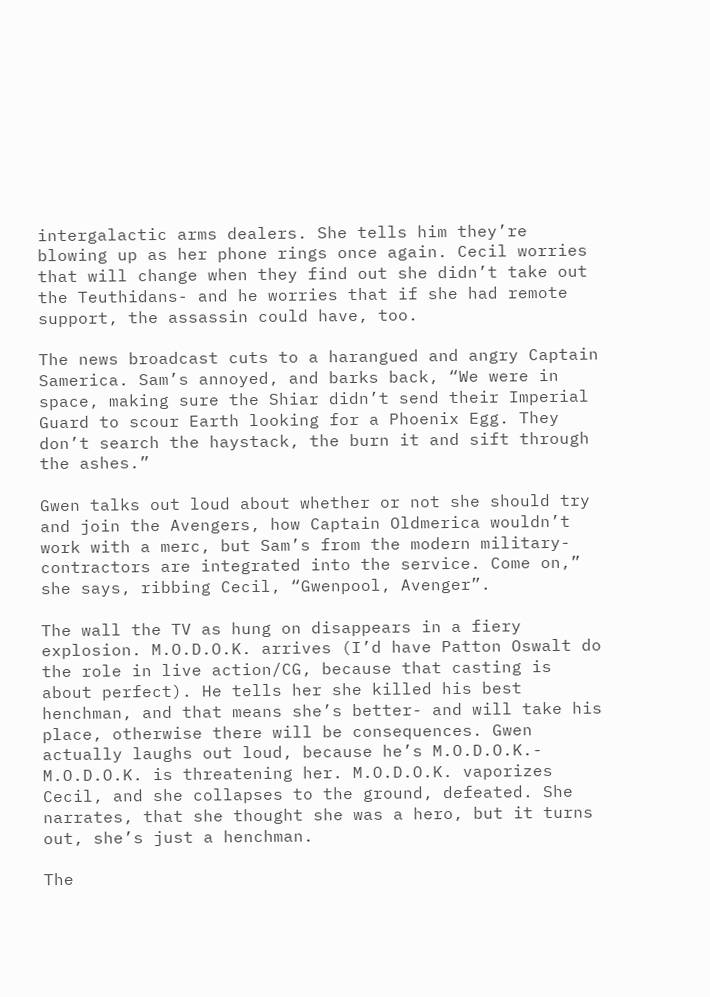intergalactic arms dealers. She tells him they’re blowing up as her phone rings once again. Cecil worries that will change when they find out she didn’t take out the Teuthidans- and he worries that if she had remote support, the assassin could have, too.

The news broadcast cuts to a harangued and angry Captain Samerica. Sam’s annoyed, and barks back, “We were in space, making sure the Shiar didn’t send their Imperial Guard to scour Earth looking for a Phoenix Egg. They don’t search the haystack, the burn it and sift through the ashes.”

Gwen talks out loud about whether or not she should try and join the Avengers, how Captain Oldmerica wouldn’t work with a merc, but Sam’s from the modern military- contractors are integrated into the service. Come on,” she says, ribbing Cecil, “Gwenpool, Avenger”.

The wall the TV as hung on disappears in a fiery explosion. M.O.D.O.K. arrives (I’d have Patton Oswalt do the role in live action/CG, because that casting is about perfect). He tells her she killed his best henchman, and that means she’s better- and will take his place, otherwise there will be consequences. Gwen actually laughs out loud, because he’s M.O.D.O.K.- M.O.D.O.K. is threatening her. M.O.D.O.K. vaporizes Cecil, and she collapses to the ground, defeated. She narrates, that she thought she was a hero, but it turns out, she’s just a henchman.

The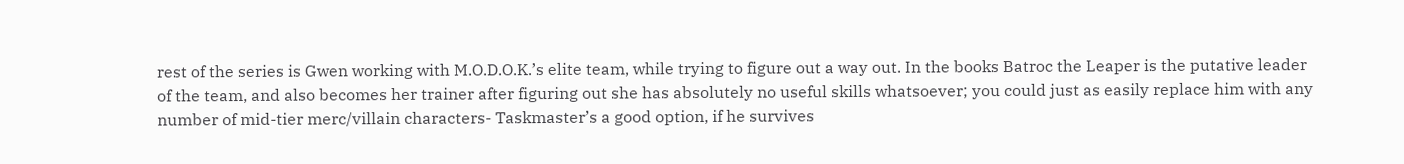rest of the series is Gwen working with M.O.D.O.K.’s elite team, while trying to figure out a way out. In the books Batroc the Leaper is the putative leader of the team, and also becomes her trainer after figuring out she has absolutely no useful skills whatsoever; you could just as easily replace him with any number of mid-tier merc/villain characters- Taskmaster’s a good option, if he survives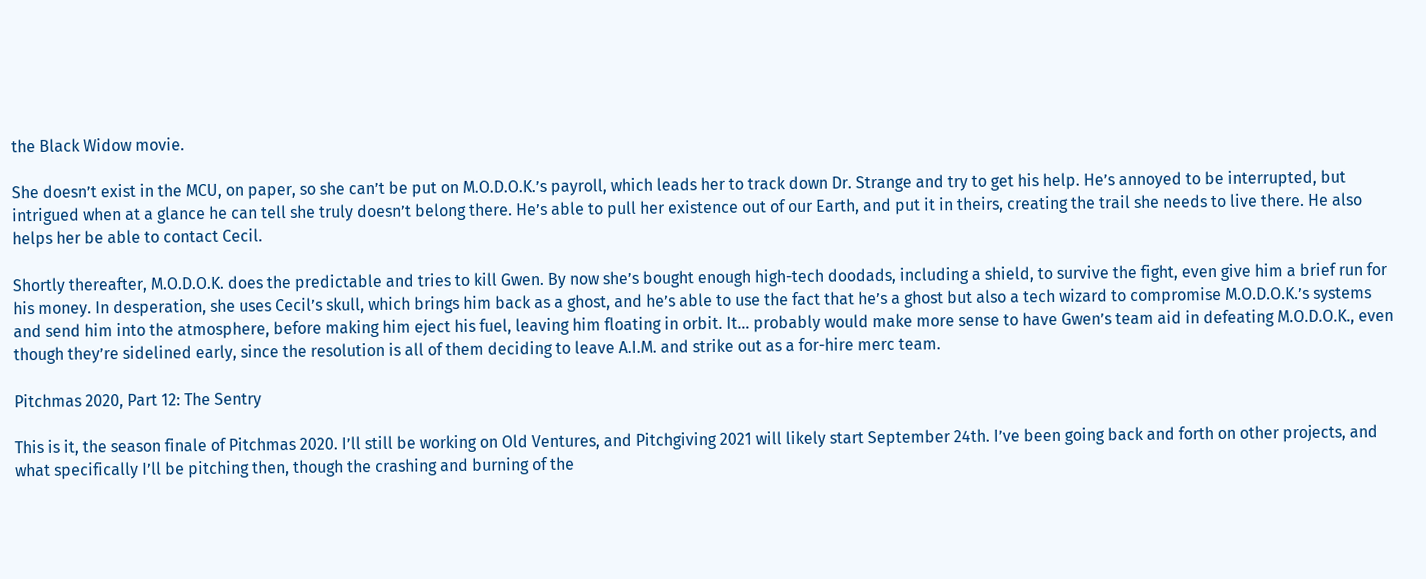the Black Widow movie.

She doesn’t exist in the MCU, on paper, so she can’t be put on M.O.D.O.K.’s payroll, which leads her to track down Dr. Strange and try to get his help. He’s annoyed to be interrupted, but intrigued when at a glance he can tell she truly doesn’t belong there. He’s able to pull her existence out of our Earth, and put it in theirs, creating the trail she needs to live there. He also helps her be able to contact Cecil.

Shortly thereafter, M.O.D.O.K. does the predictable and tries to kill Gwen. By now she’s bought enough high-tech doodads, including a shield, to survive the fight, even give him a brief run for his money. In desperation, she uses Cecil’s skull, which brings him back as a ghost, and he’s able to use the fact that he’s a ghost but also a tech wizard to compromise M.O.D.O.K.’s systems and send him into the atmosphere, before making him eject his fuel, leaving him floating in orbit. It… probably would make more sense to have Gwen’s team aid in defeating M.O.D.O.K., even though they’re sidelined early, since the resolution is all of them deciding to leave A.I.M. and strike out as a for-hire merc team.

Pitchmas 2020, Part 12: The Sentry

This is it, the season finale of Pitchmas 2020. I’ll still be working on Old Ventures, and Pitchgiving 2021 will likely start September 24th. I’ve been going back and forth on other projects, and what specifically I’ll be pitching then, though the crashing and burning of the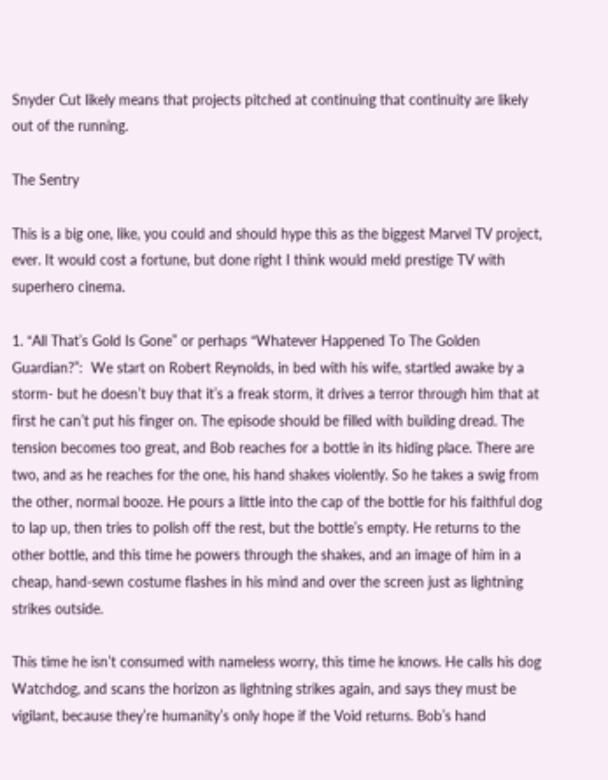Snyder Cut likely means that projects pitched at continuing that continuity are likely out of the running.

The Sentry

This is a big one, like, you could and should hype this as the biggest Marvel TV project, ever. It would cost a fortune, but done right I think would meld prestige TV with superhero cinema.

1. “All That’s Gold Is Gone” or perhaps “Whatever Happened To The Golden Guardian?”:  We start on Robert Reynolds, in bed with his wife, startled awake by a storm- but he doesn’t buy that it’s a freak storm, it drives a terror through him that at first he can’t put his finger on. The episode should be filled with building dread. The tension becomes too great, and Bob reaches for a bottle in its hiding place. There are two, and as he reaches for the one, his hand shakes violently. So he takes a swig from the other, normal booze. He pours a little into the cap of the bottle for his faithful dog to lap up, then tries to polish off the rest, but the bottle’s empty. He returns to the other bottle, and this time he powers through the shakes, and an image of him in a cheap, hand-sewn costume flashes in his mind and over the screen just as lightning strikes outside.

This time he isn’t consumed with nameless worry, this time he knows. He calls his dog Watchdog, and scans the horizon as lightning strikes again, and says they must be vigilant, because they’re humanity’s only hope if the Void returns. Bob’s hand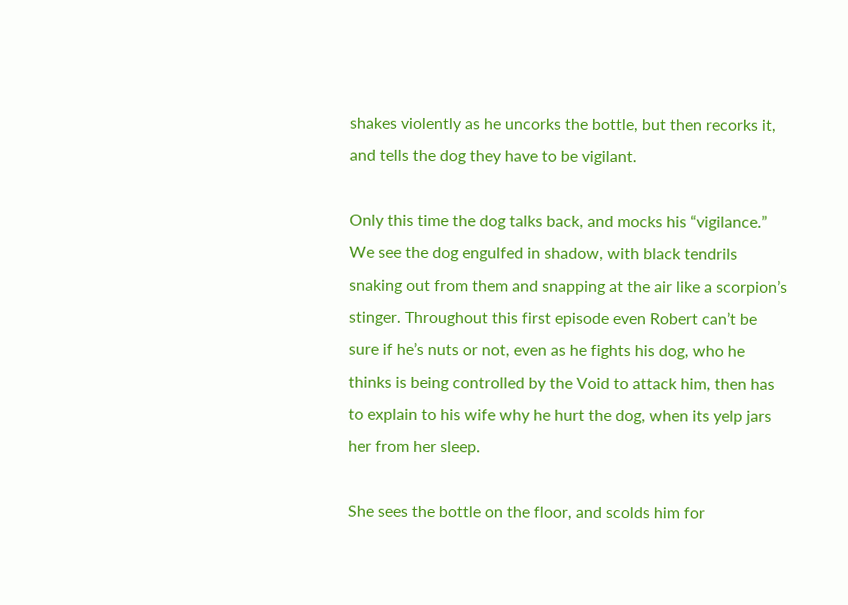shakes violently as he uncorks the bottle, but then recorks it, and tells the dog they have to be vigilant.

Only this time the dog talks back, and mocks his “vigilance.” We see the dog engulfed in shadow, with black tendrils snaking out from them and snapping at the air like a scorpion’s stinger. Throughout this first episode even Robert can’t be sure if he’s nuts or not, even as he fights his dog, who he thinks is being controlled by the Void to attack him, then has to explain to his wife why he hurt the dog, when its yelp jars her from her sleep.

She sees the bottle on the floor, and scolds him for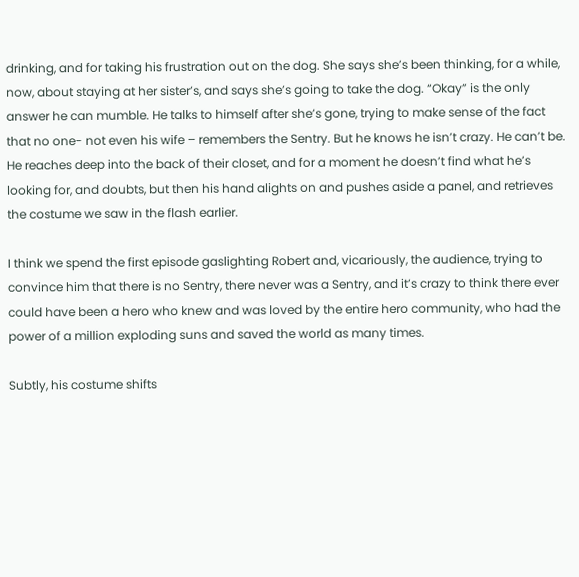drinking, and for taking his frustration out on the dog. She says she’s been thinking, for a while, now, about staying at her sister’s, and says she’s going to take the dog. “Okay” is the only answer he can mumble. He talks to himself after she’s gone, trying to make sense of the fact that no one- not even his wife – remembers the Sentry. But he knows he isn’t crazy. He can’t be. He reaches deep into the back of their closet, and for a moment he doesn’t find what he’s looking for, and doubts, but then his hand alights on and pushes aside a panel, and retrieves the costume we saw in the flash earlier.

I think we spend the first episode gaslighting Robert and, vicariously, the audience, trying to convince him that there is no Sentry, there never was a Sentry, and it’s crazy to think there ever could have been a hero who knew and was loved by the entire hero community, who had the power of a million exploding suns and saved the world as many times.

Subtly, his costume shifts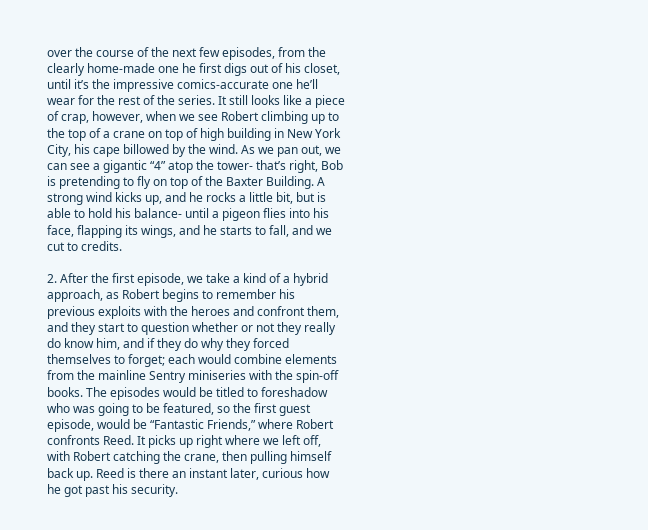over the course of the next few episodes, from the clearly home-made one he first digs out of his closet, until it’s the impressive comics-accurate one he’ll wear for the rest of the series. It still looks like a piece of crap, however, when we see Robert climbing up to the top of a crane on top of high building in New York City, his cape billowed by the wind. As we pan out, we can see a gigantic “4” atop the tower- that’s right, Bob is pretending to fly on top of the Baxter Building. A strong wind kicks up, and he rocks a little bit, but is able to hold his balance- until a pigeon flies into his face, flapping its wings, and he starts to fall, and we cut to credits.

2. After the first episode, we take a kind of a hybrid approach, as Robert begins to remember his previous exploits with the heroes and confront them, and they start to question whether or not they really do know him, and if they do why they forced themselves to forget; each would combine elements from the mainline Sentry miniseries with the spin-off books. The episodes would be titled to foreshadow who was going to be featured, so the first guest episode, would be “Fantastic Friends,” where Robert confronts Reed. It picks up right where we left off, with Robert catching the crane, then pulling himself back up. Reed is there an instant later, curious how he got past his security.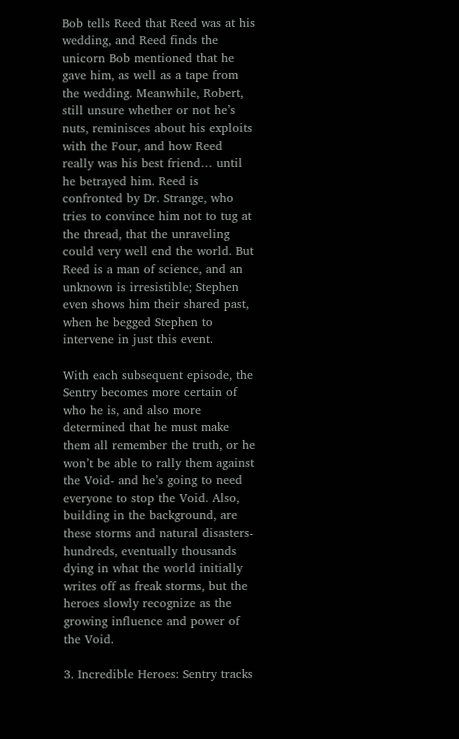Bob tells Reed that Reed was at his wedding, and Reed finds the unicorn Bob mentioned that he gave him, as well as a tape from the wedding. Meanwhile, Robert, still unsure whether or not he’s nuts, reminisces about his exploits with the Four, and how Reed really was his best friend… until he betrayed him. Reed is confronted by Dr. Strange, who tries to convince him not to tug at the thread, that the unraveling could very well end the world. But Reed is a man of science, and an unknown is irresistible; Stephen even shows him their shared past, when he begged Stephen to intervene in just this event.

With each subsequent episode, the Sentry becomes more certain of who he is, and also more determined that he must make them all remember the truth, or he won’t be able to rally them against the Void- and he’s going to need everyone to stop the Void. Also, building in the background, are these storms and natural disasters- hundreds, eventually thousands dying in what the world initially writes off as freak storms, but the heroes slowly recognize as the growing influence and power of the Void.

3. Incredible Heroes: Sentry tracks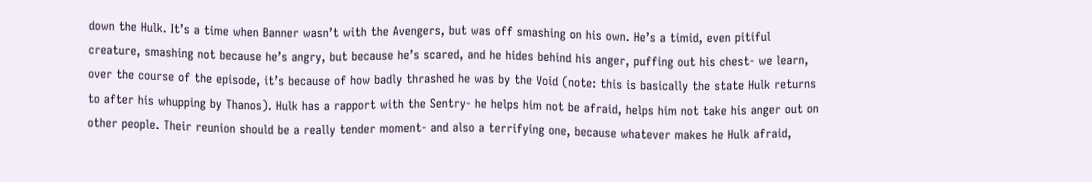down the Hulk. It’s a time when Banner wasn’t with the Avengers, but was off smashing on his own. He’s a timid, even pitiful creature, smashing not because he’s angry, but because he’s scared, and he hides behind his anger, puffing out his chest- we learn, over the course of the episode, it’s because of how badly thrashed he was by the Void (note: this is basically the state Hulk returns to after his whupping by Thanos). Hulk has a rapport with the Sentry- he helps him not be afraid, helps him not take his anger out on other people. Their reunion should be a really tender moment- and also a terrifying one, because whatever makes he Hulk afraid,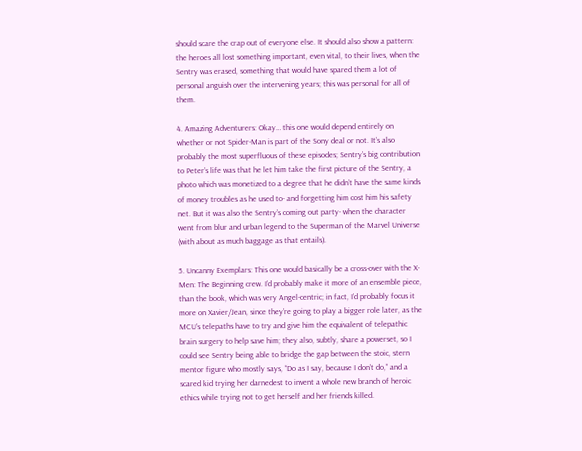should scare the crap out of everyone else. It should also show a pattern: the heroes all lost something important, even vital, to their lives, when the Sentry was erased, something that would have spared them a lot of personal anguish over the intervening years; this was personal for all of them.

4. Amazing Adventurers: Okay… this one would depend entirely on whether or not Spider-Man is part of the Sony deal or not. It’s also probably the most superfluous of these episodes; Sentry’s big contribution to Peter’s life was that he let him take the first picture of the Sentry, a photo which was monetized to a degree that he didn’t have the same kinds of money troubles as he used to- and forgetting him cost him his safety net. But it was also the Sentry’s coming out party- when the character went from blur and urban legend to the Superman of the Marvel Universe (with about as much baggage as that entails).

5. Uncanny Exemplars: This one would basically be a cross-over with the X-Men: The Beginning crew. I’d probably make it more of an ensemble piece, than the book, which was very Angel-centric; in fact, I’d probably focus it more on Xavier/Jean, since they’re going to play a bigger role later, as the MCU’s telepaths have to try and give him the equivalent of telepathic brain surgery to help save him; they also, subtly, share a powerset, so I could see Sentry being able to bridge the gap between the stoic, stern mentor figure who mostly says, “Do as I say, because I don’t do,” and a scared kid trying her darnedest to invent a whole new branch of heroic ethics while trying not to get herself and her friends killed.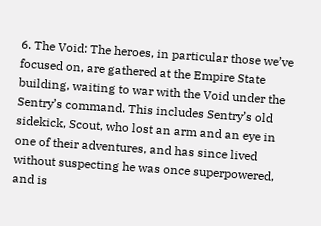6. The Void: The heroes, in particular those we’ve focused on, are gathered at the Empire State building, waiting to war with the Void under the Sentry’s command. This includes Sentry’s old sidekick, Scout, who lost an arm and an eye in one of their adventures, and has since lived without suspecting he was once superpowered, and is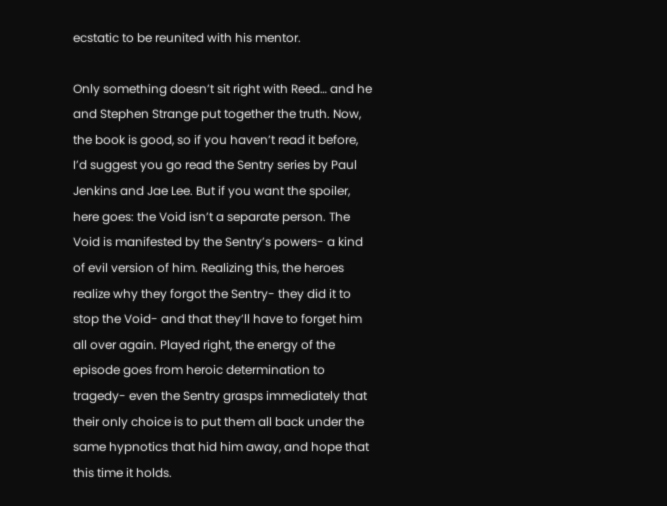ecstatic to be reunited with his mentor.

Only something doesn’t sit right with Reed… and he and Stephen Strange put together the truth. Now, the book is good, so if you haven’t read it before, I’d suggest you go read the Sentry series by Paul Jenkins and Jae Lee. But if you want the spoiler, here goes: the Void isn’t a separate person. The Void is manifested by the Sentry’s powers- a kind of evil version of him. Realizing this, the heroes realize why they forgot the Sentry- they did it to stop the Void- and that they’ll have to forget him all over again. Played right, the energy of the episode goes from heroic determination to tragedy- even the Sentry grasps immediately that their only choice is to put them all back under the same hypnotics that hid him away, and hope that this time it holds.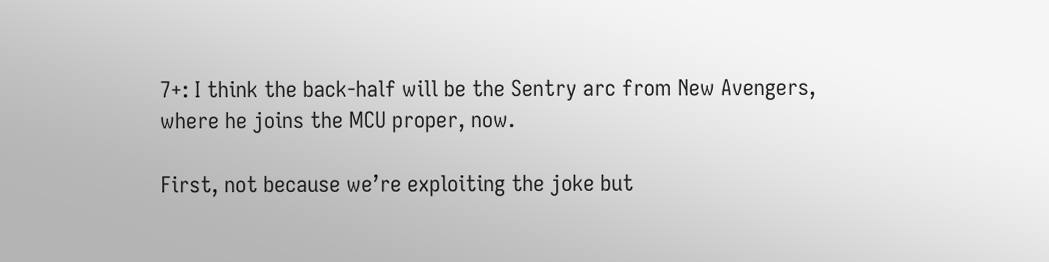7+: I think the back-half will be the Sentry arc from New Avengers, where he joins the MCU proper, now.

First, not because we’re exploiting the joke but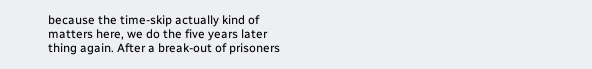because the time-skip actually kind of matters here, we do the five years later thing again. After a break-out of prisoners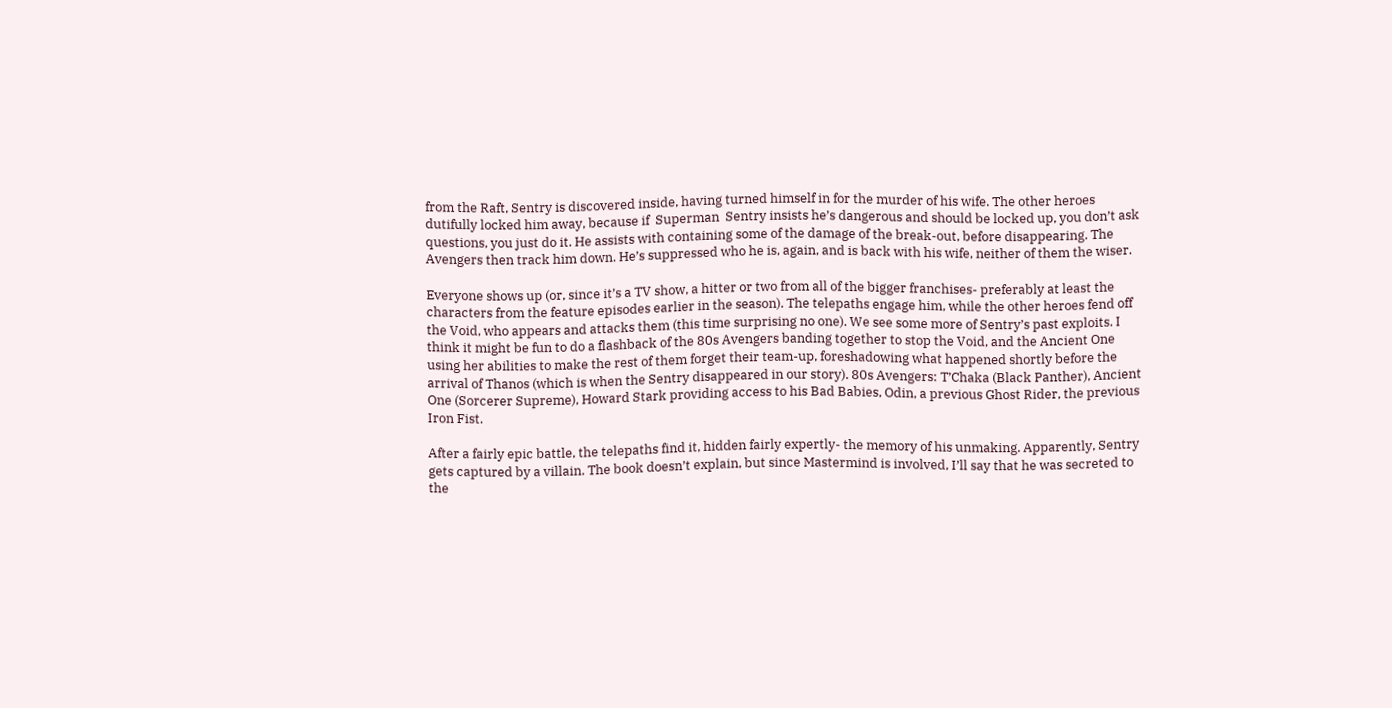from the Raft, Sentry is discovered inside, having turned himself in for the murder of his wife. The other heroes dutifully locked him away, because if  Superman  Sentry insists he’s dangerous and should be locked up, you don’t ask questions, you just do it. He assists with containing some of the damage of the break-out, before disappearing. The Avengers then track him down. He’s suppressed who he is, again, and is back with his wife, neither of them the wiser.

Everyone shows up (or, since it’s a TV show, a hitter or two from all of the bigger franchises- preferably at least the characters from the feature episodes earlier in the season). The telepaths engage him, while the other heroes fend off the Void, who appears and attacks them (this time surprising no one). We see some more of Sentry’s past exploits. I think it might be fun to do a flashback of the 80s Avengers banding together to stop the Void, and the Ancient One using her abilities to make the rest of them forget their team-up, foreshadowing what happened shortly before the arrival of Thanos (which is when the Sentry disappeared in our story). 80s Avengers: T’Chaka (Black Panther), Ancient One (Sorcerer Supreme), Howard Stark providing access to his Bad Babies, Odin, a previous Ghost Rider, the previous Iron Fist.

After a fairly epic battle, the telepaths find it, hidden fairly expertly- the memory of his unmaking. Apparently, Sentry gets captured by a villain. The book doesn’t explain, but since Mastermind is involved, I’ll say that he was secreted to the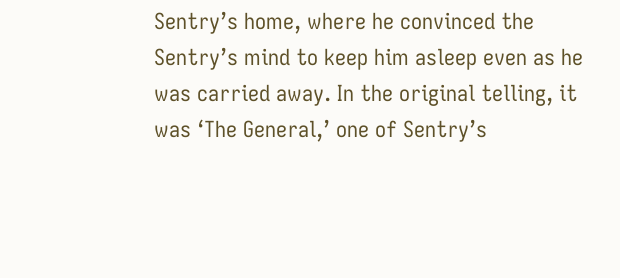Sentry’s home, where he convinced the Sentry’s mind to keep him asleep even as he was carried away. In the original telling, it was ‘The General,’ one of Sentry’s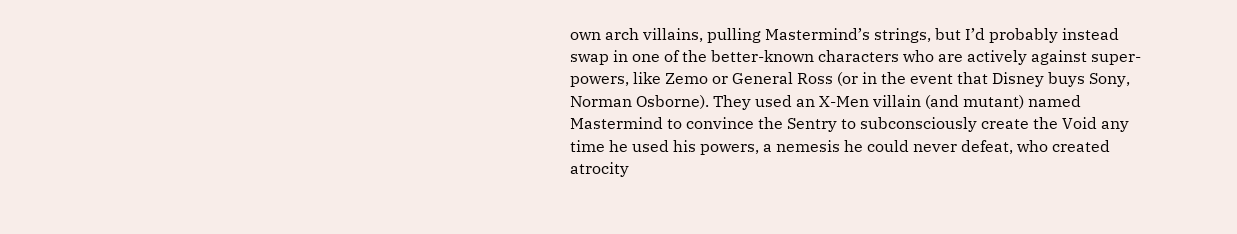own arch villains, pulling Mastermind’s strings, but I’d probably instead swap in one of the better-known characters who are actively against super-powers, like Zemo or General Ross (or in the event that Disney buys Sony, Norman Osborne). They used an X-Men villain (and mutant) named Mastermind to convince the Sentry to subconsciously create the Void any time he used his powers, a nemesis he could never defeat, who created atrocity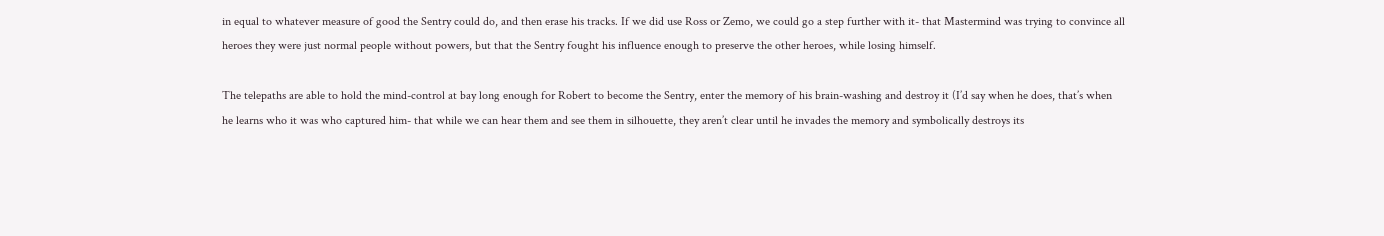in equal to whatever measure of good the Sentry could do, and then erase his tracks. If we did use Ross or Zemo, we could go a step further with it- that Mastermind was trying to convince all heroes they were just normal people without powers, but that the Sentry fought his influence enough to preserve the other heroes, while losing himself.

The telepaths are able to hold the mind-control at bay long enough for Robert to become the Sentry, enter the memory of his brain-washing and destroy it (I’d say when he does, that’s when he learns who it was who captured him- that while we can hear them and see them in silhouette, they aren’t clear until he invades the memory and symbolically destroys its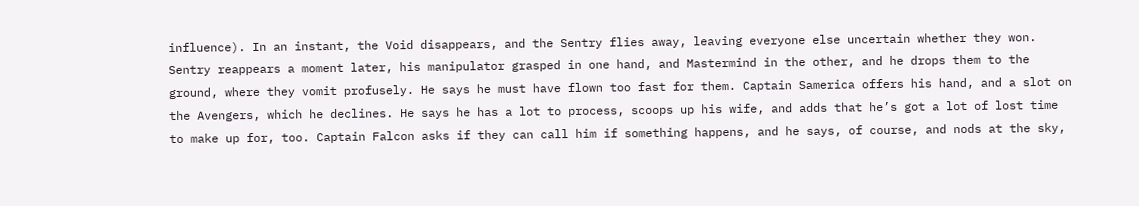influence). In an instant, the Void disappears, and the Sentry flies away, leaving everyone else uncertain whether they won. Sentry reappears a moment later, his manipulator grasped in one hand, and Mastermind in the other, and he drops them to the ground, where they vomit profusely. He says he must have flown too fast for them. Captain Samerica offers his hand, and a slot on the Avengers, which he declines. He says he has a lot to process, scoops up his wife, and adds that he’s got a lot of lost time to make up for, too. Captain Falcon asks if they can call him if something happens, and he says, of course, and nods at the sky,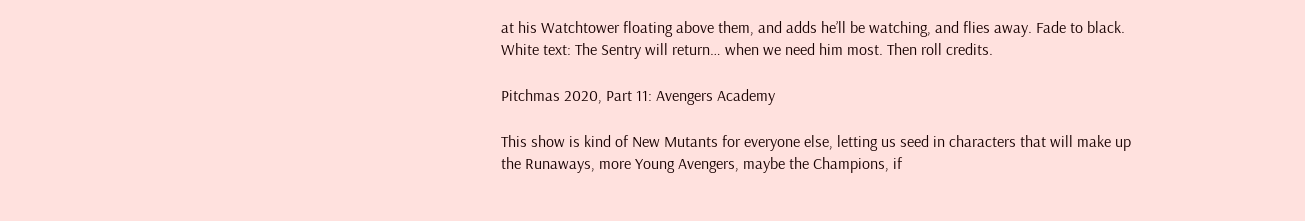at his Watchtower floating above them, and adds he’ll be watching, and flies away. Fade to black. White text: The Sentry will return… when we need him most. Then roll credits.

Pitchmas 2020, Part 11: Avengers Academy

This show is kind of New Mutants for everyone else, letting us seed in characters that will make up the Runaways, more Young Avengers, maybe the Champions, if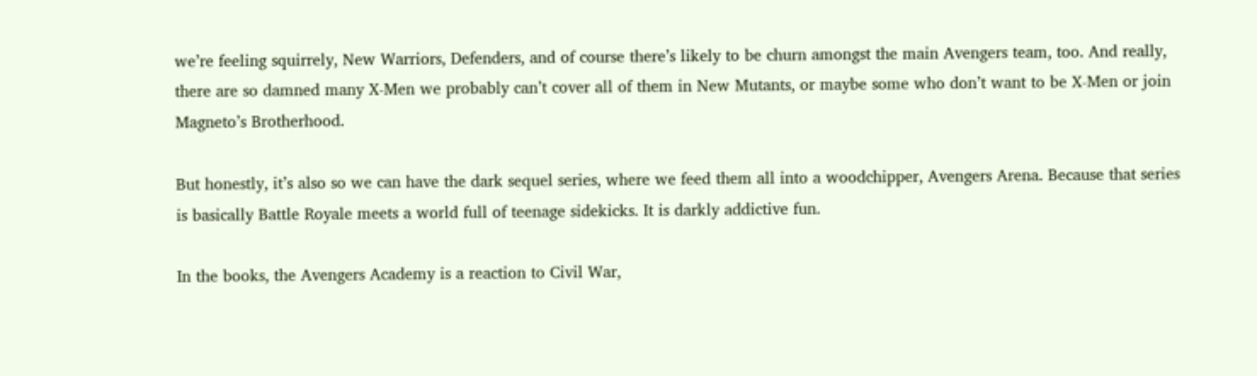we’re feeling squirrely, New Warriors, Defenders, and of course there’s likely to be churn amongst the main Avengers team, too. And really, there are so damned many X-Men we probably can’t cover all of them in New Mutants, or maybe some who don’t want to be X-Men or join Magneto’s Brotherhood.

But honestly, it’s also so we can have the dark sequel series, where we feed them all into a woodchipper, Avengers Arena. Because that series is basically Battle Royale meets a world full of teenage sidekicks. It is darkly addictive fun.

In the books, the Avengers Academy is a reaction to Civil War,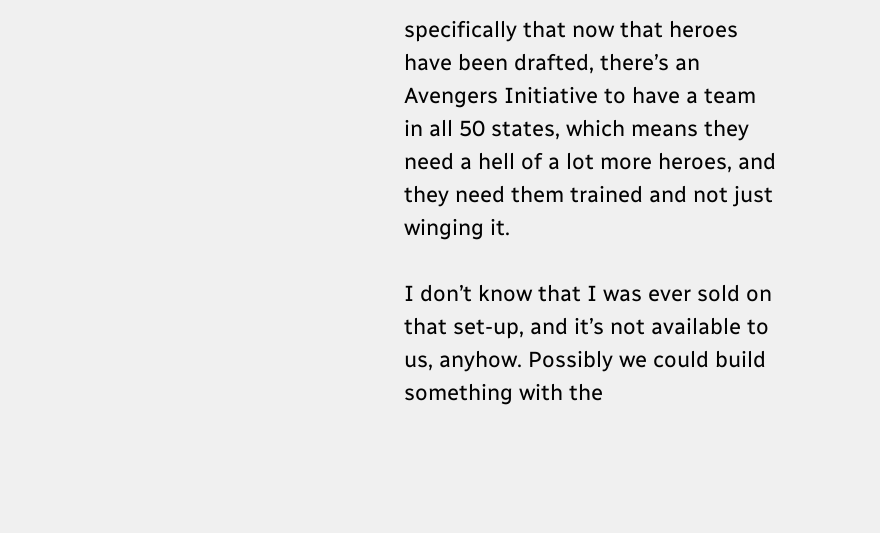specifically that now that heroes have been drafted, there’s an Avengers Initiative to have a team in all 50 states, which means they need a hell of a lot more heroes, and they need them trained and not just winging it.

I don’t know that I was ever sold on that set-up, and it’s not available to us, anyhow. Possibly we could build something with the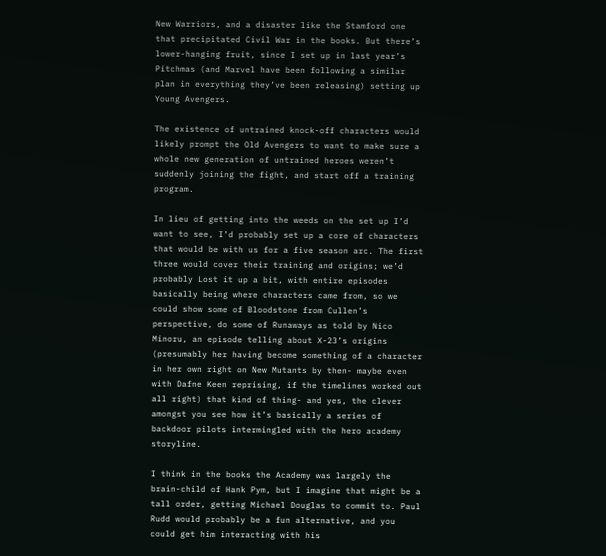New Warriors, and a disaster like the Stamford one that precipitated Civil War in the books. But there’s lower-hanging fruit, since I set up in last year’s Pitchmas (and Marvel have been following a similar plan in everything they’ve been releasing) setting up Young Avengers.

The existence of untrained knock-off characters would likely prompt the Old Avengers to want to make sure a whole new generation of untrained heroes weren’t suddenly joining the fight, and start off a training program.

In lieu of getting into the weeds on the set up I’d want to see, I’d probably set up a core of characters that would be with us for a five season arc. The first three would cover their training and origins; we’d probably Lost it up a bit, with entire episodes basically being where characters came from, so we could show some of Bloodstone from Cullen’s perspective, do some of Runaways as told by Nico Minoru, an episode telling about X-23’s origins (presumably her having become something of a character in her own right on New Mutants by then- maybe even with Dafne Keen reprising, if the timelines worked out all right) that kind of thing- and yes, the clever amongst you see how it’s basically a series of backdoor pilots intermingled with the hero academy storyline.

I think in the books the Academy was largely the brain-child of Hank Pym, but I imagine that might be a tall order, getting Michael Douglas to commit to. Paul Rudd would probably be a fun alternative, and you could get him interacting with his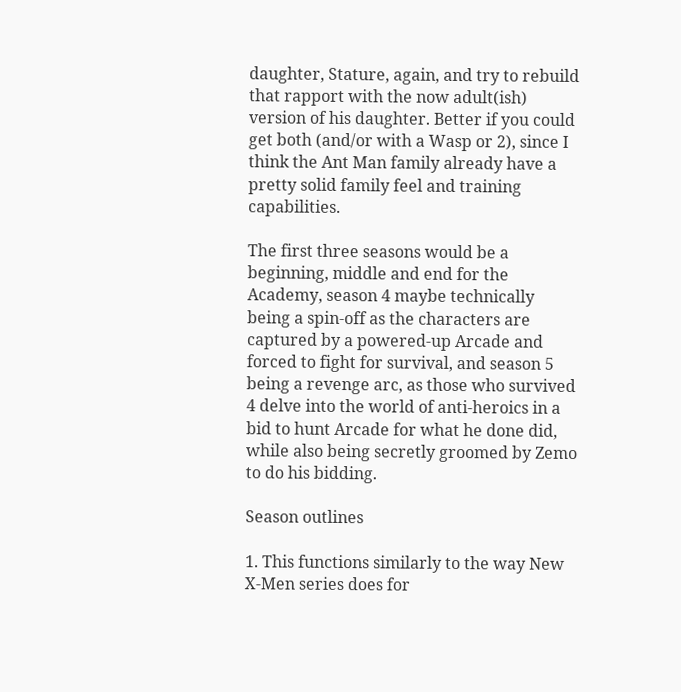daughter, Stature, again, and try to rebuild that rapport with the now adult(ish) version of his daughter. Better if you could get both (and/or with a Wasp or 2), since I think the Ant Man family already have a pretty solid family feel and training capabilities.

The first three seasons would be a beginning, middle and end for the Academy, season 4 maybe technically being a spin-off as the characters are captured by a powered-up Arcade and forced to fight for survival, and season 5 being a revenge arc, as those who survived 4 delve into the world of anti-heroics in a bid to hunt Arcade for what he done did, while also being secretly groomed by Zemo to do his bidding.

Season outlines

1. This functions similarly to the way New X-Men series does for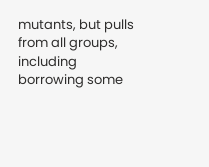mutants, but pulls from all groups, including borrowing some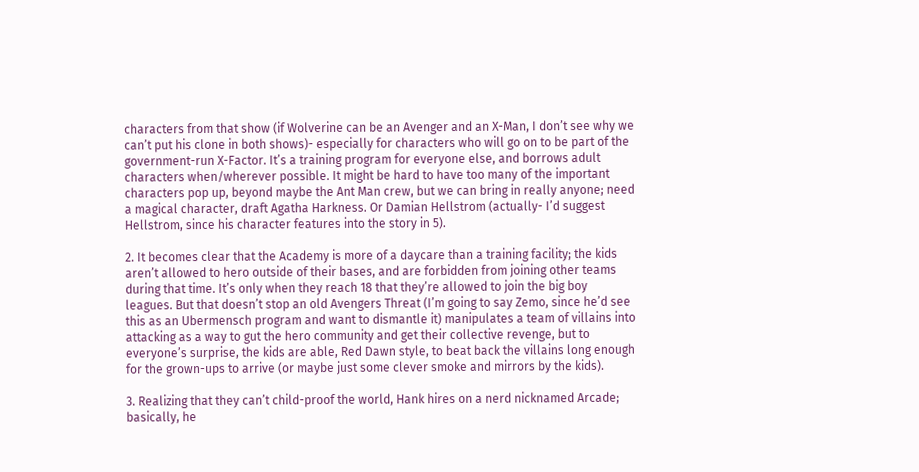characters from that show (if Wolverine can be an Avenger and an X-Man, I don’t see why we can’t put his clone in both shows)- especially for characters who will go on to be part of the government-run X-Factor. It’s a training program for everyone else, and borrows adult characters when/wherever possible. It might be hard to have too many of the important characters pop up, beyond maybe the Ant Man crew, but we can bring in really anyone; need a magical character, draft Agatha Harkness. Or Damian Hellstrom (actually- I’d suggest Hellstrom, since his character features into the story in 5).

2. It becomes clear that the Academy is more of a daycare than a training facility; the kids aren’t allowed to hero outside of their bases, and are forbidden from joining other teams during that time. It’s only when they reach 18 that they’re allowed to join the big boy leagues. But that doesn’t stop an old Avengers Threat (I’m going to say Zemo, since he’d see this as an Ubermensch program and want to dismantle it) manipulates a team of villains into attacking as a way to gut the hero community and get their collective revenge, but to everyone’s surprise, the kids are able, Red Dawn style, to beat back the villains long enough for the grown-ups to arrive (or maybe just some clever smoke and mirrors by the kids).

3. Realizing that they can’t child-proof the world, Hank hires on a nerd nicknamed Arcade; basically, he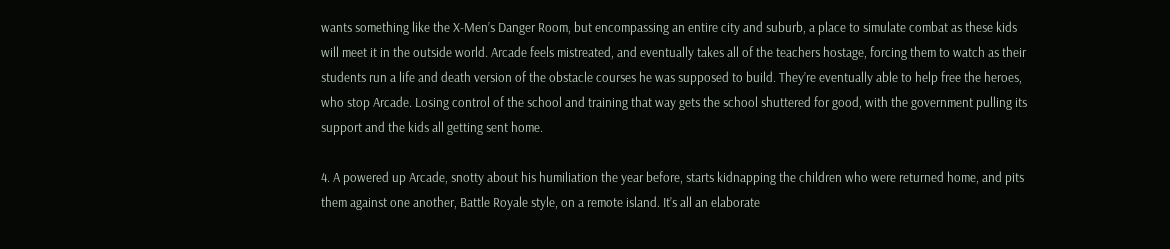wants something like the X-Men’s Danger Room, but encompassing an entire city and suburb, a place to simulate combat as these kids will meet it in the outside world. Arcade feels mistreated, and eventually takes all of the teachers hostage, forcing them to watch as their students run a life and death version of the obstacle courses he was supposed to build. They’re eventually able to help free the heroes, who stop Arcade. Losing control of the school and training that way gets the school shuttered for good, with the government pulling its support and the kids all getting sent home.

4. A powered up Arcade, snotty about his humiliation the year before, starts kidnapping the children who were returned home, and pits them against one another, Battle Royale style, on a remote island. It’s all an elaborate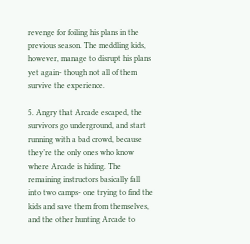revenge for foiling his plans in the previous season. The meddling kids, however, manage to disrupt his plans yet again- though not all of them survive the experience.

5. Angry that Arcade escaped, the survivors go underground, and start running with a bad crowd, because they’re the only ones who know where Arcade is hiding. The remaining instructors basically fall into two camps- one trying to find the kids and save them from themselves, and the other hunting Arcade to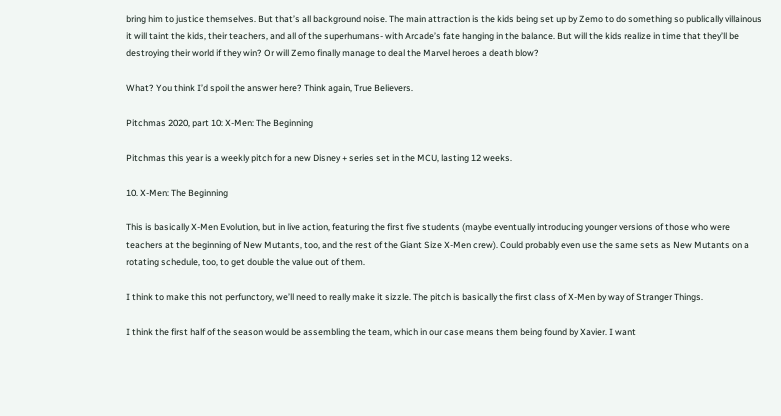bring him to justice themselves. But that’s all background noise. The main attraction is the kids being set up by Zemo to do something so publically villainous it will taint the kids, their teachers, and all of the superhumans- with Arcade’s fate hanging in the balance. But will the kids realize in time that they’ll be destroying their world if they win? Or will Zemo finally manage to deal the Marvel heroes a death blow?

What? You think I’d spoil the answer here? Think again, True Believers.

Pitchmas 2020, part 10: X-Men: The Beginning

Pitchmas this year is a weekly pitch for a new Disney + series set in the MCU, lasting 12 weeks.

10. X-Men: The Beginning

This is basically X-Men Evolution, but in live action, featuring the first five students (maybe eventually introducing younger versions of those who were teachers at the beginning of New Mutants, too, and the rest of the Giant Size X-Men crew). Could probably even use the same sets as New Mutants on a rotating schedule, too, to get double the value out of them.

I think to make this not perfunctory, we’ll need to really make it sizzle. The pitch is basically the first class of X-Men by way of Stranger Things.

I think the first half of the season would be assembling the team, which in our case means them being found by Xavier. I want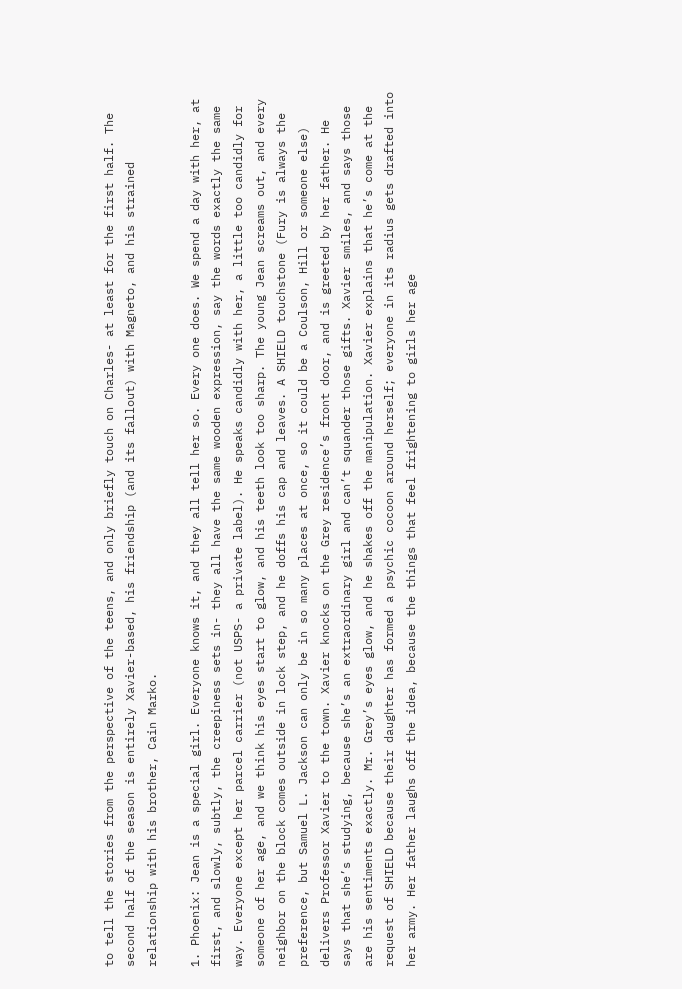to tell the stories from the perspective of the teens, and only briefly touch on Charles- at least for the first half. The second half of the season is entirely Xavier-based, his friendship (and its fallout) with Magneto, and his strained relationship with his brother, Cain Marko.

1. Phoenix: Jean is a special girl. Everyone knows it, and they all tell her so. Every one does. We spend a day with her, at first, and slowly, subtly, the creepiness sets in- they all have the same wooden expression, say the words exactly the same way. Everyone except her parcel carrier (not USPS- a private label). He speaks candidly with her, a little too candidly for someone of her age, and we think his eyes start to glow, and his teeth look too sharp. The young Jean screams out, and every neighbor on the block comes outside in lock step, and he doffs his cap and leaves. A SHIELD touchstone (Fury is always the preference, but Samuel L. Jackson can only be in so many places at once, so it could be a Coulson, Hill or someone else) delivers Professor Xavier to the town. Xavier knocks on the Grey residence’s front door, and is greeted by her father. He says that she’s studying, because she’s an extraordinary girl and can’t squander those gifts. Xavier smiles, and says those are his sentiments exactly. Mr. Grey’s eyes glow, and he shakes off the manipulation. Xavier explains that he’s come at the request of SHIELD because their daughter has formed a psychic cocoon around herself; everyone in its radius gets drafted into her army. Her father laughs off the idea, because the things that feel frightening to girls her age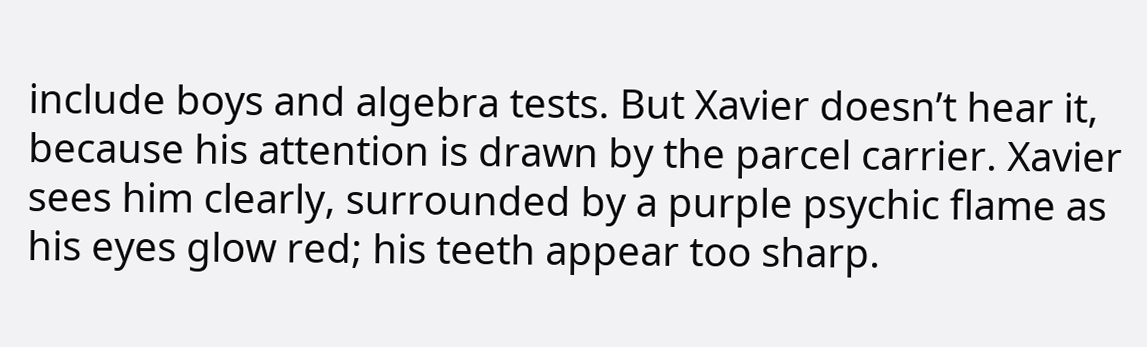include boys and algebra tests. But Xavier doesn’t hear it, because his attention is drawn by the parcel carrier. Xavier sees him clearly, surrounded by a purple psychic flame as his eyes glow red; his teeth appear too sharp.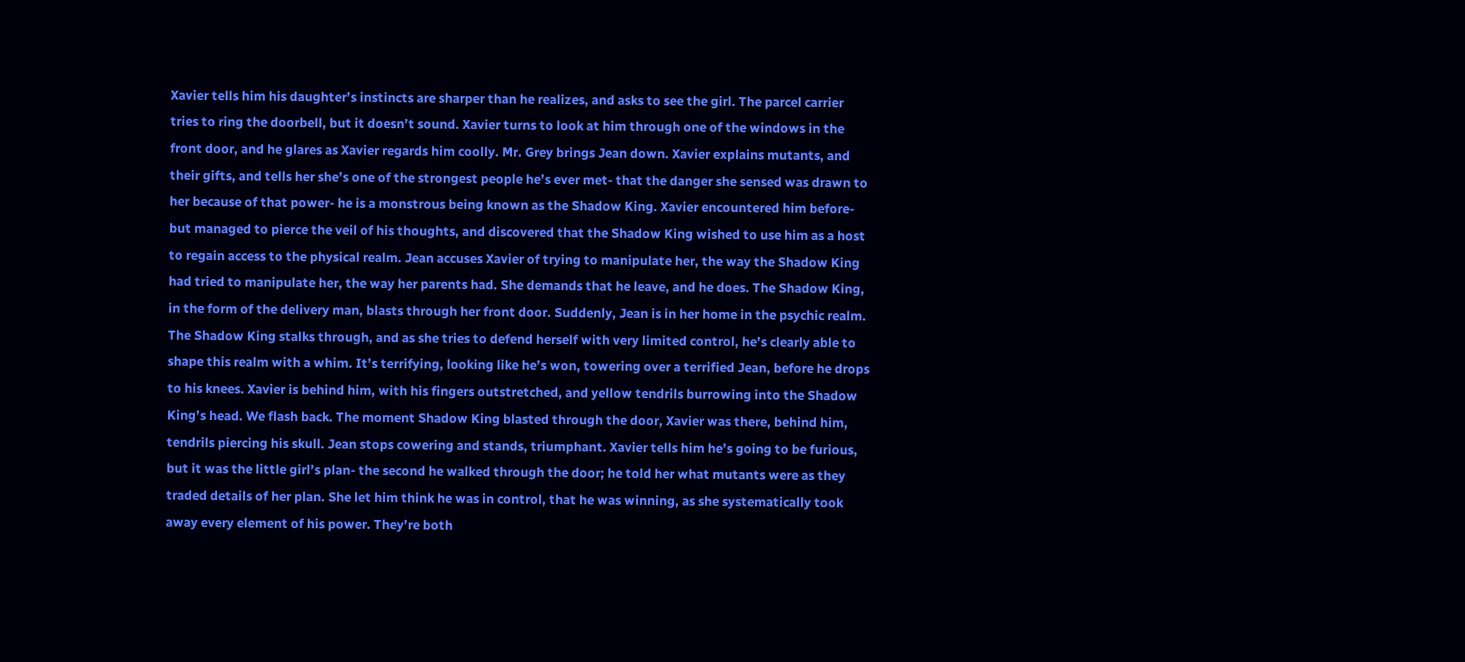Xavier tells him his daughter’s instincts are sharper than he realizes, and asks to see the girl. The parcel carrier tries to ring the doorbell, but it doesn’t sound. Xavier turns to look at him through one of the windows in the front door, and he glares as Xavier regards him coolly. Mr. Grey brings Jean down. Xavier explains mutants, and their gifts, and tells her she’s one of the strongest people he’s ever met- that the danger she sensed was drawn to her because of that power- he is a monstrous being known as the Shadow King. Xavier encountered him before- but managed to pierce the veil of his thoughts, and discovered that the Shadow King wished to use him as a host to regain access to the physical realm. Jean accuses Xavier of trying to manipulate her, the way the Shadow King had tried to manipulate her, the way her parents had. She demands that he leave, and he does. The Shadow King, in the form of the delivery man, blasts through her front door. Suddenly, Jean is in her home in the psychic realm. The Shadow King stalks through, and as she tries to defend herself with very limited control, he’s clearly able to shape this realm with a whim. It’s terrifying, looking like he’s won, towering over a terrified Jean, before he drops to his knees. Xavier is behind him, with his fingers outstretched, and yellow tendrils burrowing into the Shadow King’s head. We flash back. The moment Shadow King blasted through the door, Xavier was there, behind him, tendrils piercing his skull. Jean stops cowering and stands, triumphant. Xavier tells him he’s going to be furious, but it was the little girl’s plan- the second he walked through the door; he told her what mutants were as they traded details of her plan. She let him think he was in control, that he was winning, as she systematically took away every element of his power. They’re both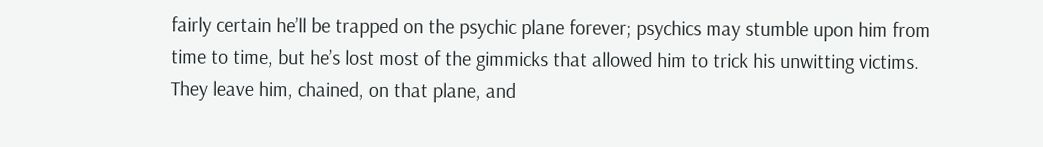fairly certain he’ll be trapped on the psychic plane forever; psychics may stumble upon him from time to time, but he’s lost most of the gimmicks that allowed him to trick his unwitting victims. They leave him, chained, on that plane, and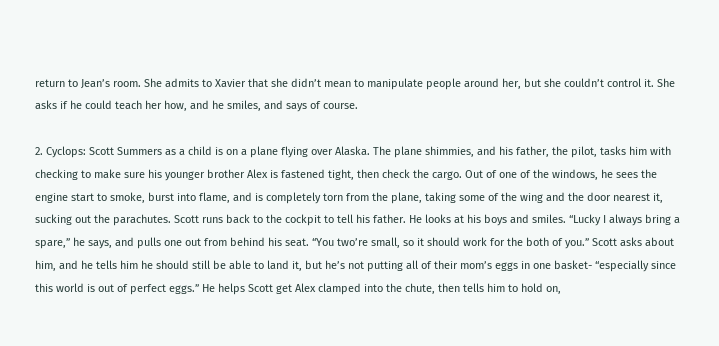return to Jean’s room. She admits to Xavier that she didn’t mean to manipulate people around her, but she couldn’t control it. She asks if he could teach her how, and he smiles, and says of course.

2. Cyclops: Scott Summers as a child is on a plane flying over Alaska. The plane shimmies, and his father, the pilot, tasks him with checking to make sure his younger brother Alex is fastened tight, then check the cargo. Out of one of the windows, he sees the engine start to smoke, burst into flame, and is completely torn from the plane, taking some of the wing and the door nearest it, sucking out the parachutes. Scott runs back to the cockpit to tell his father. He looks at his boys and smiles. “Lucky I always bring a spare,” he says, and pulls one out from behind his seat. “You two’re small, so it should work for the both of you.” Scott asks about him, and he tells him he should still be able to land it, but he’s not putting all of their mom’s eggs in one basket- “especially since this world is out of perfect eggs.” He helps Scott get Alex clamped into the chute, then tells him to hold on,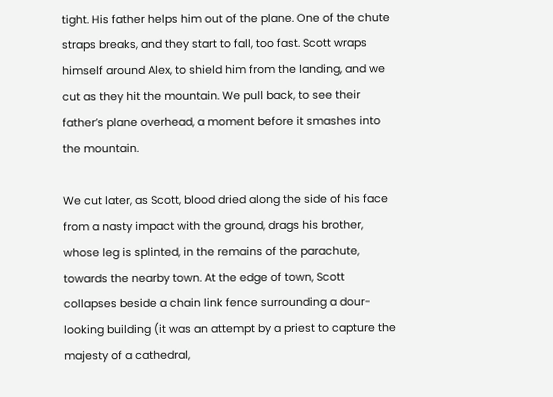tight. His father helps him out of the plane. One of the chute straps breaks, and they start to fall, too fast. Scott wraps himself around Alex, to shield him from the landing, and we cut as they hit the mountain. We pull back, to see their father’s plane overhead, a moment before it smashes into the mountain.

We cut later, as Scott, blood dried along the side of his face from a nasty impact with the ground, drags his brother, whose leg is splinted, in the remains of the parachute, towards the nearby town. At the edge of town, Scott collapses beside a chain link fence surrounding a dour-looking building (it was an attempt by a priest to capture the majesty of a cathedral,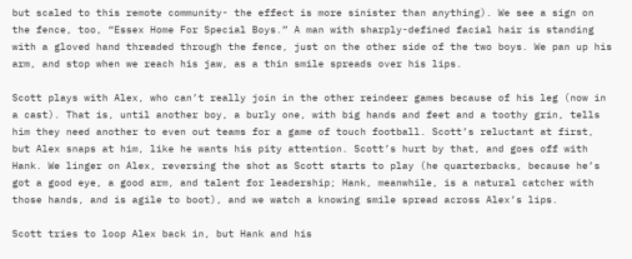but scaled to this remote community- the effect is more sinister than anything). We see a sign on the fence, too, “Essex Home For Special Boys.” A man with sharply-defined facial hair is standing with a gloved hand threaded through the fence, just on the other side of the two boys. We pan up his arm, and stop when we reach his jaw, as a thin smile spreads over his lips.

Scott plays with Alex, who can’t really join in the other reindeer games because of his leg (now in a cast). That is, until another boy, a burly one, with big hands and feet and a toothy grin, tells him they need another to even out teams for a game of touch football. Scott’s reluctant at first, but Alex snaps at him, like he wants his pity attention. Scott’s hurt by that, and goes off with Hank. We linger on Alex, reversing the shot as Scott starts to play (he quarterbacks, because he’s got a good eye, a good arm, and talent for leadership; Hank, meanwhile, is a natural catcher with those hands, and is agile to boot), and we watch a knowing smile spread across Alex’s lips.

Scott tries to loop Alex back in, but Hank and his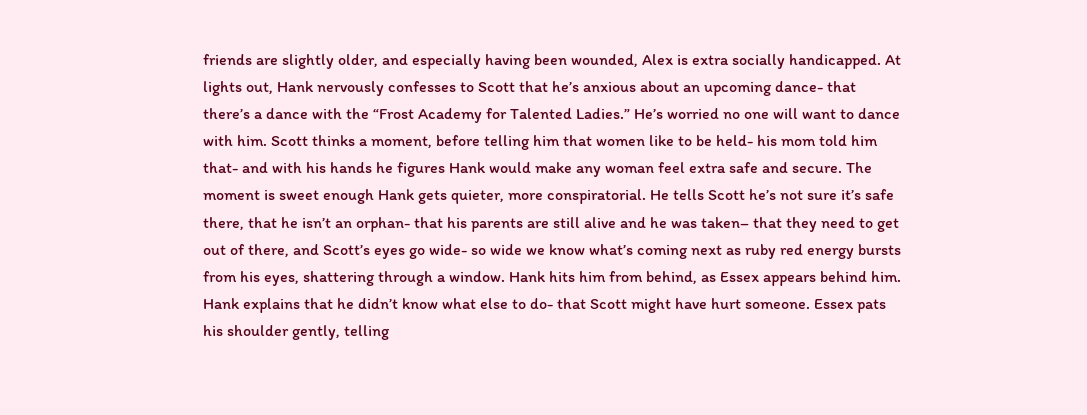friends are slightly older, and especially having been wounded, Alex is extra socially handicapped. At lights out, Hank nervously confesses to Scott that he’s anxious about an upcoming dance- that there’s a dance with the “Frost Academy for Talented Ladies.” He’s worried no one will want to dance with him. Scott thinks a moment, before telling him that women like to be held- his mom told him that- and with his hands he figures Hank would make any woman feel extra safe and secure. The moment is sweet enough Hank gets quieter, more conspiratorial. He tells Scott he’s not sure it’s safe there, that he isn’t an orphan- that his parents are still alive and he was taken– that they need to get out of there, and Scott’s eyes go wide- so wide we know what’s coming next as ruby red energy bursts from his eyes, shattering through a window. Hank hits him from behind, as Essex appears behind him. Hank explains that he didn’t know what else to do- that Scott might have hurt someone. Essex pats his shoulder gently, telling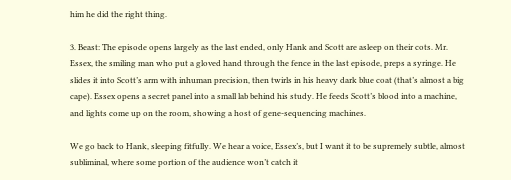him he did the right thing.

3. Beast: The episode opens largely as the last ended, only Hank and Scott are asleep on their cots. Mr. Essex, the smiling man who put a gloved hand through the fence in the last episode, preps a syringe. He slides it into Scott’s arm with inhuman precision, then twirls in his heavy dark blue coat (that’s almost a big cape). Essex opens a secret panel into a small lab behind his study. He feeds Scott’s blood into a machine, and lights come up on the room, showing a host of gene-sequencing machines.

We go back to Hank, sleeping fitfully. We hear a voice, Essex’s, but I want it to be supremely subtle, almost subliminal, where some portion of the audience won’t catch it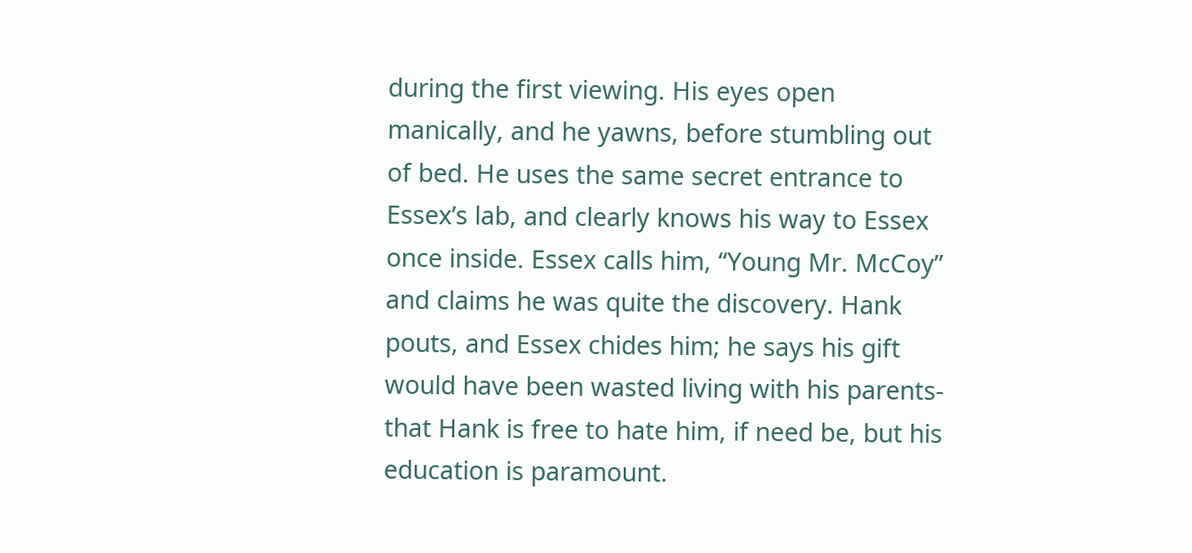during the first viewing. His eyes open manically, and he yawns, before stumbling out of bed. He uses the same secret entrance to Essex’s lab, and clearly knows his way to Essex once inside. Essex calls him, “Young Mr. McCoy” and claims he was quite the discovery. Hank pouts, and Essex chides him; he says his gift would have been wasted living with his parents- that Hank is free to hate him, if need be, but his education is paramount.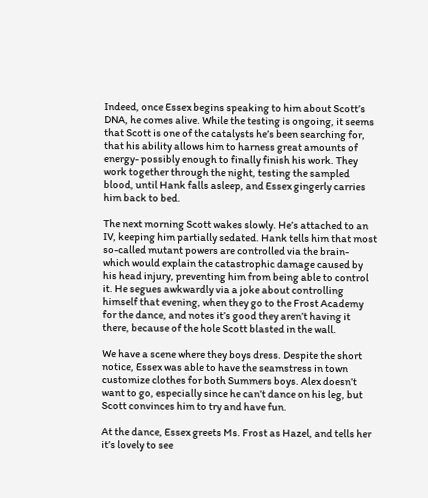Indeed, once Essex begins speaking to him about Scott’s DNA, he comes alive. While the testing is ongoing, it seems that Scott is one of the catalysts he’s been searching for, that his ability allows him to harness great amounts of energy- possibly enough to finally finish his work. They work together through the night, testing the sampled blood, until Hank falls asleep, and Essex gingerly carries him back to bed.

The next morning Scott wakes slowly. He’s attached to an IV, keeping him partially sedated. Hank tells him that most so-called mutant powers are controlled via the brain- which would explain the catastrophic damage caused by his head injury, preventing him from being able to control it. He segues awkwardly via a joke about controlling himself that evening, when they go to the Frost Academy for the dance, and notes it’s good they aren’t having it there, because of the hole Scott blasted in the wall.

We have a scene where they boys dress. Despite the short notice, Essex was able to have the seamstress in town customize clothes for both Summers boys. Alex doesn’t want to go, especially since he can’t dance on his leg, but Scott convinces him to try and have fun.

At the dance, Essex greets Ms. Frost as Hazel, and tells her it’s lovely to see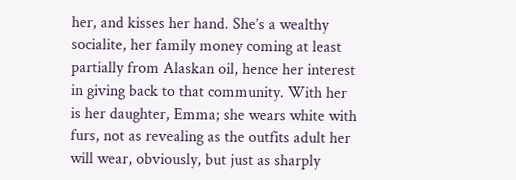her, and kisses her hand. She’s a wealthy socialite, her family money coming at least partially from Alaskan oil, hence her interest in giving back to that community. With her is her daughter, Emma; she wears white with furs, not as revealing as the outfits adult her will wear, obviously, but just as sharply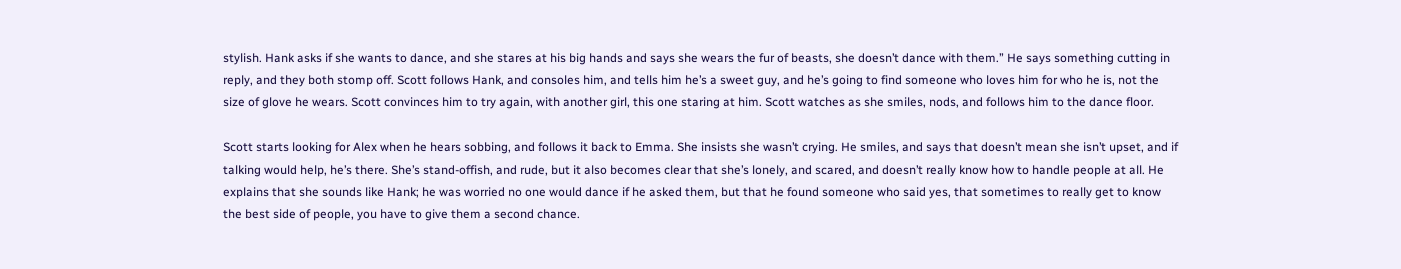stylish. Hank asks if she wants to dance, and she stares at his big hands and says she wears the fur of beasts, she doesn’t dance with them.” He says something cutting in reply, and they both stomp off. Scott follows Hank, and consoles him, and tells him he’s a sweet guy, and he’s going to find someone who loves him for who he is, not the size of glove he wears. Scott convinces him to try again, with another girl, this one staring at him. Scott watches as she smiles, nods, and follows him to the dance floor.

Scott starts looking for Alex when he hears sobbing, and follows it back to Emma. She insists she wasn’t crying. He smiles, and says that doesn’t mean she isn’t upset, and if talking would help, he’s there. She’s stand-offish, and rude, but it also becomes clear that she’s lonely, and scared, and doesn’t really know how to handle people at all. He explains that she sounds like Hank; he was worried no one would dance if he asked them, but that he found someone who said yes, that sometimes to really get to know the best side of people, you have to give them a second chance.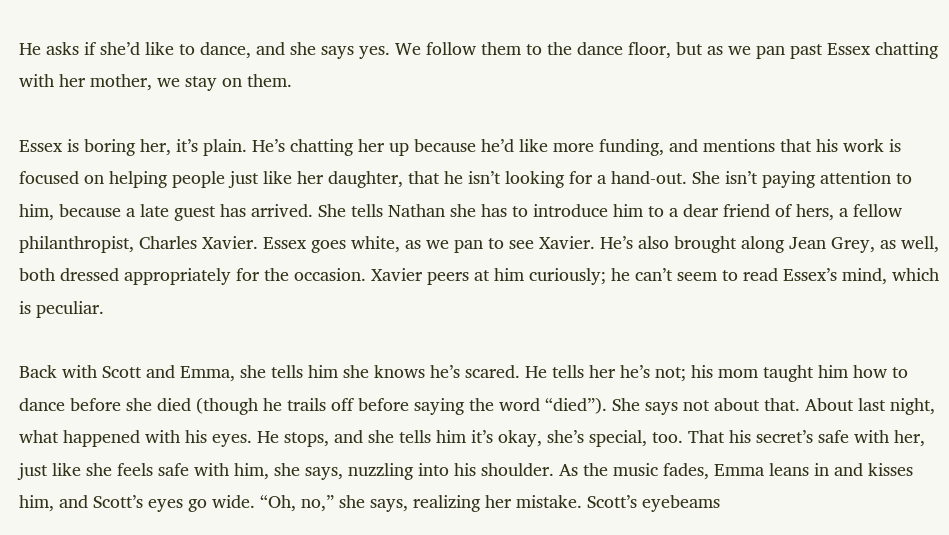He asks if she’d like to dance, and she says yes. We follow them to the dance floor, but as we pan past Essex chatting with her mother, we stay on them.

Essex is boring her, it’s plain. He’s chatting her up because he’d like more funding, and mentions that his work is focused on helping people just like her daughter, that he isn’t looking for a hand-out. She isn’t paying attention to him, because a late guest has arrived. She tells Nathan she has to introduce him to a dear friend of hers, a fellow philanthropist, Charles Xavier. Essex goes white, as we pan to see Xavier. He’s also brought along Jean Grey, as well, both dressed appropriately for the occasion. Xavier peers at him curiously; he can’t seem to read Essex’s mind, which is peculiar.

Back with Scott and Emma, she tells him she knows he’s scared. He tells her he’s not; his mom taught him how to dance before she died (though he trails off before saying the word “died”). She says not about that. About last night, what happened with his eyes. He stops, and she tells him it’s okay, she’s special, too. That his secret’s safe with her, just like she feels safe with him, she says, nuzzling into his shoulder. As the music fades, Emma leans in and kisses him, and Scott’s eyes go wide. “Oh, no,” she says, realizing her mistake. Scott’s eyebeams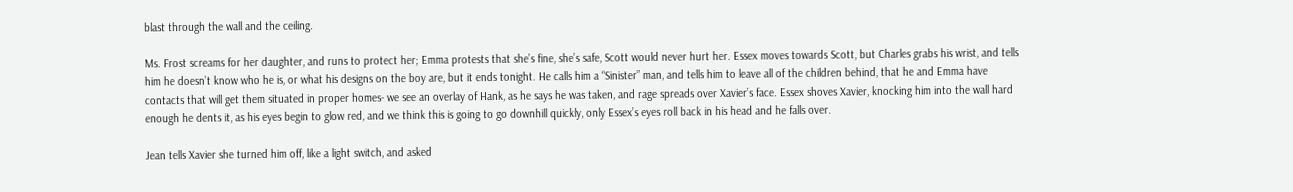blast through the wall and the ceiling.

Ms. Frost screams for her daughter, and runs to protect her; Emma protests that she’s fine, she’s safe, Scott would never hurt her. Essex moves towards Scott, but Charles grabs his wrist, and tells him he doesn’t know who he is, or what his designs on the boy are, but it ends tonight. He calls him a “Sinister” man, and tells him to leave all of the children behind, that he and Emma have contacts that will get them situated in proper homes- we see an overlay of Hank, as he says he was taken, and rage spreads over Xavier’s face. Essex shoves Xavier, knocking him into the wall hard enough he dents it, as his eyes begin to glow red, and we think this is going to go downhill quickly, only Essex’s eyes roll back in his head and he falls over.

Jean tells Xavier she turned him off, like a light switch, and asked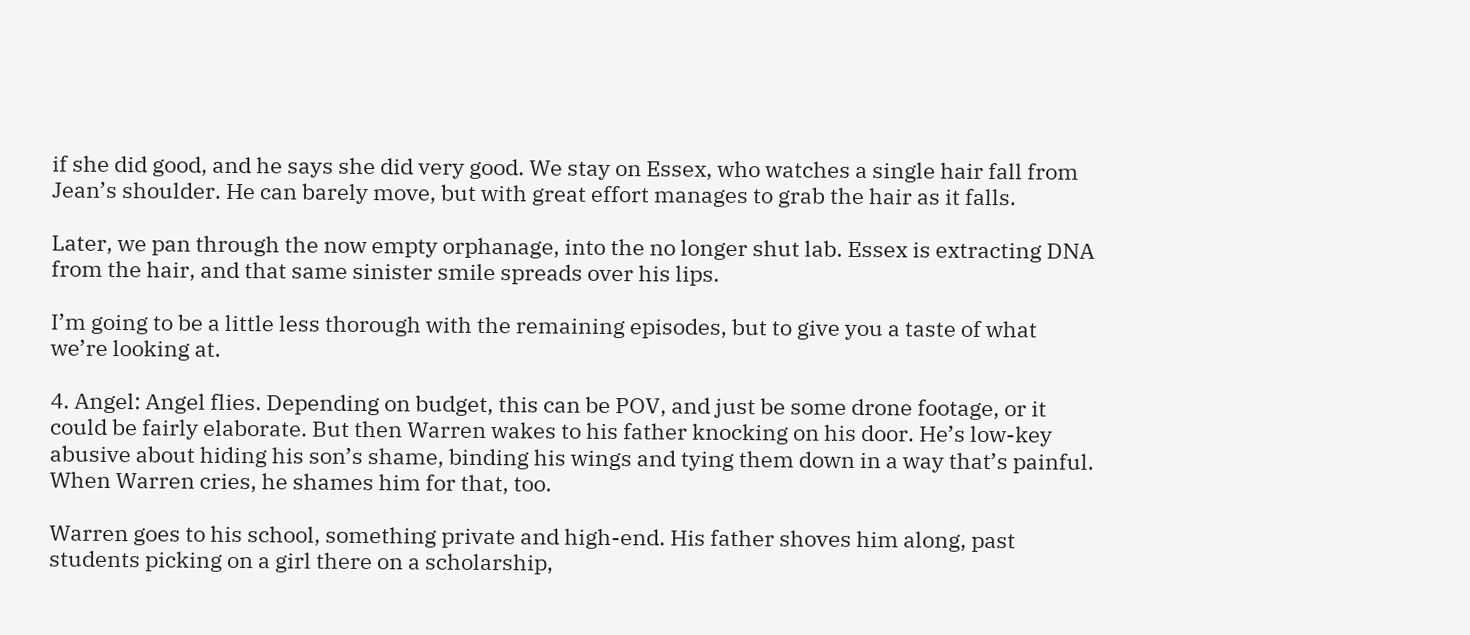if she did good, and he says she did very good. We stay on Essex, who watches a single hair fall from Jean’s shoulder. He can barely move, but with great effort manages to grab the hair as it falls.

Later, we pan through the now empty orphanage, into the no longer shut lab. Essex is extracting DNA from the hair, and that same sinister smile spreads over his lips.

I’m going to be a little less thorough with the remaining episodes, but to give you a taste of what we’re looking at.

4. Angel: Angel flies. Depending on budget, this can be POV, and just be some drone footage, or it could be fairly elaborate. But then Warren wakes to his father knocking on his door. He’s low-key abusive about hiding his son’s shame, binding his wings and tying them down in a way that’s painful. When Warren cries, he shames him for that, too.

Warren goes to his school, something private and high-end. His father shoves him along, past students picking on a girl there on a scholarship,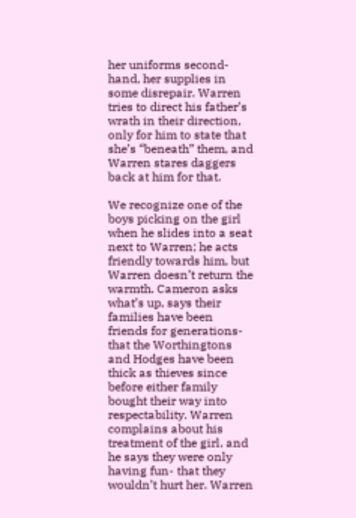her uniforms second-hand, her supplies in some disrepair. Warren tries to direct his father’s wrath in their direction, only for him to state that she’s “beneath” them, and Warren stares daggers back at him for that.

We recognize one of the boys picking on the girl when he slides into a seat next to Warren; he acts friendly towards him, but Warren doesn’t return the warmth. Cameron asks what’s up, says their families have been friends for generations- that the Worthingtons and Hodges have been thick as thieves since before either family bought their way into respectability. Warren complains about his treatment of the girl, and he says they were only having fun- that they wouldn’t hurt her. Warren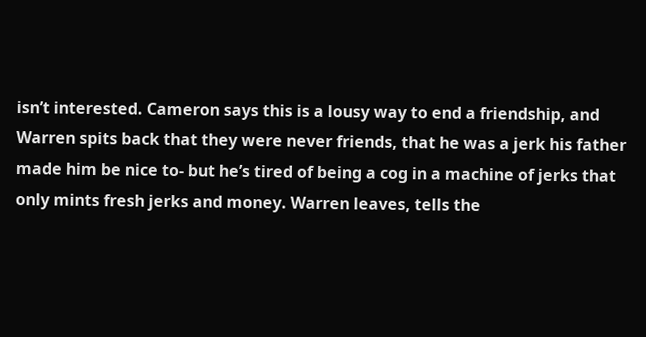isn’t interested. Cameron says this is a lousy way to end a friendship, and Warren spits back that they were never friends, that he was a jerk his father made him be nice to- but he’s tired of being a cog in a machine of jerks that only mints fresh jerks and money. Warren leaves, tells the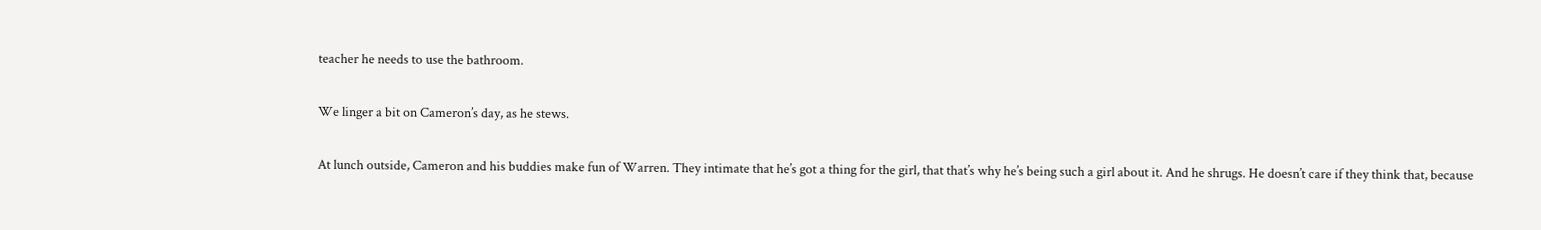teacher he needs to use the bathroom.

We linger a bit on Cameron’s day, as he stews.

At lunch outside, Cameron and his buddies make fun of Warren. They intimate that he’s got a thing for the girl, that that’s why he’s being such a girl about it. And he shrugs. He doesn’t care if they think that, because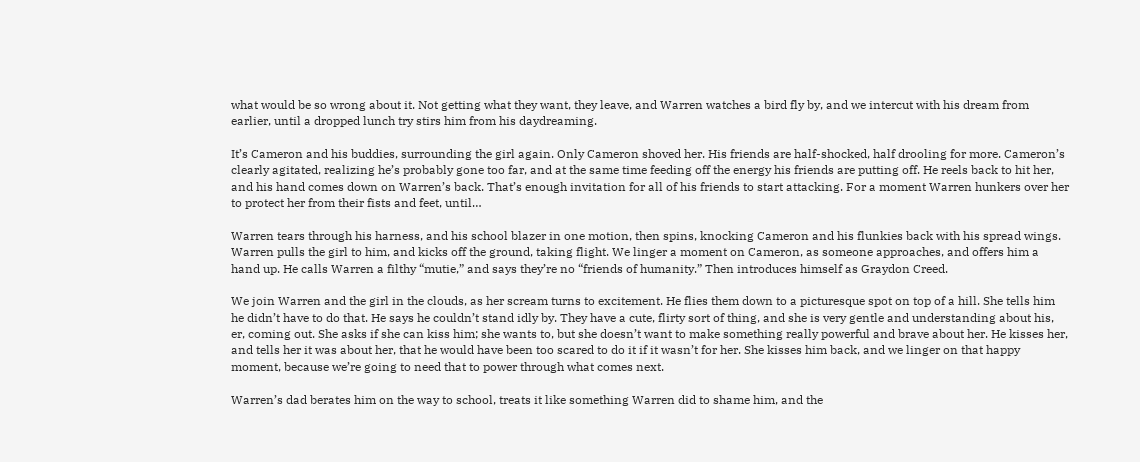what would be so wrong about it. Not getting what they want, they leave, and Warren watches a bird fly by, and we intercut with his dream from earlier, until a dropped lunch try stirs him from his daydreaming.

It’s Cameron and his buddies, surrounding the girl again. Only Cameron shoved her. His friends are half-shocked, half drooling for more. Cameron’s clearly agitated, realizing he’s probably gone too far, and at the same time feeding off the energy his friends are putting off. He reels back to hit her, and his hand comes down on Warren’s back. That’s enough invitation for all of his friends to start attacking. For a moment Warren hunkers over her to protect her from their fists and feet, until…

Warren tears through his harness, and his school blazer in one motion, then spins, knocking Cameron and his flunkies back with his spread wings. Warren pulls the girl to him, and kicks off the ground, taking flight. We linger a moment on Cameron, as someone approaches, and offers him a hand up. He calls Warren a filthy “mutie,” and says they’re no “friends of humanity.” Then introduces himself as Graydon Creed.

We join Warren and the girl in the clouds, as her scream turns to excitement. He flies them down to a picturesque spot on top of a hill. She tells him he didn’t have to do that. He says he couldn’t stand idly by. They have a cute, flirty sort of thing, and she is very gentle and understanding about his, er, coming out. She asks if she can kiss him; she wants to, but she doesn’t want to make something really powerful and brave about her. He kisses her, and tells her it was about her, that he would have been too scared to do it if it wasn’t for her. She kisses him back, and we linger on that happy moment, because we’re going to need that to power through what comes next.

Warren’s dad berates him on the way to school, treats it like something Warren did to shame him, and the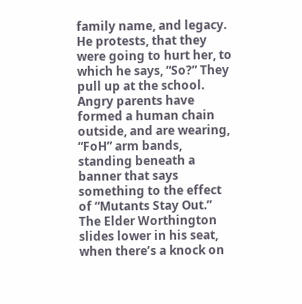family name, and legacy. He protests, that they were going to hurt her, to which he says, “So?” They pull up at the school. Angry parents have formed a human chain outside, and are wearing, “FoH” arm bands, standing beneath a banner that says something to the effect of “Mutants Stay Out.” The Elder Worthington slides lower in his seat, when there’s a knock on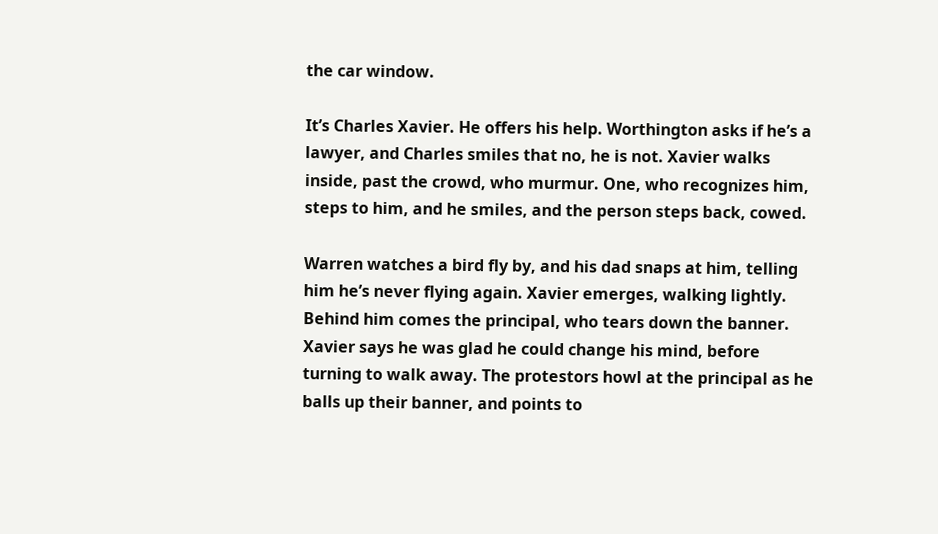the car window.

It’s Charles Xavier. He offers his help. Worthington asks if he’s a lawyer, and Charles smiles that no, he is not. Xavier walks inside, past the crowd, who murmur. One, who recognizes him, steps to him, and he smiles, and the person steps back, cowed.

Warren watches a bird fly by, and his dad snaps at him, telling him he’s never flying again. Xavier emerges, walking lightly. Behind him comes the principal, who tears down the banner. Xavier says he was glad he could change his mind, before turning to walk away. The protestors howl at the principal as he balls up their banner, and points to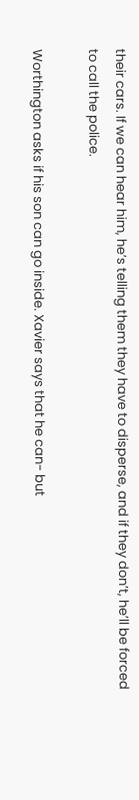their cars. If we can hear him, he’s telling them they have to disperse, and if they don’t, he’ll be forced to call the police.

Worthington asks if his son can go inside. Xavier says that he can- but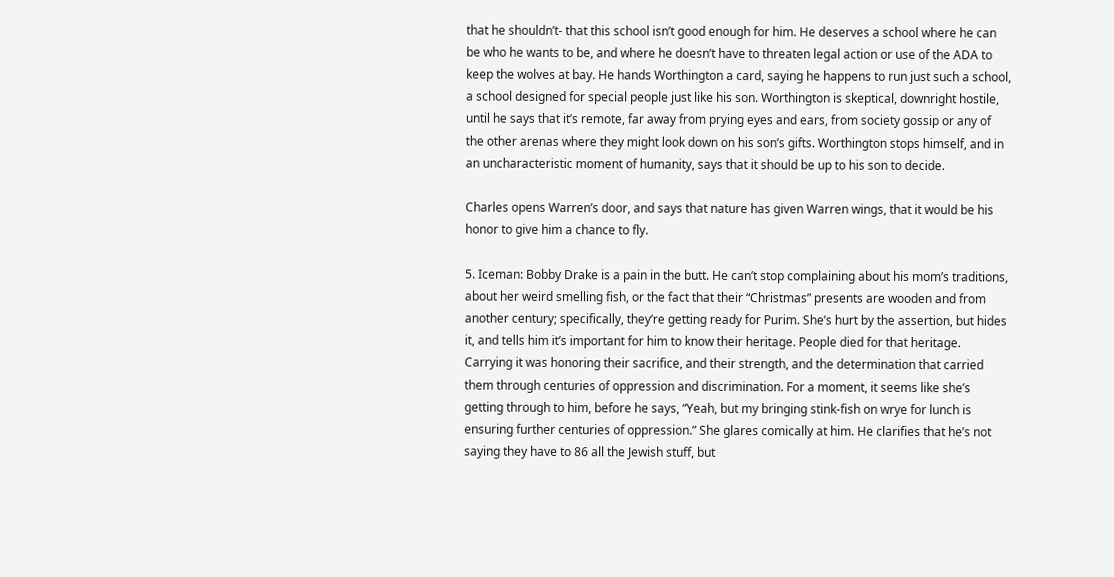that he shouldn’t- that this school isn’t good enough for him. He deserves a school where he can be who he wants to be, and where he doesn’t have to threaten legal action or use of the ADA to keep the wolves at bay. He hands Worthington a card, saying he happens to run just such a school, a school designed for special people just like his son. Worthington is skeptical, downright hostile, until he says that it’s remote, far away from prying eyes and ears, from society gossip or any of the other arenas where they might look down on his son’s gifts. Worthington stops himself, and in an uncharacteristic moment of humanity, says that it should be up to his son to decide.

Charles opens Warren’s door, and says that nature has given Warren wings, that it would be his honor to give him a chance to fly.

5. Iceman: Bobby Drake is a pain in the butt. He can’t stop complaining about his mom’s traditions, about her weird smelling fish, or the fact that their “Christmas” presents are wooden and from another century; specifically, they’re getting ready for Purim. She’s hurt by the assertion, but hides it, and tells him it’s important for him to know their heritage. People died for that heritage. Carrying it was honoring their sacrifice, and their strength, and the determination that carried them through centuries of oppression and discrimination. For a moment, it seems like she’s getting through to him, before he says, “Yeah, but my bringing stink-fish on wrye for lunch is ensuring further centuries of oppression.” She glares comically at him. He clarifies that he’s not saying they have to 86 all the Jewish stuff, but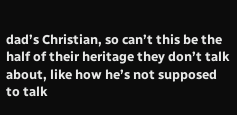dad’s Christian, so can’t this be the half of their heritage they don’t talk about, like how he’s not supposed to talk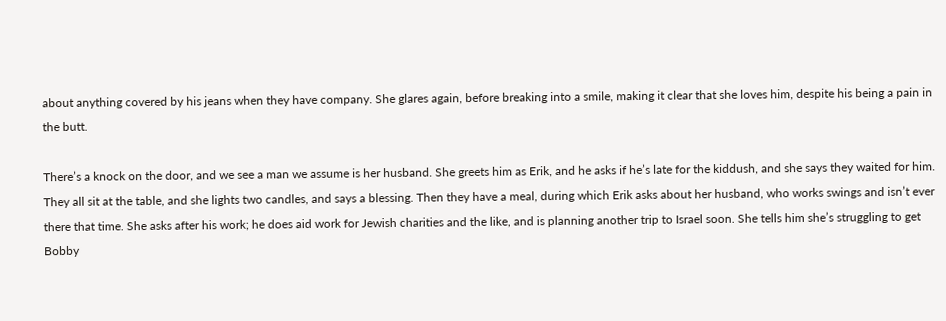about anything covered by his jeans when they have company. She glares again, before breaking into a smile, making it clear that she loves him, despite his being a pain in the butt.

There’s a knock on the door, and we see a man we assume is her husband. She greets him as Erik, and he asks if he’s late for the kiddush, and she says they waited for him. They all sit at the table, and she lights two candles, and says a blessing. Then they have a meal, during which Erik asks about her husband, who works swings and isn’t ever there that time. She asks after his work; he does aid work for Jewish charities and the like, and is planning another trip to Israel soon. She tells him she’s struggling to get Bobby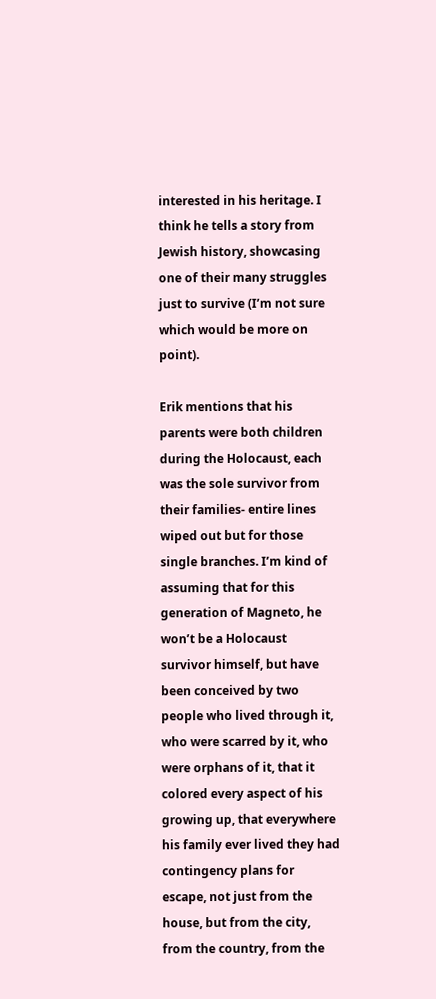interested in his heritage. I think he tells a story from Jewish history, showcasing one of their many struggles just to survive (I’m not sure which would be more on point).

Erik mentions that his parents were both children during the Holocaust, each was the sole survivor from their families- entire lines wiped out but for those single branches. I’m kind of assuming that for this generation of Magneto, he won’t be a Holocaust survivor himself, but have been conceived by two people who lived through it, who were scarred by it, who were orphans of it, that it colored every aspect of his growing up, that everywhere his family ever lived they had contingency plans for escape, not just from the house, but from the city, from the country, from the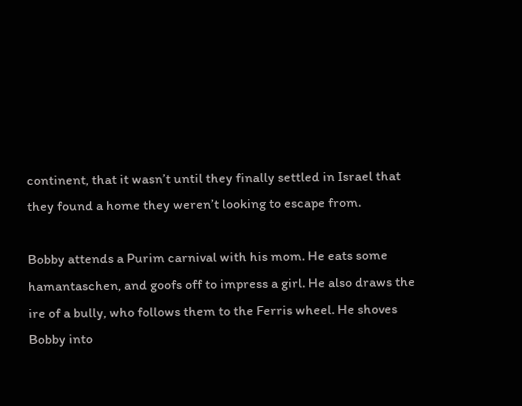continent, that it wasn’t until they finally settled in Israel that they found a home they weren’t looking to escape from.

Bobby attends a Purim carnival with his mom. He eats some hamantaschen, and goofs off to impress a girl. He also draws the ire of a bully, who follows them to the Ferris wheel. He shoves Bobby into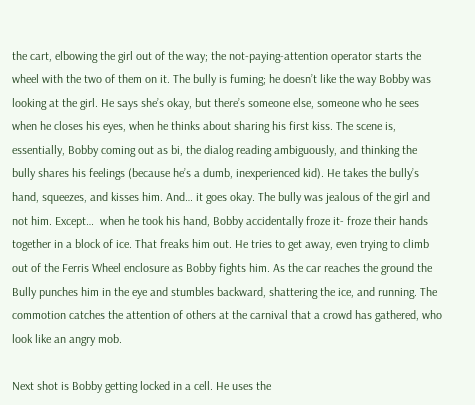the cart, elbowing the girl out of the way; the not-paying-attention operator starts the wheel with the two of them on it. The bully is fuming; he doesn’t like the way Bobby was looking at the girl. He says she’s okay, but there’s someone else, someone who he sees when he closes his eyes, when he thinks about sharing his first kiss. The scene is, essentially, Bobby coming out as bi, the dialog reading ambiguously, and thinking the bully shares his feelings (because he’s a dumb, inexperienced kid). He takes the bully’s hand, squeezes, and kisses him. And… it goes okay. The bully was jealous of the girl and not him. Except…  when he took his hand, Bobby accidentally froze it- froze their hands together in a block of ice. That freaks him out. He tries to get away, even trying to climb out of the Ferris Wheel enclosure as Bobby fights him. As the car reaches the ground the Bully punches him in the eye and stumbles backward, shattering the ice, and running. The commotion catches the attention of others at the carnival that a crowd has gathered, who look like an angry mob.

Next shot is Bobby getting locked in a cell. He uses the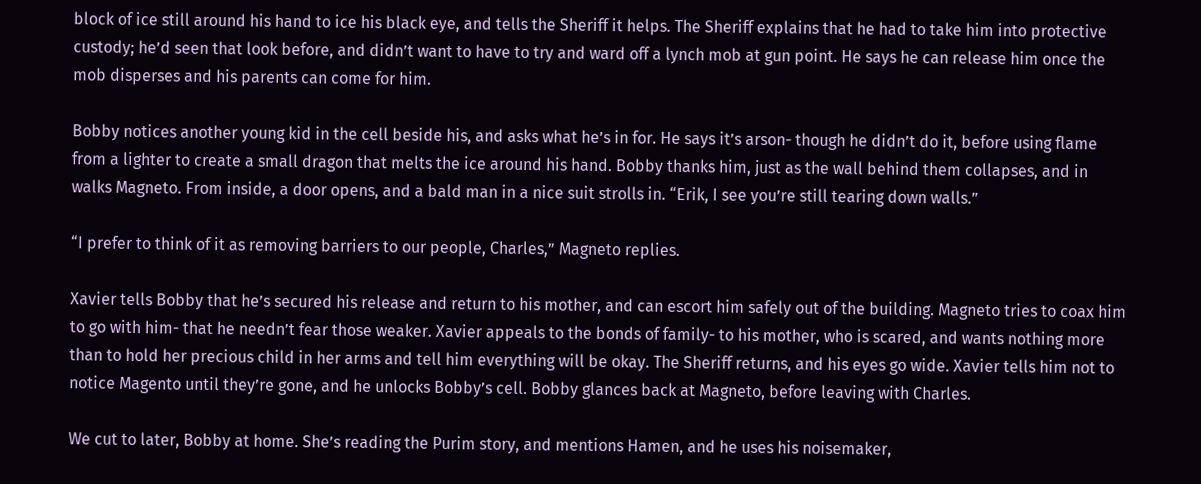block of ice still around his hand to ice his black eye, and tells the Sheriff it helps. The Sheriff explains that he had to take him into protective custody; he’d seen that look before, and didn’t want to have to try and ward off a lynch mob at gun point. He says he can release him once the mob disperses and his parents can come for him.

Bobby notices another young kid in the cell beside his, and asks what he’s in for. He says it’s arson- though he didn’t do it, before using flame from a lighter to create a small dragon that melts the ice around his hand. Bobby thanks him, just as the wall behind them collapses, and in walks Magneto. From inside, a door opens, and a bald man in a nice suit strolls in. “Erik, I see you’re still tearing down walls.”

“I prefer to think of it as removing barriers to our people, Charles,” Magneto replies.

Xavier tells Bobby that he’s secured his release and return to his mother, and can escort him safely out of the building. Magneto tries to coax him to go with him- that he needn’t fear those weaker. Xavier appeals to the bonds of family- to his mother, who is scared, and wants nothing more than to hold her precious child in her arms and tell him everything will be okay. The Sheriff returns, and his eyes go wide. Xavier tells him not to notice Magento until they’re gone, and he unlocks Bobby’s cell. Bobby glances back at Magneto, before leaving with Charles.

We cut to later, Bobby at home. She’s reading the Purim story, and mentions Hamen, and he uses his noisemaker,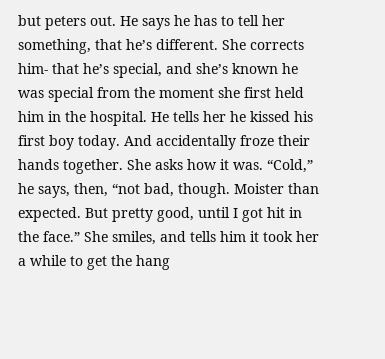but peters out. He says he has to tell her something, that he’s different. She corrects him- that he’s special, and she’s known he was special from the moment she first held him in the hospital. He tells her he kissed his first boy today. And accidentally froze their hands together. She asks how it was. “Cold,” he says, then, “not bad, though. Moister than expected. But pretty good, until I got hit in the face.” She smiles, and tells him it took her a while to get the hang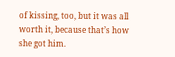of kissing, too, but it was all worth it, because that’s how she got him.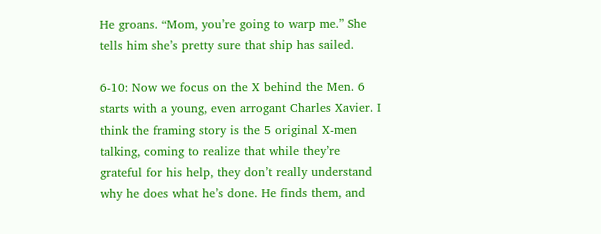He groans. “Mom, you’re going to warp me.” She tells him she’s pretty sure that ship has sailed.

6-10: Now we focus on the X behind the Men. 6 starts with a young, even arrogant Charles Xavier. I think the framing story is the 5 original X-men talking, coming to realize that while they’re grateful for his help, they don’t really understand why he does what he’s done. He finds them, and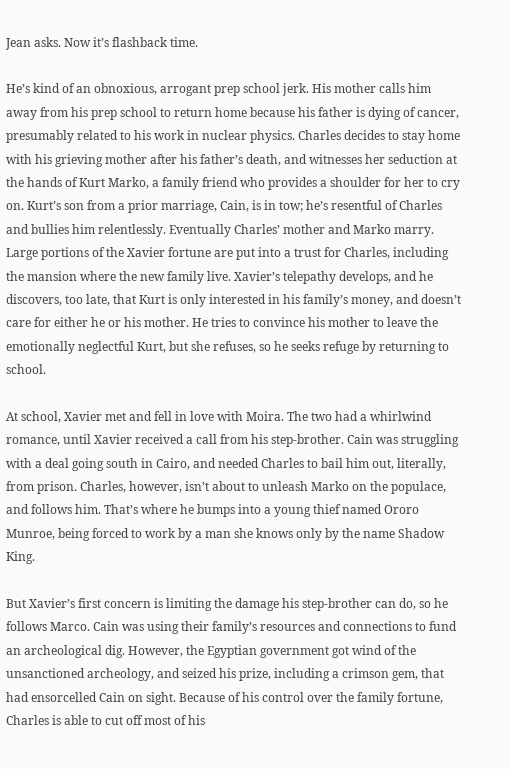Jean asks. Now it’s flashback time.

He’s kind of an obnoxious, arrogant prep school jerk. His mother calls him away from his prep school to return home because his father is dying of cancer, presumably related to his work in nuclear physics. Charles decides to stay home with his grieving mother after his father’s death, and witnesses her seduction at the hands of Kurt Marko, a family friend who provides a shoulder for her to cry on. Kurt’s son from a prior marriage, Cain, is in tow; he’s resentful of Charles and bullies him relentlessly. Eventually Charles’ mother and Marko marry. Large portions of the Xavier fortune are put into a trust for Charles, including the mansion where the new family live. Xavier’s telepathy develops, and he discovers, too late, that Kurt is only interested in his family’s money, and doesn’t care for either he or his mother. He tries to convince his mother to leave the emotionally neglectful Kurt, but she refuses, so he seeks refuge by returning to school.

At school, Xavier met and fell in love with Moira. The two had a whirlwind romance, until Xavier received a call from his step-brother. Cain was struggling with a deal going south in Cairo, and needed Charles to bail him out, literally, from prison. Charles, however, isn’t about to unleash Marko on the populace, and follows him. That’s where he bumps into a young thief named Ororo Munroe, being forced to work by a man she knows only by the name Shadow King.

But Xavier’s first concern is limiting the damage his step-brother can do, so he follows Marco. Cain was using their family’s resources and connections to fund an archeological dig. However, the Egyptian government got wind of the unsanctioned archeology, and seized his prize, including a crimson gem, that had ensorcelled Cain on sight. Because of his control over the family fortune, Charles is able to cut off most of his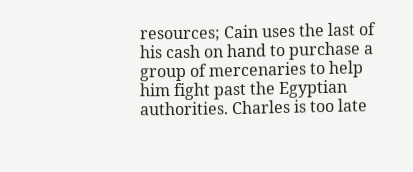resources; Cain uses the last of his cash on hand to purchase a group of mercenaries to help him fight past the Egyptian authorities. Charles is too late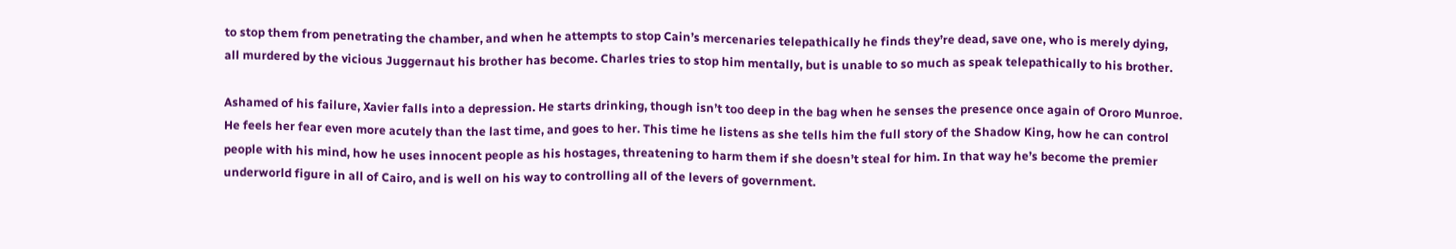to stop them from penetrating the chamber, and when he attempts to stop Cain’s mercenaries telepathically he finds they’re dead, save one, who is merely dying, all murdered by the vicious Juggernaut his brother has become. Charles tries to stop him mentally, but is unable to so much as speak telepathically to his brother.

Ashamed of his failure, Xavier falls into a depression. He starts drinking, though isn’t too deep in the bag when he senses the presence once again of Ororo Munroe. He feels her fear even more acutely than the last time, and goes to her. This time he listens as she tells him the full story of the Shadow King, how he can control people with his mind, how he uses innocent people as his hostages, threatening to harm them if she doesn’t steal for him. In that way he’s become the premier underworld figure in all of Cairo, and is well on his way to controlling all of the levers of government.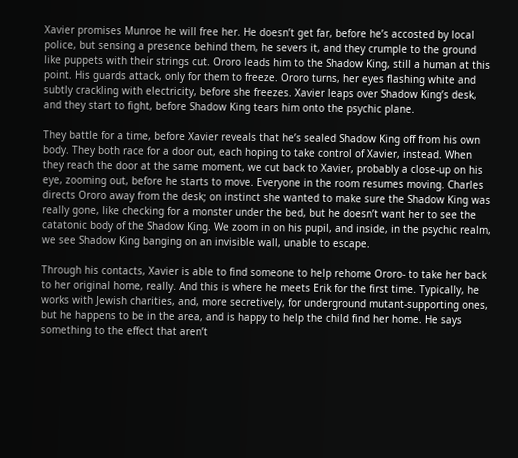Xavier promises Munroe he will free her. He doesn’t get far, before he’s accosted by local police, but sensing a presence behind them, he severs it, and they crumple to the ground like puppets with their strings cut. Ororo leads him to the Shadow King, still a human at this point. His guards attack, only for them to freeze. Ororo turns, her eyes flashing white and subtly crackling with electricity, before she freezes. Xavier leaps over Shadow King’s desk, and they start to fight, before Shadow King tears him onto the psychic plane.

They battle for a time, before Xavier reveals that he’s sealed Shadow King off from his own body. They both race for a door out, each hoping to take control of Xavier, instead. When they reach the door at the same moment, we cut back to Xavier, probably a close-up on his eye, zooming out, before he starts to move. Everyone in the room resumes moving. Charles directs Ororo away from the desk; on instinct she wanted to make sure the Shadow King was really gone, like checking for a monster under the bed, but he doesn’t want her to see the catatonic body of the Shadow King. We zoom in on his pupil, and inside, in the psychic realm, we see Shadow King banging on an invisible wall, unable to escape.

Through his contacts, Xavier is able to find someone to help rehome Ororo- to take her back to her original home, really. And this is where he meets Erik for the first time. Typically, he works with Jewish charities, and, more secretively, for underground mutant-supporting ones, but he happens to be in the area, and is happy to help the child find her home. He says something to the effect that aren’t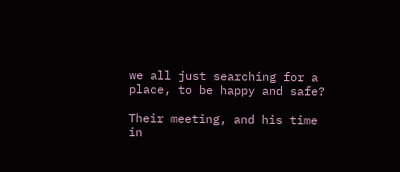we all just searching for a place, to be happy and safe?

Their meeting, and his time in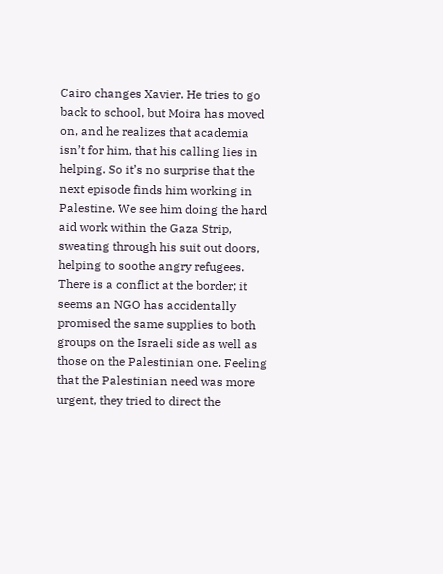Cairo changes Xavier. He tries to go back to school, but Moira has moved on, and he realizes that academia isn’t for him, that his calling lies in helping. So it’s no surprise that the next episode finds him working in Palestine. We see him doing the hard aid work within the Gaza Strip, sweating through his suit out doors, helping to soothe angry refugees. There is a conflict at the border; it seems an NGO has accidentally promised the same supplies to both groups on the Israeli side as well as those on the Palestinian one. Feeling that the Palestinian need was more urgent, they tried to direct the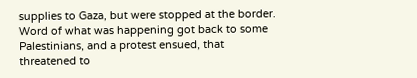supplies to Gaza, but were stopped at the border. Word of what was happening got back to some Palestinians, and a protest ensued, that threatened to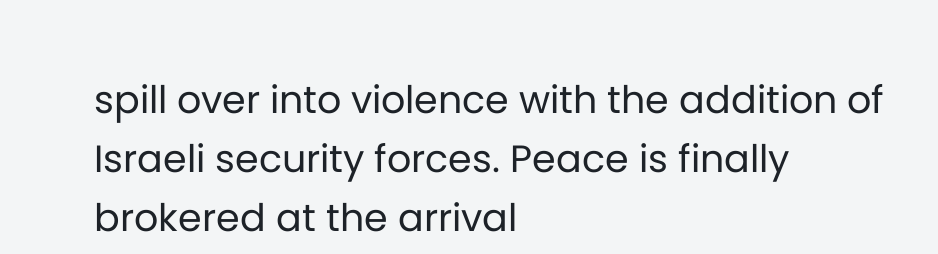spill over into violence with the addition of Israeli security forces. Peace is finally brokered at the arrival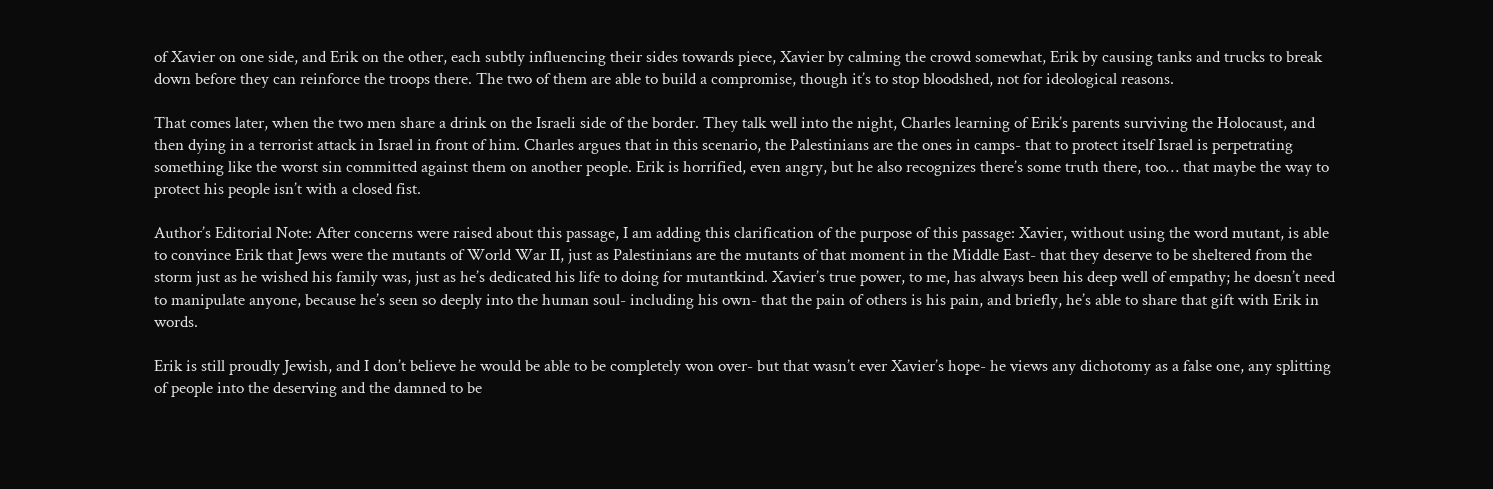of Xavier on one side, and Erik on the other, each subtly influencing their sides towards piece, Xavier by calming the crowd somewhat, Erik by causing tanks and trucks to break down before they can reinforce the troops there. The two of them are able to build a compromise, though it’s to stop bloodshed, not for ideological reasons.

That comes later, when the two men share a drink on the Israeli side of the border. They talk well into the night, Charles learning of Erik’s parents surviving the Holocaust, and then dying in a terrorist attack in Israel in front of him. Charles argues that in this scenario, the Palestinians are the ones in camps- that to protect itself Israel is perpetrating something like the worst sin committed against them on another people. Erik is horrified, even angry, but he also recognizes there’s some truth there, too… that maybe the way to protect his people isn’t with a closed fist.

Author’s Editorial Note: After concerns were raised about this passage, I am adding this clarification of the purpose of this passage: Xavier, without using the word mutant, is able to convince Erik that Jews were the mutants of World War II, just as Palestinians are the mutants of that moment in the Middle East- that they deserve to be sheltered from the storm just as he wished his family was, just as he’s dedicated his life to doing for mutantkind. Xavier’s true power, to me, has always been his deep well of empathy; he doesn’t need to manipulate anyone, because he’s seen so deeply into the human soul- including his own- that the pain of others is his pain, and briefly, he’s able to share that gift with Erik in words.

Erik is still proudly Jewish, and I don’t believe he would be able to be completely won over- but that wasn’t ever Xavier’s hope- he views any dichotomy as a false one, any splitting of people into the deserving and the damned to be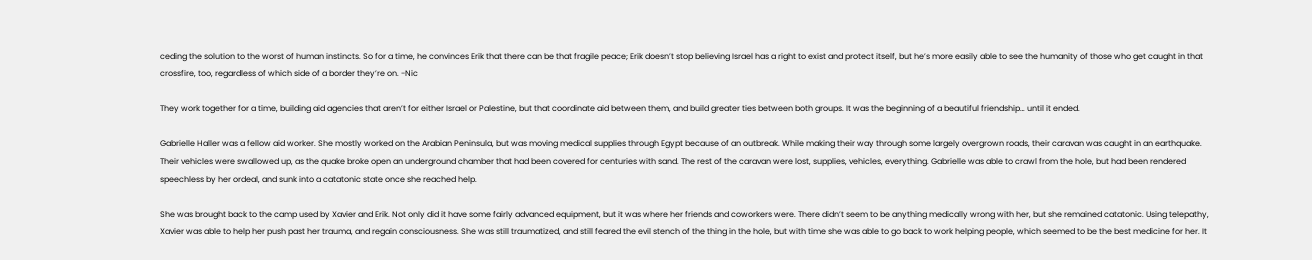ceding the solution to the worst of human instincts. So for a time, he convinces Erik that there can be that fragile peace; Erik doesn’t stop believing Israel has a right to exist and protect itself, but he’s more easily able to see the humanity of those who get caught in that crossfire, too, regardless of which side of a border they’re on. -Nic

They work together for a time, building aid agencies that aren’t for either Israel or Palestine, but that coordinate aid between them, and build greater ties between both groups. It was the beginning of a beautiful friendship… until it ended.

Gabrielle Haller was a fellow aid worker. She mostly worked on the Arabian Peninsula, but was moving medical supplies through Egypt because of an outbreak. While making their way through some largely overgrown roads, their caravan was caught in an earthquake. Their vehicles were swallowed up, as the quake broke open an underground chamber that had been covered for centuries with sand. The rest of the caravan were lost, supplies, vehicles, everything. Gabrielle was able to crawl from the hole, but had been rendered speechless by her ordeal, and sunk into a catatonic state once she reached help.

She was brought back to the camp used by Xavier and Erik. Not only did it have some fairly advanced equipment, but it was where her friends and coworkers were. There didn’t seem to be anything medically wrong with her, but she remained catatonic. Using telepathy, Xavier was able to help her push past her trauma, and regain consciousness. She was still traumatized, and still feared the evil stench of the thing in the hole, but with time she was able to go back to work helping people, which seemed to be the best medicine for her. It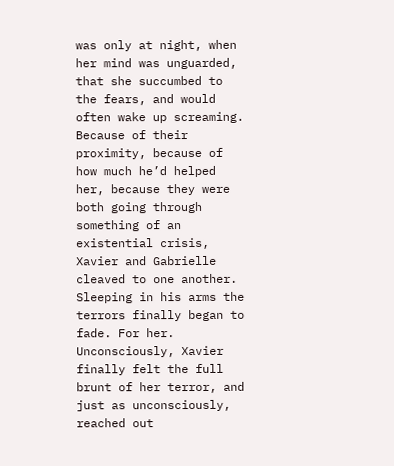was only at night, when her mind was unguarded, that she succumbed to the fears, and would often wake up screaming. Because of their proximity, because of how much he’d helped her, because they were both going through something of an existential crisis, Xavier and Gabrielle cleaved to one another. Sleeping in his arms the terrors finally began to fade. For her. Unconsciously, Xavier finally felt the full brunt of her terror, and just as unconsciously, reached out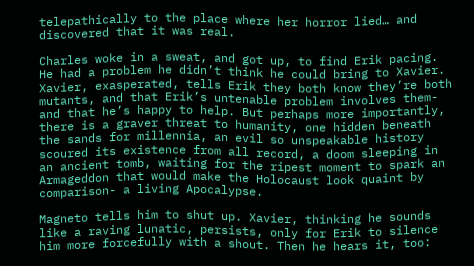telepathically to the place where her horror lied… and discovered that it was real.

Charles woke in a sweat, and got up, to find Erik pacing. He had a problem he didn’t think he could bring to Xavier. Xavier, exasperated, tells Erik they both know they’re both mutants, and that Erik’s untenable problem involves them- and that he’s happy to help. But perhaps more importantly, there is a graver threat to humanity, one hidden beneath the sands for millennia, an evil so unspeakable history scoured its existence from all record, a doom sleeping in an ancient tomb, waiting for the ripest moment to spark an Armageddon that would make the Holocaust look quaint by comparison- a living Apocalypse.

Magneto tells him to shut up. Xavier, thinking he sounds like a raving lunatic, persists, only for Erik to silence him more forcefully with a shout. Then he hears it, too: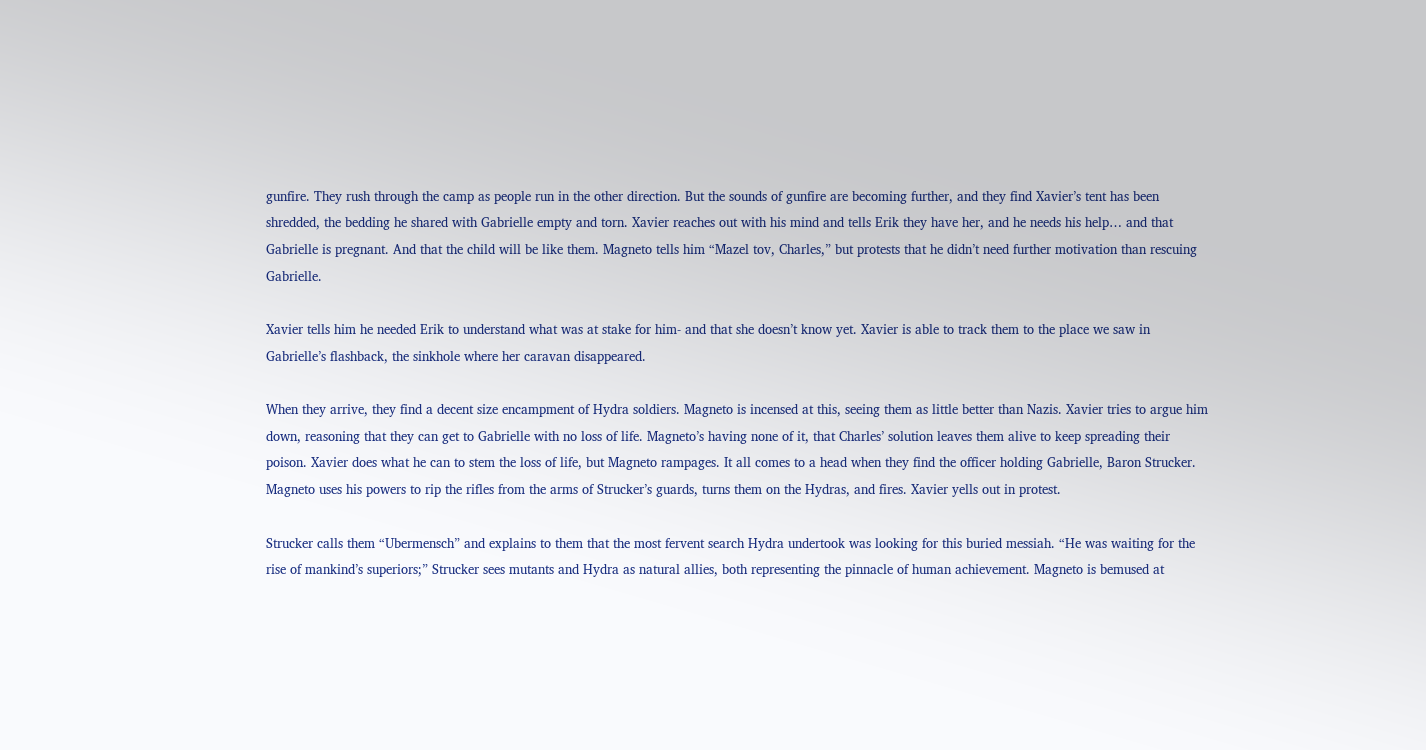gunfire. They rush through the camp as people run in the other direction. But the sounds of gunfire are becoming further, and they find Xavier’s tent has been shredded, the bedding he shared with Gabrielle empty and torn. Xavier reaches out with his mind and tells Erik they have her, and he needs his help… and that Gabrielle is pregnant. And that the child will be like them. Magneto tells him “Mazel tov, Charles,” but protests that he didn’t need further motivation than rescuing Gabrielle.

Xavier tells him he needed Erik to understand what was at stake for him- and that she doesn’t know yet. Xavier is able to track them to the place we saw in Gabrielle’s flashback, the sinkhole where her caravan disappeared.

When they arrive, they find a decent size encampment of Hydra soldiers. Magneto is incensed at this, seeing them as little better than Nazis. Xavier tries to argue him down, reasoning that they can get to Gabrielle with no loss of life. Magneto’s having none of it, that Charles’ solution leaves them alive to keep spreading their poison. Xavier does what he can to stem the loss of life, but Magneto rampages. It all comes to a head when they find the officer holding Gabrielle, Baron Strucker. Magneto uses his powers to rip the rifles from the arms of Strucker’s guards, turns them on the Hydras, and fires. Xavier yells out in protest.

Strucker calls them “Ubermensch” and explains to them that the most fervent search Hydra undertook was looking for this buried messiah. “He was waiting for the rise of mankind’s superiors;” Strucker sees mutants and Hydra as natural allies, both representing the pinnacle of human achievement. Magneto is bemused at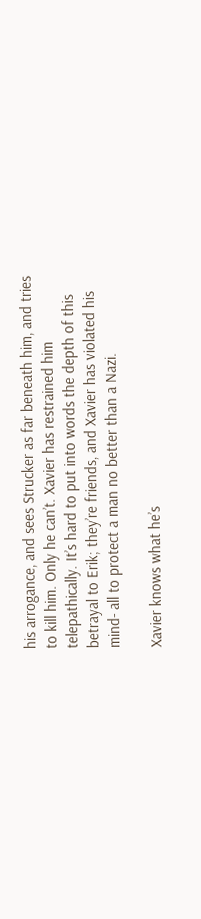his arrogance, and sees Strucker as far beneath him, and tries to kill him. Only he can’t. Xavier has restrained him telepathically. It’s hard to put into words the depth of this betrayal to Erik; they’re friends, and Xavier has violated his mind- all to protect a man no better than a Nazi.

Xavier knows what he’s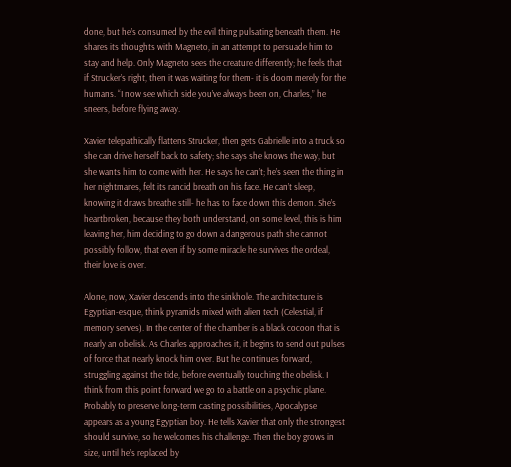done, but he’s consumed by the evil thing pulsating beneath them. He shares its thoughts with Magneto, in an attempt to persuade him to stay and help. Only Magneto sees the creature differently; he feels that if Strucker’s right, then it was waiting for them- it is doom merely for the humans. “I now see which side you’ve always been on, Charles,” he sneers, before flying away.

Xavier telepathically flattens Strucker, then gets Gabrielle into a truck so she can drive herself back to safety; she says she knows the way, but she wants him to come with her. He says he can’t; he’s seen the thing in her nightmares, felt its rancid breath on his face. He can’t sleep, knowing it draws breathe still- he has to face down this demon. She’s heartbroken, because they both understand, on some level, this is him leaving her, him deciding to go down a dangerous path she cannot possibly follow, that even if by some miracle he survives the ordeal, their love is over.

Alone, now, Xavier descends into the sinkhole. The architecture is Egyptian-esque, think pyramids mixed with alien tech (Celestial, if memory serves). In the center of the chamber is a black cocoon that is nearly an obelisk. As Charles approaches it, it begins to send out pulses of force that nearly knock him over. But he continues forward, struggling against the tide, before eventually touching the obelisk. I think from this point forward we go to a battle on a psychic plane. Probably to preserve long-term casting possibilities, Apocalypse appears as a young Egyptian boy. He tells Xavier that only the strongest should survive, so he welcomes his challenge. Then the boy grows in size, until he’s replaced by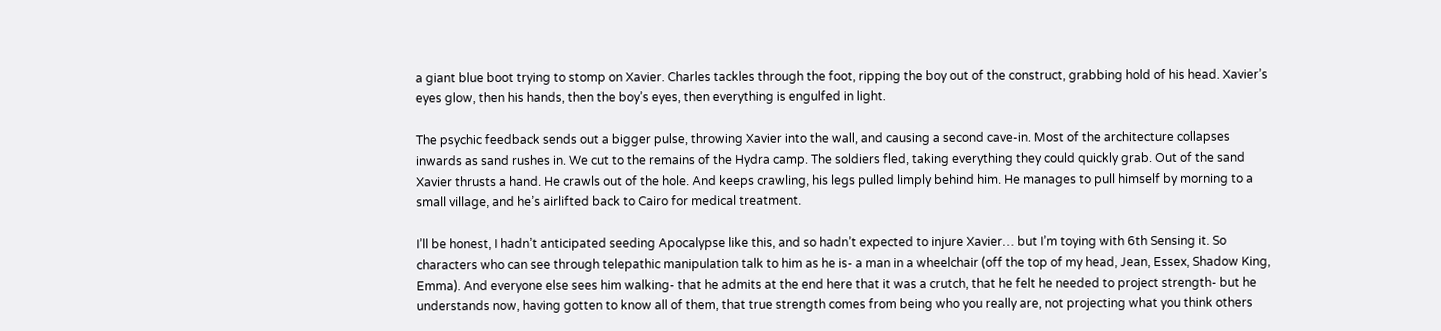a giant blue boot trying to stomp on Xavier. Charles tackles through the foot, ripping the boy out of the construct, grabbing hold of his head. Xavier’s eyes glow, then his hands, then the boy’s eyes, then everything is engulfed in light.

The psychic feedback sends out a bigger pulse, throwing Xavier into the wall, and causing a second cave-in. Most of the architecture collapses inwards as sand rushes in. We cut to the remains of the Hydra camp. The soldiers fled, taking everything they could quickly grab. Out of the sand Xavier thrusts a hand. He crawls out of the hole. And keeps crawling, his legs pulled limply behind him. He manages to pull himself by morning to a small village, and he’s airlifted back to Cairo for medical treatment.

I’ll be honest, I hadn’t anticipated seeding Apocalypse like this, and so hadn’t expected to injure Xavier… but I’m toying with 6th Sensing it. So characters who can see through telepathic manipulation talk to him as he is- a man in a wheelchair (off the top of my head, Jean, Essex, Shadow King, Emma). And everyone else sees him walking- that he admits at the end here that it was a crutch, that he felt he needed to project strength- but he understands now, having gotten to know all of them, that true strength comes from being who you really are, not projecting what you think others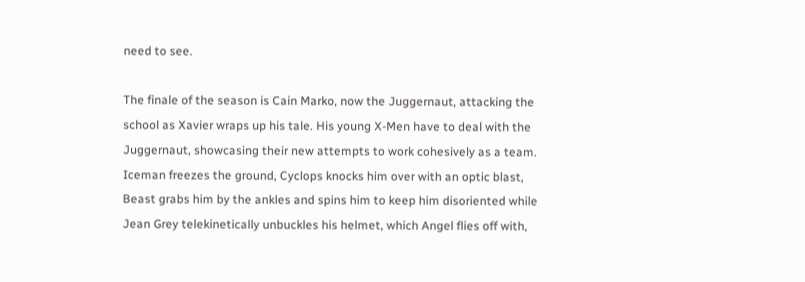need to see.

The finale of the season is Cain Marko, now the Juggernaut, attacking the school as Xavier wraps up his tale. His young X-Men have to deal with the Juggernaut, showcasing their new attempts to work cohesively as a team. Iceman freezes the ground, Cyclops knocks him over with an optic blast, Beast grabs him by the ankles and spins him to keep him disoriented while Jean Grey telekinetically unbuckles his helmet, which Angel flies off with,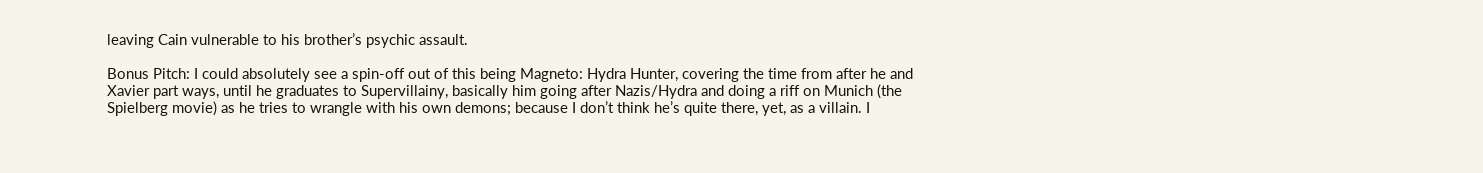leaving Cain vulnerable to his brother’s psychic assault.

Bonus Pitch: I could absolutely see a spin-off out of this being Magneto: Hydra Hunter, covering the time from after he and Xavier part ways, until he graduates to Supervillainy, basically him going after Nazis/Hydra and doing a riff on Munich (the Spielberg movie) as he tries to wrangle with his own demons; because I don’t think he’s quite there, yet, as a villain. I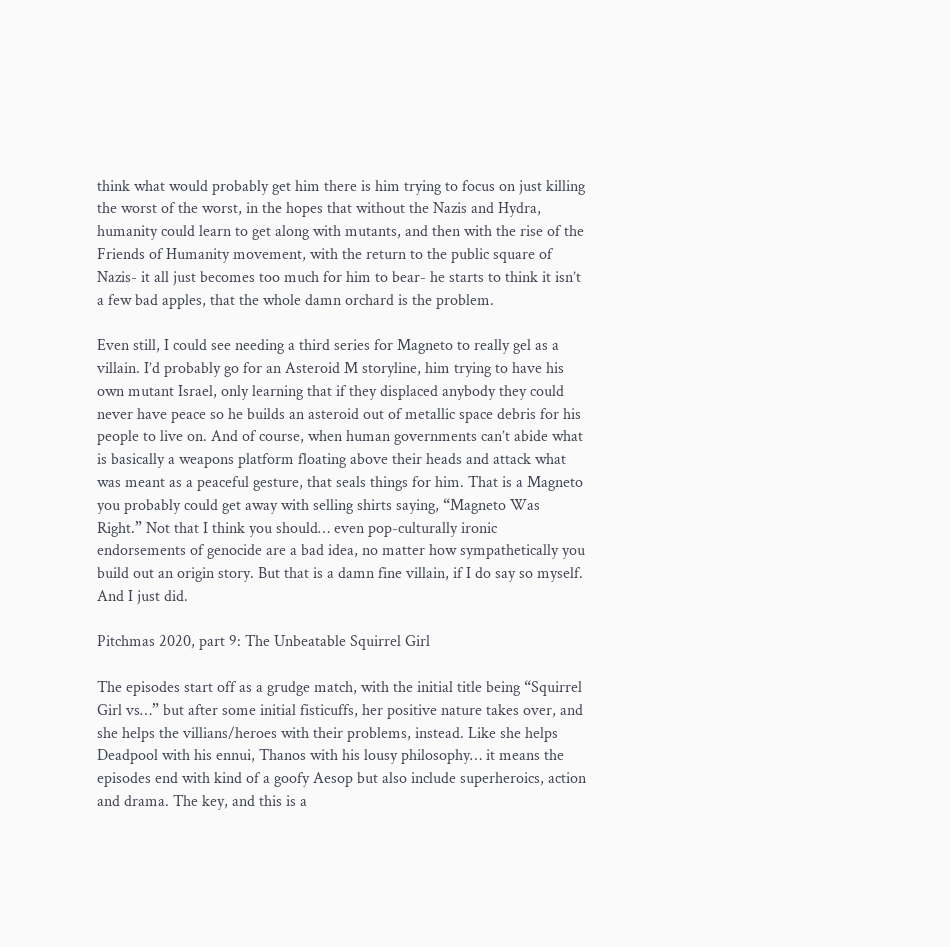think what would probably get him there is him trying to focus on just killing the worst of the worst, in the hopes that without the Nazis and Hydra, humanity could learn to get along with mutants, and then with the rise of the Friends of Humanity movement, with the return to the public square of Nazis- it all just becomes too much for him to bear- he starts to think it isn’t a few bad apples, that the whole damn orchard is the problem.

Even still, I could see needing a third series for Magneto to really gel as a villain. I’d probably go for an Asteroid M storyline, him trying to have his own mutant Israel, only learning that if they displaced anybody they could never have peace so he builds an asteroid out of metallic space debris for his people to live on. And of course, when human governments can’t abide what is basically a weapons platform floating above their heads and attack what was meant as a peaceful gesture, that seals things for him. That is a Magneto you probably could get away with selling shirts saying, “Magneto Was Right.” Not that I think you should… even pop-culturally ironic endorsements of genocide are a bad idea, no matter how sympathetically you build out an origin story. But that is a damn fine villain, if I do say so myself. And I just did.

Pitchmas 2020, part 9: The Unbeatable Squirrel Girl

The episodes start off as a grudge match, with the initial title being “Squirrel Girl vs…” but after some initial fisticuffs, her positive nature takes over, and she helps the villians/heroes with their problems, instead. Like she helps Deadpool with his ennui, Thanos with his lousy philosophy… it means the episodes end with kind of a goofy Aesop but also include superheroics, action and drama. The key, and this is a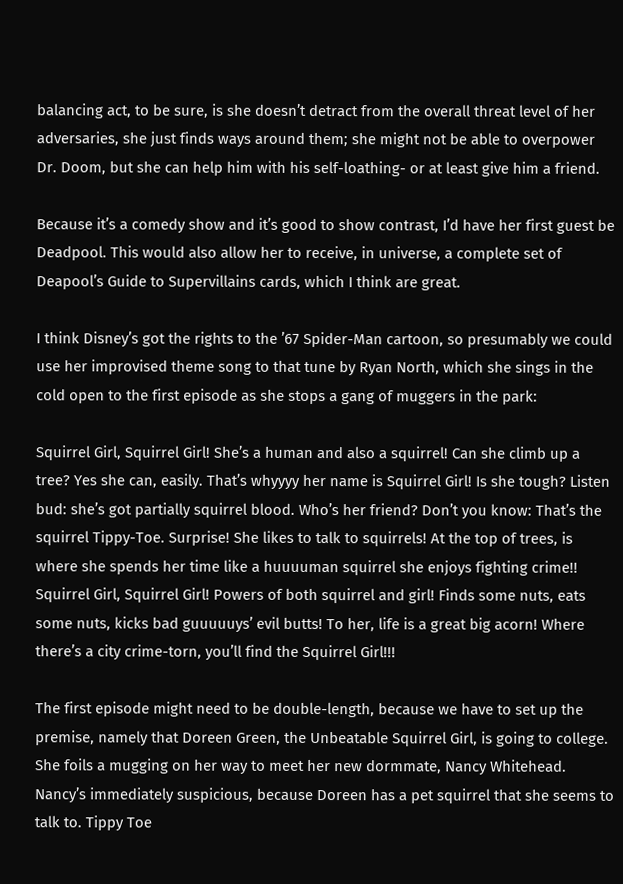balancing act, to be sure, is she doesn’t detract from the overall threat level of her adversaries, she just finds ways around them; she might not be able to overpower Dr. Doom, but she can help him with his self-loathing- or at least give him a friend.

Because it’s a comedy show and it’s good to show contrast, I’d have her first guest be Deadpool. This would also allow her to receive, in universe, a complete set of Deapool’s Guide to Supervillains cards, which I think are great.

I think Disney’s got the rights to the ’67 Spider-Man cartoon, so presumably we could use her improvised theme song to that tune by Ryan North, which she sings in the cold open to the first episode as she stops a gang of muggers in the park:

Squirrel Girl, Squirrel Girl! She’s a human and also a squirrel! Can she climb up a tree? Yes she can, easily. That’s whyyyy her name is Squirrel Girl! Is she tough? Listen bud: she’s got partially squirrel blood. Who’s her friend? Don’t you know: That’s the squirrel Tippy-Toe. Surprise! She likes to talk to squirrels! At the top of trees, is where she spends her time like a huuuuman squirrel she enjoys fighting crime!! Squirrel Girl, Squirrel Girl! Powers of both squirrel and girl! Finds some nuts, eats some nuts, kicks bad guuuuuys’ evil butts! To her, life is a great big acorn! Where there’s a city crime-torn, you’ll find the Squirrel Girl!!!

The first episode might need to be double-length, because we have to set up the premise, namely that Doreen Green, the Unbeatable Squirrel Girl, is going to college. She foils a mugging on her way to meet her new dormmate, Nancy Whitehead. Nancy’s immediately suspicious, because Doreen has a pet squirrel that she seems to talk to. Tippy Toe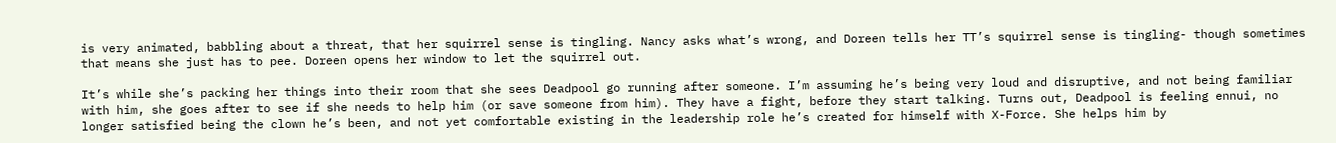is very animated, babbling about a threat, that her squirrel sense is tingling. Nancy asks what’s wrong, and Doreen tells her TT’s squirrel sense is tingling- though sometimes that means she just has to pee. Doreen opens her window to let the squirrel out.

It’s while she’s packing her things into their room that she sees Deadpool go running after someone. I’m assuming he’s being very loud and disruptive, and not being familiar with him, she goes after to see if she needs to help him (or save someone from him). They have a fight, before they start talking. Turns out, Deadpool is feeling ennui, no longer satisfied being the clown he’s been, and not yet comfortable existing in the leadership role he’s created for himself with X-Force. She helps him by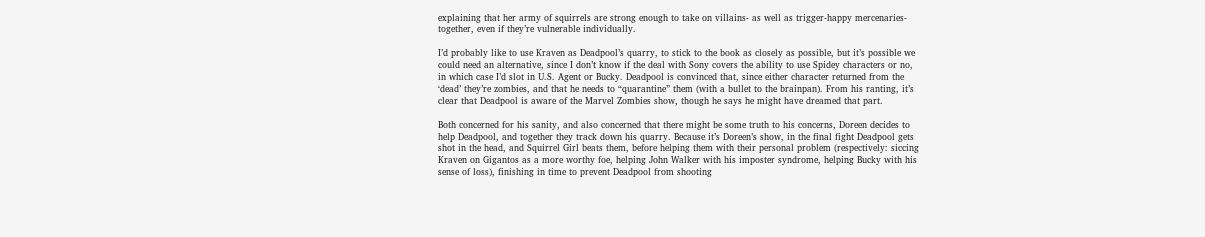explaining that her army of squirrels are strong enough to take on villains- as well as trigger-happy mercenaries- together, even if they’re vulnerable individually.

I’d probably like to use Kraven as Deadpool’s quarry, to stick to the book as closely as possible, but it’s possible we could need an alternative, since I don’t know if the deal with Sony covers the ability to use Spidey characters or no, in which case I’d slot in U.S. Agent or Bucky. Deadpool is convinced that, since either character returned from the ‘dead’ they’re zombies, and that he needs to “quarantine” them (with a bullet to the brainpan). From his ranting, it’s clear that Deadpool is aware of the Marvel Zombies show, though he says he might have dreamed that part.

Both concerned for his sanity, and also concerned that there might be some truth to his concerns, Doreen decides to help Deadpool, and together they track down his quarry. Because it’s Doreen’s show, in the final fight Deadpool gets shot in the head, and Squirrel Girl beats them, before helping them with their personal problem (respectively: siccing Kraven on Gigantos as a more worthy foe, helping John Walker with his imposter syndrome, helping Bucky with his sense of loss), finishing in time to prevent Deadpool from shooting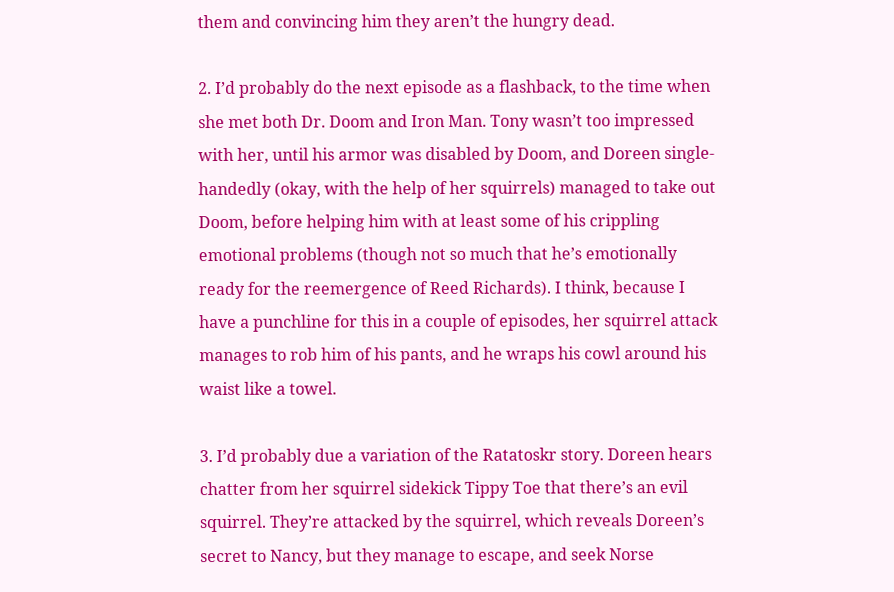them and convincing him they aren’t the hungry dead.

2. I’d probably do the next episode as a flashback, to the time when she met both Dr. Doom and Iron Man. Tony wasn’t too impressed with her, until his armor was disabled by Doom, and Doreen single-handedly (okay, with the help of her squirrels) managed to take out Doom, before helping him with at least some of his crippling emotional problems (though not so much that he’s emotionally ready for the reemergence of Reed Richards). I think, because I have a punchline for this in a couple of episodes, her squirrel attack manages to rob him of his pants, and he wraps his cowl around his waist like a towel.

3. I’d probably due a variation of the Ratatoskr story. Doreen hears chatter from her squirrel sidekick Tippy Toe that there’s an evil squirrel. They’re attacked by the squirrel, which reveals Doreen’s secret to Nancy, but they manage to escape, and seek Norse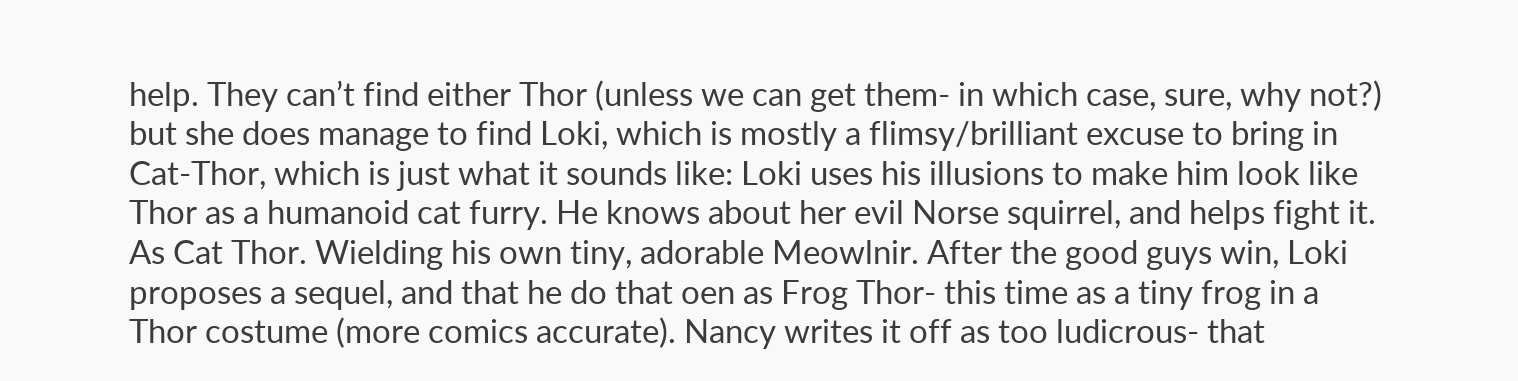help. They can’t find either Thor (unless we can get them- in which case, sure, why not?) but she does manage to find Loki, which is mostly a flimsy/brilliant excuse to bring in Cat-Thor, which is just what it sounds like: Loki uses his illusions to make him look like Thor as a humanoid cat furry. He knows about her evil Norse squirrel, and helps fight it. As Cat Thor. Wielding his own tiny, adorable Meowlnir. After the good guys win, Loki proposes a sequel, and that he do that oen as Frog Thor- this time as a tiny frog in a Thor costume (more comics accurate). Nancy writes it off as too ludicrous- that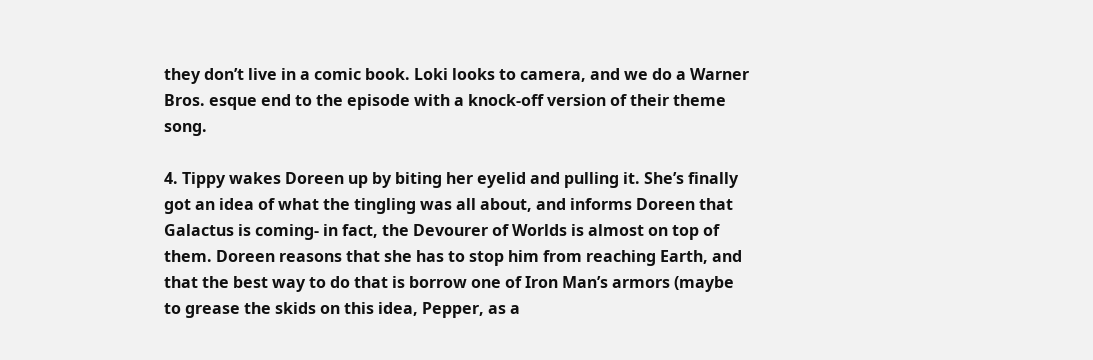they don’t live in a comic book. Loki looks to camera, and we do a Warner Bros. esque end to the episode with a knock-off version of their theme song.

4. Tippy wakes Doreen up by biting her eyelid and pulling it. She’s finally got an idea of what the tingling was all about, and informs Doreen that Galactus is coming- in fact, the Devourer of Worlds is almost on top of them. Doreen reasons that she has to stop him from reaching Earth, and that the best way to do that is borrow one of Iron Man’s armors (maybe to grease the skids on this idea, Pepper, as a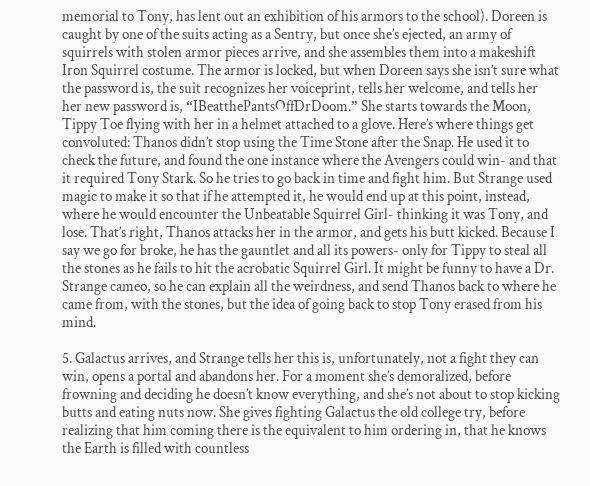memorial to Tony, has lent out an exhibition of his armors to the school). Doreen is caught by one of the suits acting as a Sentry, but once she’s ejected, an army of squirrels with stolen armor pieces arrive, and she assembles them into a makeshift Iron Squirrel costume. The armor is locked, but when Doreen says she isn’t sure what the password is, the suit recognizes her voiceprint, tells her welcome, and tells her her new password is, “IBeatthePantsOffDrDoom.” She starts towards the Moon, Tippy Toe flying with her in a helmet attached to a glove. Here’s where things get convoluted: Thanos didn’t stop using the Time Stone after the Snap. He used it to check the future, and found the one instance where the Avengers could win- and that it required Tony Stark. So he tries to go back in time and fight him. But Strange used magic to make it so that if he attempted it, he would end up at this point, instead, where he would encounter the Unbeatable Squirrel Girl- thinking it was Tony, and lose. That’s right, Thanos attacks her in the armor, and gets his butt kicked. Because I say we go for broke, he has the gauntlet and all its powers- only for Tippy to steal all the stones as he fails to hit the acrobatic Squirrel Girl. It might be funny to have a Dr. Strange cameo, so he can explain all the weirdness, and send Thanos back to where he came from, with the stones, but the idea of going back to stop Tony erased from his mind.

5. Galactus arrives, and Strange tells her this is, unfortunately, not a fight they can win, opens a portal and abandons her. For a moment she’s demoralized, before frowning and deciding he doesn’t know everything, and she’s not about to stop kicking butts and eating nuts now. She gives fighting Galactus the old college try, before realizing that him coming there is the equivalent to him ordering in, that he knows the Earth is filled with countless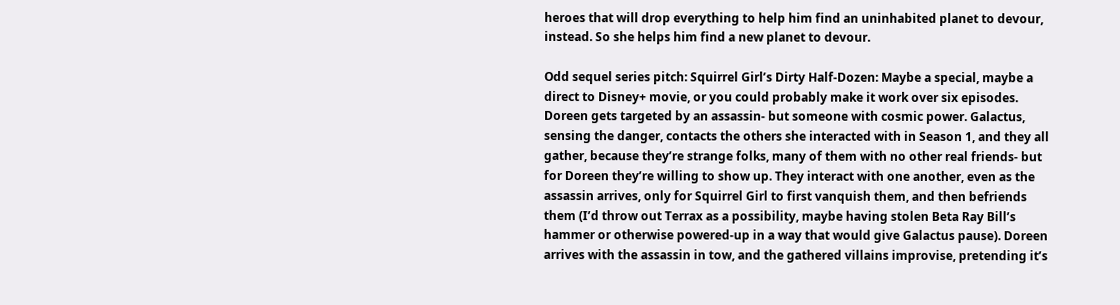heroes that will drop everything to help him find an uninhabited planet to devour, instead. So she helps him find a new planet to devour.

Odd sequel series pitch: Squirrel Girl’s Dirty Half-Dozen: Maybe a special, maybe a direct to Disney+ movie, or you could probably make it work over six episodes. Doreen gets targeted by an assassin- but someone with cosmic power. Galactus, sensing the danger, contacts the others she interacted with in Season 1, and they all gather, because they’re strange folks, many of them with no other real friends- but for Doreen they’re willing to show up. They interact with one another, even as the assassin arrives, only for Squirrel Girl to first vanquish them, and then befriends them (I’d throw out Terrax as a possibility, maybe having stolen Beta Ray Bill’s hammer or otherwise powered-up in a way that would give Galactus pause). Doreen arrives with the assassin in tow, and the gathered villains improvise, pretending it’s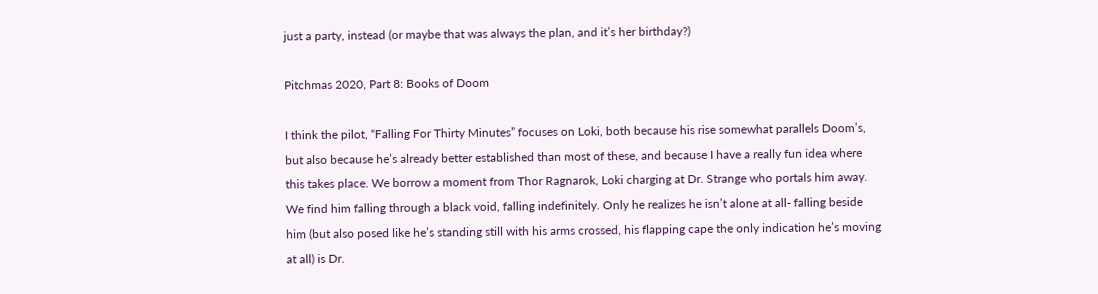just a party, instead (or maybe that was always the plan, and it’s her birthday?)

Pitchmas 2020, Part 8: Books of Doom

I think the pilot, “Falling For Thirty Minutes” focuses on Loki, both because his rise somewhat parallels Doom’s, but also because he’s already better established than most of these, and because I have a really fun idea where this takes place. We borrow a moment from Thor Ragnarok, Loki charging at Dr. Strange who portals him away. We find him falling through a black void, falling indefinitely. Only he realizes he isn’t alone at all- falling beside him (but also posed like he’s standing still with his arms crossed, his flapping cape the only indication he’s moving at all) is Dr.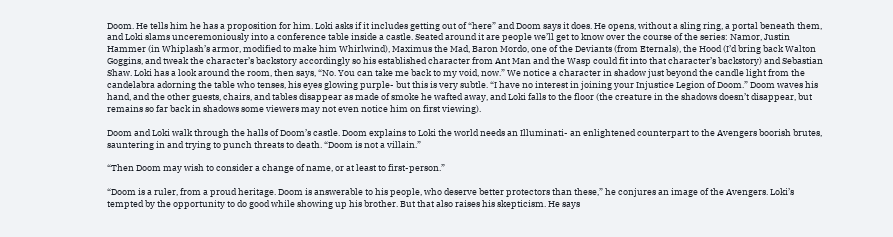Doom. He tells him he has a proposition for him. Loki asks if it includes getting out of “here” and Doom says it does. He opens, without a sling ring, a portal beneath them, and Loki slams unceremoniously into a conference table inside a castle. Seated around it are people we’ll get to know over the course of the series: Namor, Justin Hammer (in Whiplash’s armor, modified to make him Whirlwind), Maximus the Mad, Baron Mordo, one of the Deviants (from Eternals), the Hood (I’d bring back Walton Goggins, and tweak the character’s backstory accordingly so his established character from Ant Man and the Wasp could fit into that character’s backstory) and Sebastian Shaw. Loki has a look around the room, then says, “No. You can take me back to my void, now.” We notice a character in shadow just beyond the candle light from the candelabra adorning the table who tenses, his eyes glowing purple- but this is very subtle. “I have no interest in joining your Injustice Legion of Doom.” Doom waves his hand, and the other guests, chairs, and tables disappear as made of smoke he wafted away, and Loki falls to the floor (the creature in the shadows doesn’t disappear, but remains so far back in shadows some viewers may not even notice him on first viewing).

Doom and Loki walk through the halls of Doom’s castle. Doom explains to Loki the world needs an Illuminati- an enlightened counterpart to the Avengers boorish brutes, sauntering in and trying to punch threats to death. “Doom is not a villain.”

“Then Doom may wish to consider a change of name, or at least to first-person.”

“Doom is a ruler, from a proud heritage. Doom is answerable to his people, who deserve better protectors than these,” he conjures an image of the Avengers. Loki’s tempted by the opportunity to do good while showing up his brother. But that also raises his skepticism. He says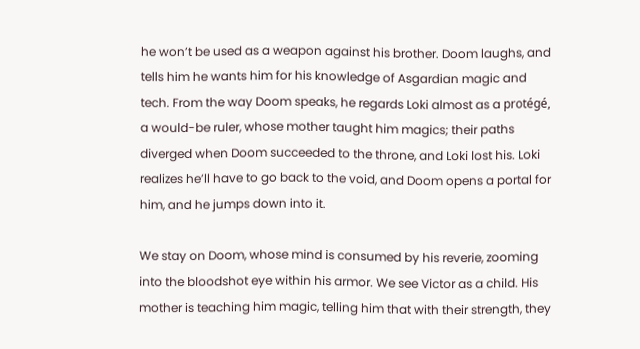he won’t be used as a weapon against his brother. Doom laughs, and tells him he wants him for his knowledge of Asgardian magic and tech. From the way Doom speaks, he regards Loki almost as a protégé, a would-be ruler, whose mother taught him magics; their paths diverged when Doom succeeded to the throne, and Loki lost his. Loki realizes he’ll have to go back to the void, and Doom opens a portal for him, and he jumps down into it.

We stay on Doom, whose mind is consumed by his reverie, zooming into the bloodshot eye within his armor. We see Victor as a child. His mother is teaching him magic, telling him that with their strength, they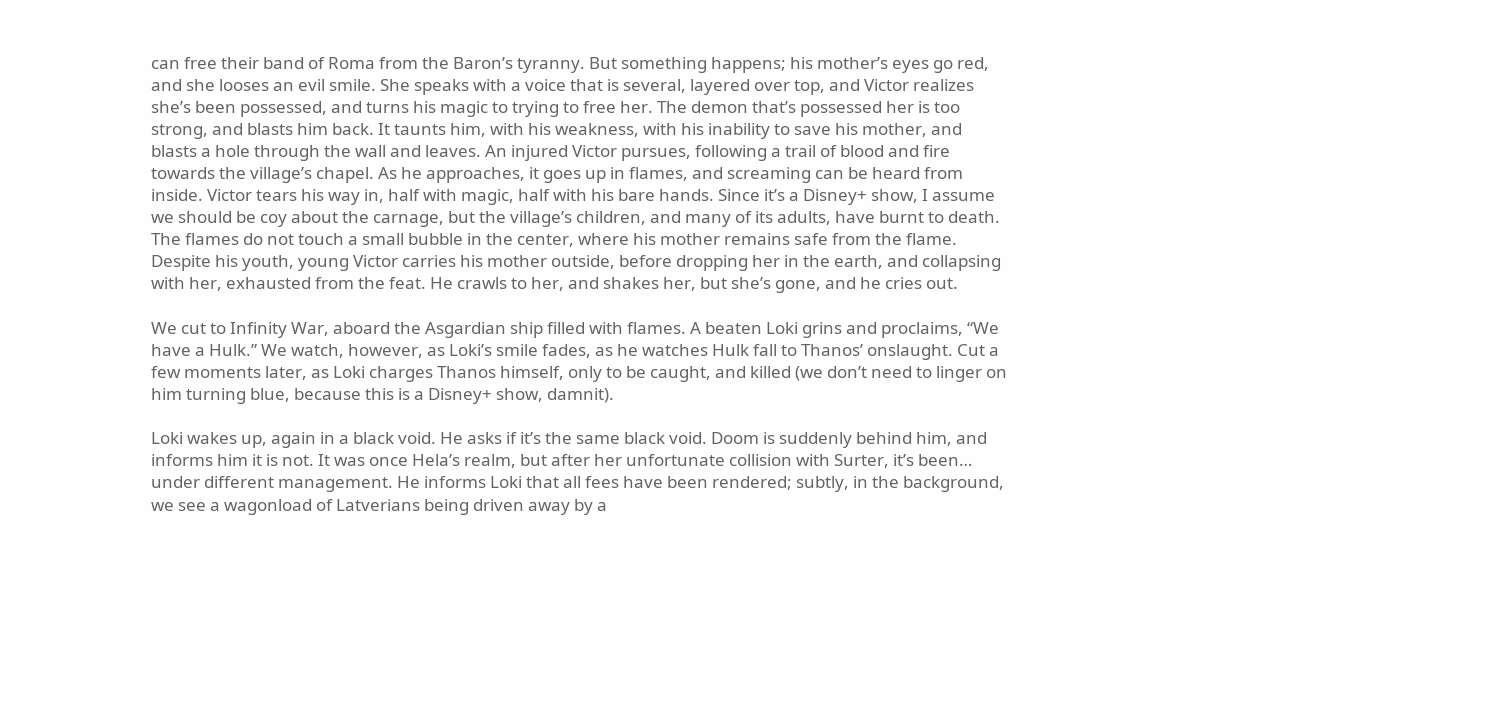can free their band of Roma from the Baron’s tyranny. But something happens; his mother’s eyes go red, and she looses an evil smile. She speaks with a voice that is several, layered over top, and Victor realizes she’s been possessed, and turns his magic to trying to free her. The demon that’s possessed her is too strong, and blasts him back. It taunts him, with his weakness, with his inability to save his mother, and blasts a hole through the wall and leaves. An injured Victor pursues, following a trail of blood and fire towards the village’s chapel. As he approaches, it goes up in flames, and screaming can be heard from inside. Victor tears his way in, half with magic, half with his bare hands. Since it’s a Disney+ show, I assume we should be coy about the carnage, but the village’s children, and many of its adults, have burnt to death. The flames do not touch a small bubble in the center, where his mother remains safe from the flame. Despite his youth, young Victor carries his mother outside, before dropping her in the earth, and collapsing with her, exhausted from the feat. He crawls to her, and shakes her, but she’s gone, and he cries out.

We cut to Infinity War, aboard the Asgardian ship filled with flames. A beaten Loki grins and proclaims, “We have a Hulk.” We watch, however, as Loki’s smile fades, as he watches Hulk fall to Thanos’ onslaught. Cut a few moments later, as Loki charges Thanos himself, only to be caught, and killed (we don’t need to linger on him turning blue, because this is a Disney+ show, damnit).

Loki wakes up, again in a black void. He asks if it’s the same black void. Doom is suddenly behind him, and informs him it is not. It was once Hela’s realm, but after her unfortunate collision with Surter, it’s been… under different management. He informs Loki that all fees have been rendered; subtly, in the background, we see a wagonload of Latverians being driven away by a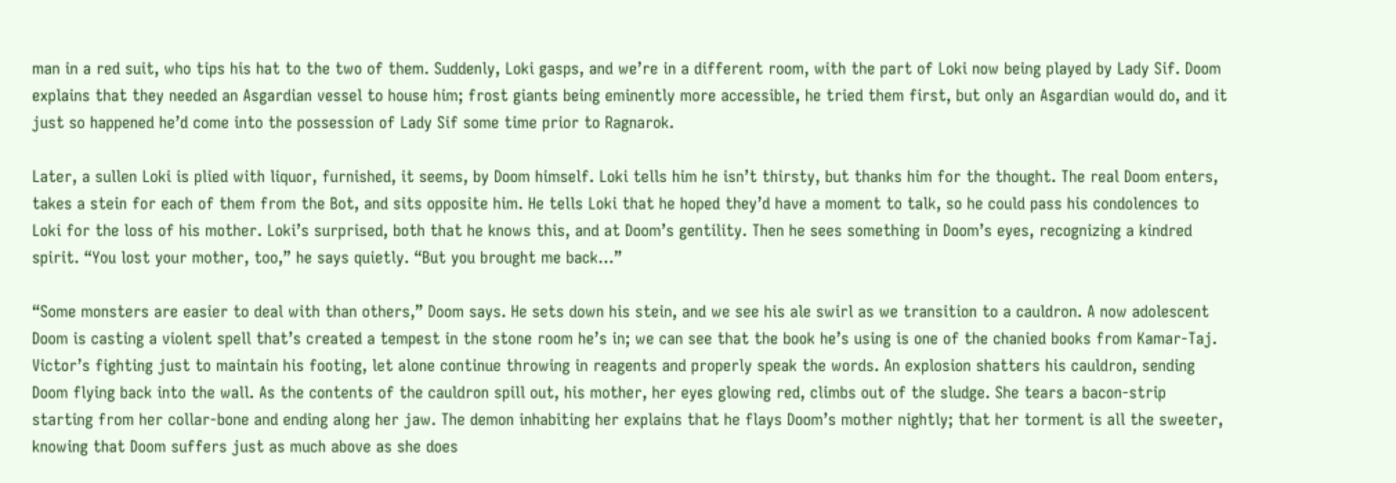man in a red suit, who tips his hat to the two of them. Suddenly, Loki gasps, and we’re in a different room, with the part of Loki now being played by Lady Sif. Doom explains that they needed an Asgardian vessel to house him; frost giants being eminently more accessible, he tried them first, but only an Asgardian would do, and it just so happened he’d come into the possession of Lady Sif some time prior to Ragnarok.

Later, a sullen Loki is plied with liquor, furnished, it seems, by Doom himself. Loki tells him he isn’t thirsty, but thanks him for the thought. The real Doom enters, takes a stein for each of them from the Bot, and sits opposite him. He tells Loki that he hoped they’d have a moment to talk, so he could pass his condolences to Loki for the loss of his mother. Loki’s surprised, both that he knows this, and at Doom’s gentility. Then he sees something in Doom’s eyes, recognizing a kindred spirit. “You lost your mother, too,” he says quietly. “But you brought me back…”

“Some monsters are easier to deal with than others,” Doom says. He sets down his stein, and we see his ale swirl as we transition to a cauldron. A now adolescent Doom is casting a violent spell that’s created a tempest in the stone room he’s in; we can see that the book he’s using is one of the chanied books from Kamar-Taj. Victor’s fighting just to maintain his footing, let alone continue throwing in reagents and properly speak the words. An explosion shatters his cauldron, sending Doom flying back into the wall. As the contents of the cauldron spill out, his mother, her eyes glowing red, climbs out of the sludge. She tears a bacon-strip starting from her collar-bone and ending along her jaw. The demon inhabiting her explains that he flays Doom’s mother nightly; that her torment is all the sweeter, knowing that Doom suffers just as much above as she does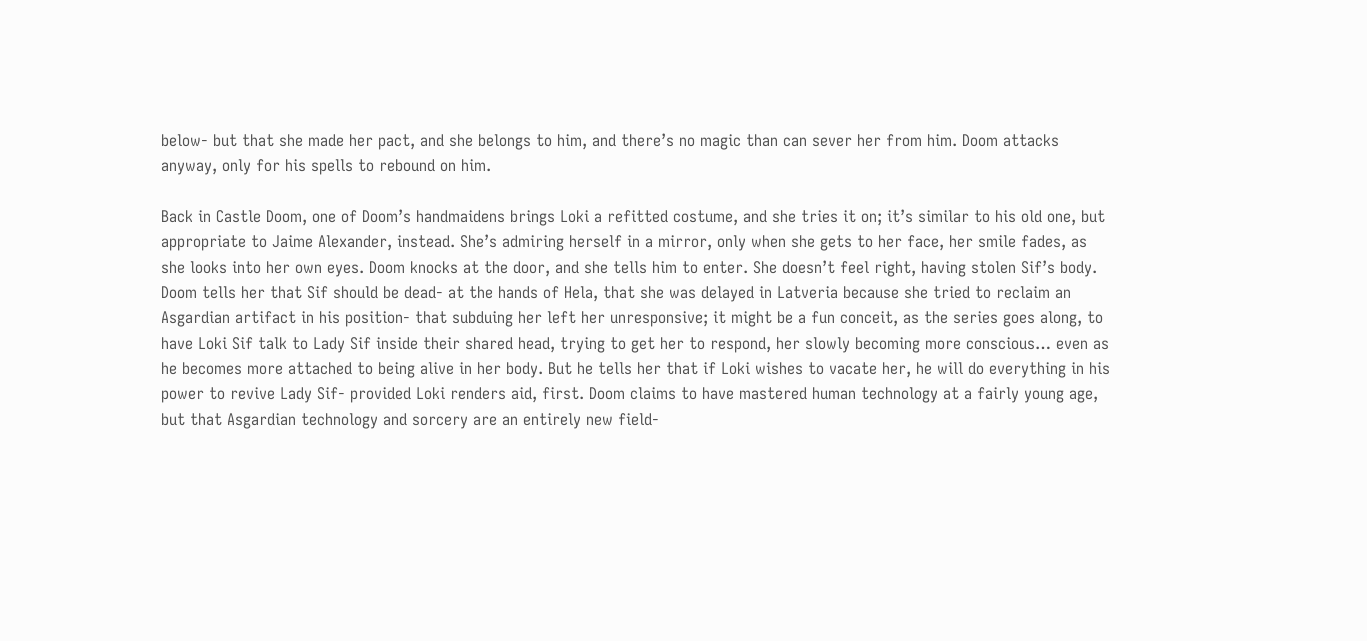below- but that she made her pact, and she belongs to him, and there’s no magic than can sever her from him. Doom attacks anyway, only for his spells to rebound on him.

Back in Castle Doom, one of Doom’s handmaidens brings Loki a refitted costume, and she tries it on; it’s similar to his old one, but appropriate to Jaime Alexander, instead. She’s admiring herself in a mirror, only when she gets to her face, her smile fades, as she looks into her own eyes. Doom knocks at the door, and she tells him to enter. She doesn’t feel right, having stolen Sif’s body. Doom tells her that Sif should be dead- at the hands of Hela, that she was delayed in Latveria because she tried to reclaim an Asgardian artifact in his position- that subduing her left her unresponsive; it might be a fun conceit, as the series goes along, to have Loki Sif talk to Lady Sif inside their shared head, trying to get her to respond, her slowly becoming more conscious… even as he becomes more attached to being alive in her body. But he tells her that if Loki wishes to vacate her, he will do everything in his power to revive Lady Sif- provided Loki renders aid, first. Doom claims to have mastered human technology at a fairly young age, but that Asgardian technology and sorcery are an entirely new field-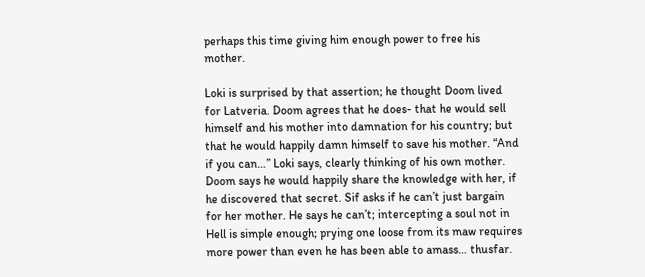perhaps this time giving him enough power to free his mother.

Loki is surprised by that assertion; he thought Doom lived for Latveria. Doom agrees that he does- that he would sell himself and his mother into damnation for his country; but that he would happily damn himself to save his mother. “And if you can…” Loki says, clearly thinking of his own mother. Doom says he would happily share the knowledge with her, if he discovered that secret. Sif asks if he can’t just bargain for her mother. He says he can’t; intercepting a soul not in Hell is simple enough; prying one loose from its maw requires more power than even he has been able to amass… thusfar.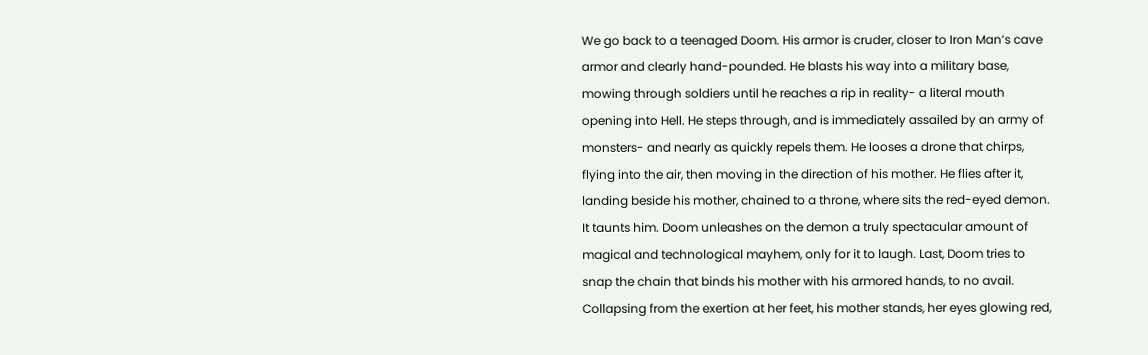We go back to a teenaged Doom. His armor is cruder, closer to Iron Man’s cave armor and clearly hand-pounded. He blasts his way into a military base, mowing through soldiers until he reaches a rip in reality- a literal mouth opening into Hell. He steps through, and is immediately assailed by an army of monsters- and nearly as quickly repels them. He looses a drone that chirps, flying into the air, then moving in the direction of his mother. He flies after it, landing beside his mother, chained to a throne, where sits the red-eyed demon. It taunts him. Doom unleashes on the demon a truly spectacular amount of magical and technological mayhem, only for it to laugh. Last, Doom tries to snap the chain that binds his mother with his armored hands, to no avail. Collapsing from the exertion at her feet, his mother stands, her eyes glowing red,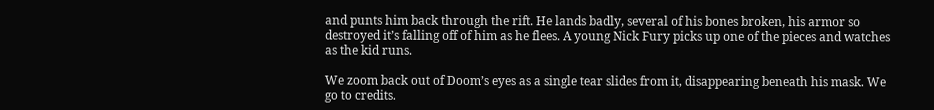and punts him back through the rift. He lands badly, several of his bones broken, his armor so destroyed it’s falling off of him as he flees. A young Nick Fury picks up one of the pieces and watches as the kid runs.

We zoom back out of Doom’s eyes as a single tear slides from it, disappearing beneath his mask. We go to credits.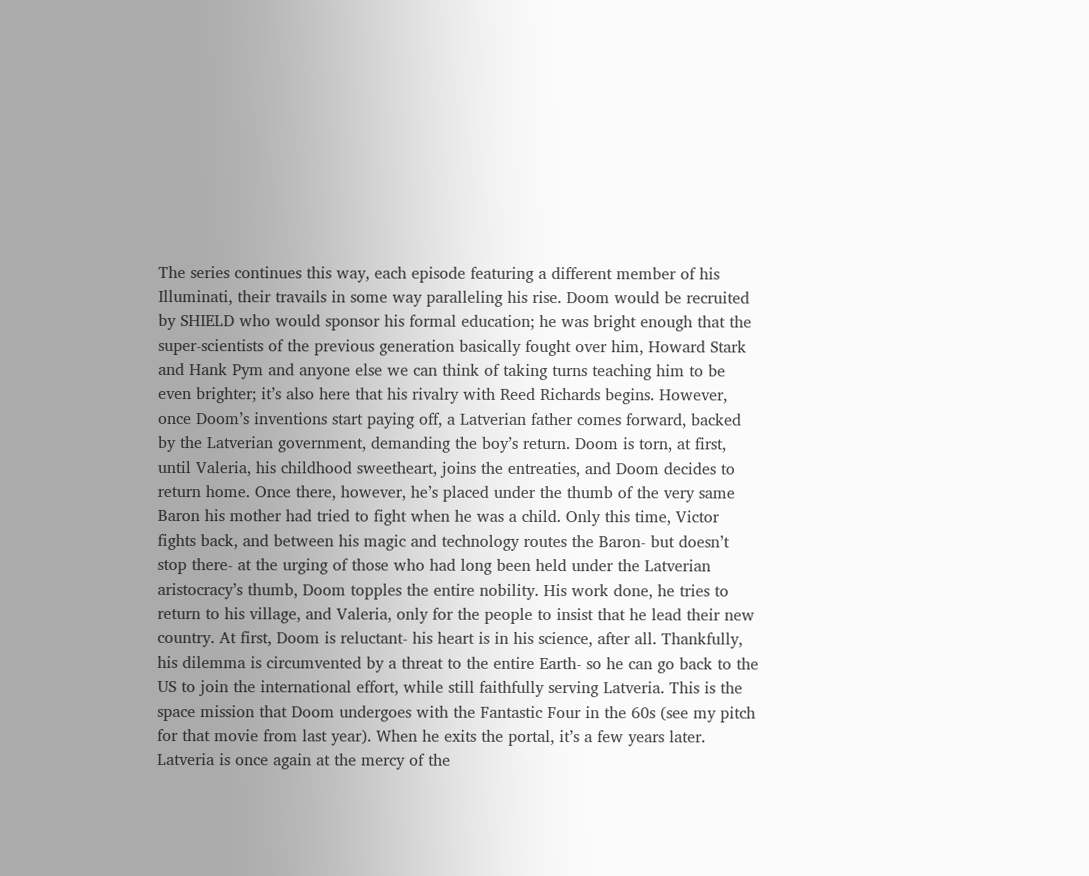The series continues this way, each episode featuring a different member of his Illuminati, their travails in some way paralleling his rise. Doom would be recruited by SHIELD who would sponsor his formal education; he was bright enough that the super-scientists of the previous generation basically fought over him, Howard Stark and Hank Pym and anyone else we can think of taking turns teaching him to be even brighter; it’s also here that his rivalry with Reed Richards begins. However, once Doom’s inventions start paying off, a Latverian father comes forward, backed by the Latverian government, demanding the boy’s return. Doom is torn, at first, until Valeria, his childhood sweetheart, joins the entreaties, and Doom decides to return home. Once there, however, he’s placed under the thumb of the very same Baron his mother had tried to fight when he was a child. Only this time, Victor fights back, and between his magic and technology routes the Baron- but doesn’t stop there- at the urging of those who had long been held under the Latverian aristocracy’s thumb, Doom topples the entire nobility. His work done, he tries to return to his village, and Valeria, only for the people to insist that he lead their new country. At first, Doom is reluctant- his heart is in his science, after all. Thankfully, his dilemma is circumvented by a threat to the entire Earth- so he can go back to the US to join the international effort, while still faithfully serving Latveria. This is the space mission that Doom undergoes with the Fantastic Four in the 60s (see my pitch for that movie from last year). When he exits the portal, it’s a few years later. Latveria is once again at the mercy of the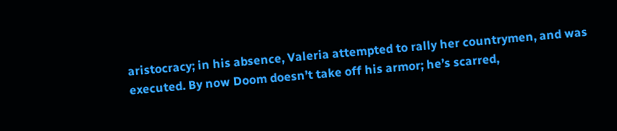aristocracy; in his absence, Valeria attempted to rally her countrymen, and was executed. By now Doom doesn’t take off his armor; he’s scarred,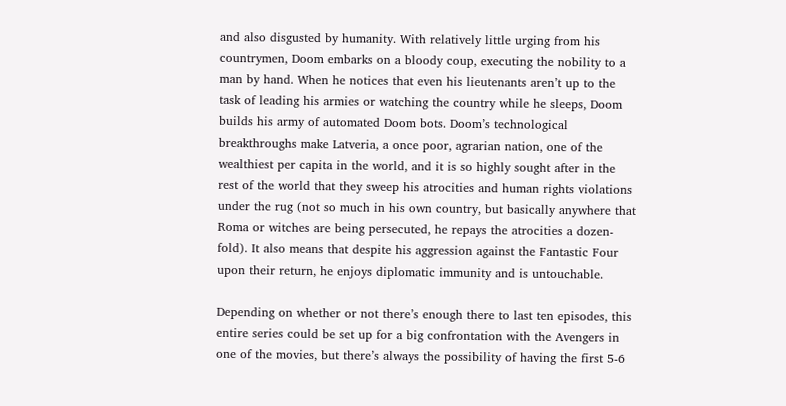and also disgusted by humanity. With relatively little urging from his countrymen, Doom embarks on a bloody coup, executing the nobility to a man by hand. When he notices that even his lieutenants aren’t up to the task of leading his armies or watching the country while he sleeps, Doom builds his army of automated Doom bots. Doom’s technological breakthroughs make Latveria, a once poor, agrarian nation, one of the wealthiest per capita in the world, and it is so highly sought after in the rest of the world that they sweep his atrocities and human rights violations under the rug (not so much in his own country, but basically anywhere that Roma or witches are being persecuted, he repays the atrocities a dozen-fold). It also means that despite his aggression against the Fantastic Four upon their return, he enjoys diplomatic immunity and is untouchable.

Depending on whether or not there’s enough there to last ten episodes, this entire series could be set up for a big confrontation with the Avengers in one of the movies, but there’s always the possibility of having the first 5-6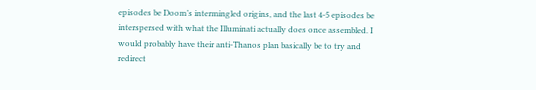episodes be Doom’s intermingled origins, and the last 4-5 episodes be interspersed with what the Illuminati actually does once assembled. I would probably have their anti-Thanos plan basically be to try and redirect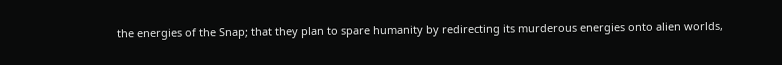the energies of the Snap; that they plan to spare humanity by redirecting its murderous energies onto alien worlds,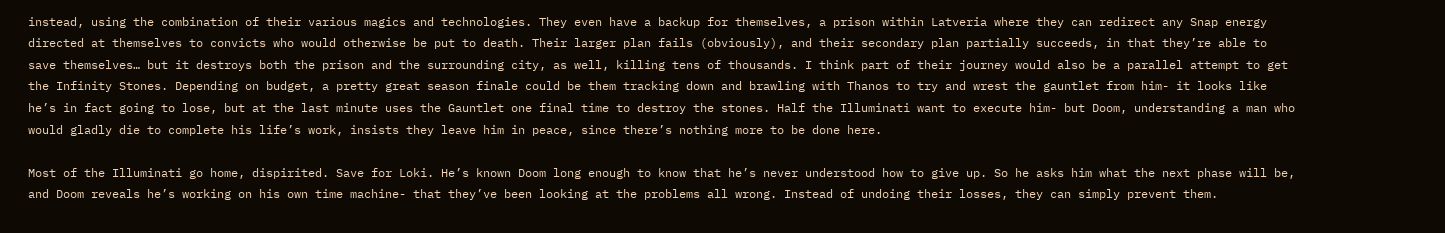instead, using the combination of their various magics and technologies. They even have a backup for themselves, a prison within Latveria where they can redirect any Snap energy directed at themselves to convicts who would otherwise be put to death. Their larger plan fails (obviously), and their secondary plan partially succeeds, in that they’re able to save themselves… but it destroys both the prison and the surrounding city, as well, killing tens of thousands. I think part of their journey would also be a parallel attempt to get the Infinity Stones. Depending on budget, a pretty great season finale could be them tracking down and brawling with Thanos to try and wrest the gauntlet from him- it looks like he’s in fact going to lose, but at the last minute uses the Gauntlet one final time to destroy the stones. Half the Illuminati want to execute him- but Doom, understanding a man who would gladly die to complete his life’s work, insists they leave him in peace, since there’s nothing more to be done here.

Most of the Illuminati go home, dispirited. Save for Loki. He’s known Doom long enough to know that he’s never understood how to give up. So he asks him what the next phase will be, and Doom reveals he’s working on his own time machine- that they’ve been looking at the problems all wrong. Instead of undoing their losses, they can simply prevent them.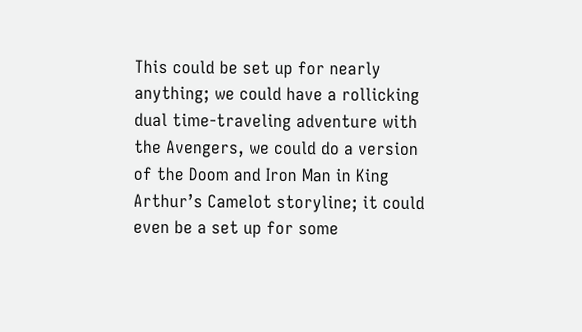This could be set up for nearly anything; we could have a rollicking dual time-traveling adventure with the Avengers, we could do a version of the Doom and Iron Man in King Arthur’s Camelot storyline; it could even be a set up for some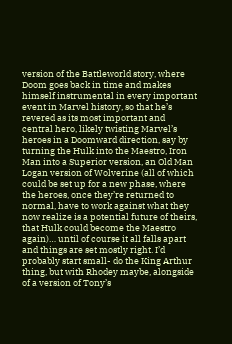version of the Battleworld story, where Doom goes back in time and makes himself instrumental in every important event in Marvel history, so that he’s revered as its most important and central hero, likely twisting Marvel’s heroes in a Doomward direction, say by turning the Hulk into the Maestro, Iron Man into a Superior version, an Old Man Logan version of Wolverine (all of which could be set up for a new phase, where the heroes, once they’re returned to normal, have to work against what they now realize is a potential future of theirs, that Hulk could become the Maestro again)… until of course it all falls apart and things are set mostly right. I’d probably start small- do the King Arthur thing, but with Rhodey maybe, alongside of a version of Tony’s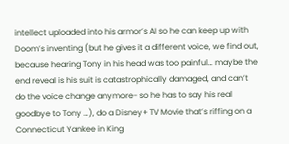intellect uploaded into his armor’s AI so he can keep up with Doom’s inventing (but he gives it a different voice, we find out, because hearing Tony in his head was too painful… maybe the end reveal is his suit is catastrophically damaged, and can’t do the voice change anymore- so he has to say his real goodbye to Tony …), do a Disney+ TV Movie that’s riffing on a Connecticut Yankee in King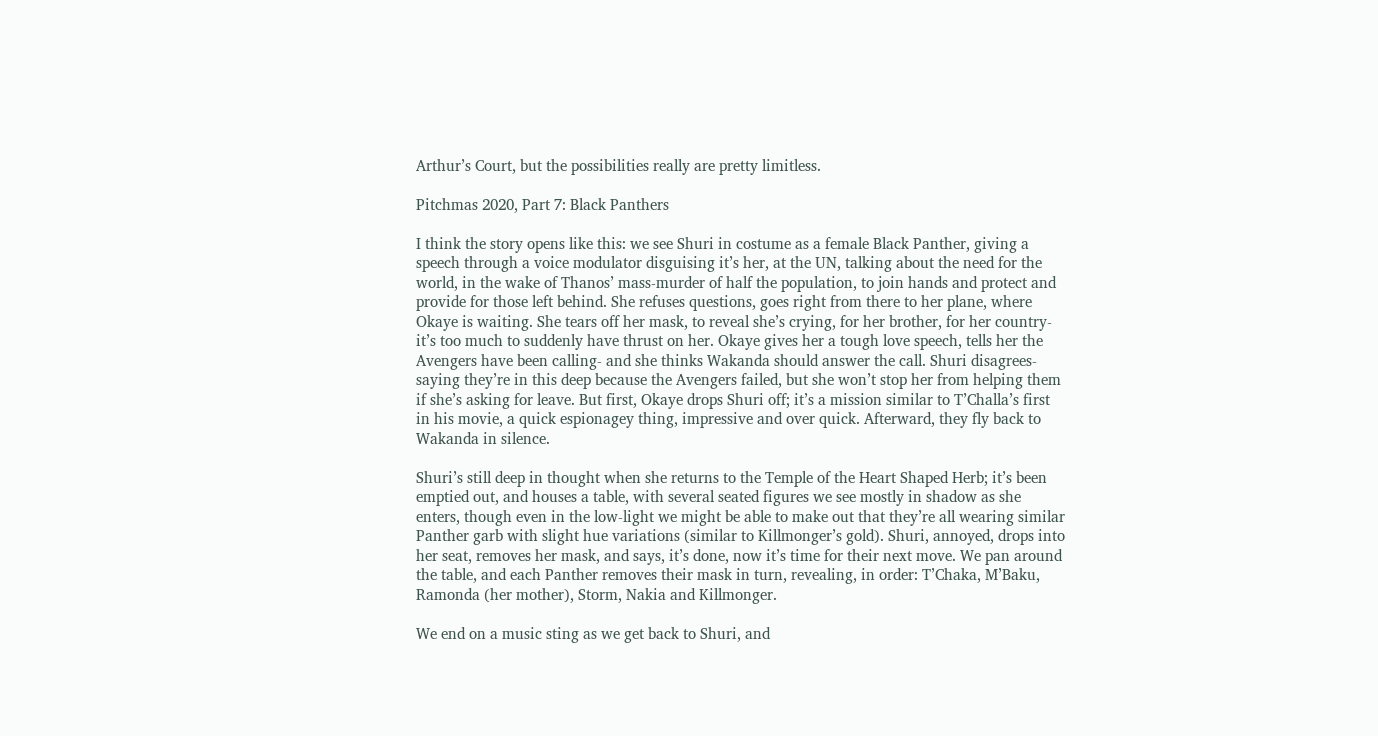Arthur’s Court, but the possibilities really are pretty limitless.

Pitchmas 2020, Part 7: Black Panthers

I think the story opens like this: we see Shuri in costume as a female Black Panther, giving a speech through a voice modulator disguising it’s her, at the UN, talking about the need for the world, in the wake of Thanos’ mass-murder of half the population, to join hands and protect and provide for those left behind. She refuses questions, goes right from there to her plane, where Okaye is waiting. She tears off her mask, to reveal she’s crying, for her brother, for her country- it’s too much to suddenly have thrust on her. Okaye gives her a tough love speech, tells her the Avengers have been calling- and she thinks Wakanda should answer the call. Shuri disagrees- saying they’re in this deep because the Avengers failed, but she won’t stop her from helping them if she’s asking for leave. But first, Okaye drops Shuri off; it’s a mission similar to T’Challa’s first in his movie, a quick espionagey thing, impressive and over quick. Afterward, they fly back to Wakanda in silence.

Shuri’s still deep in thought when she returns to the Temple of the Heart Shaped Herb; it’s been emptied out, and houses a table, with several seated figures we see mostly in shadow as she enters, though even in the low-light we might be able to make out that they’re all wearing similar Panther garb with slight hue variations (similar to Killmonger’s gold). Shuri, annoyed, drops into her seat, removes her mask, and says, it’s done, now it’s time for their next move. We pan around the table, and each Panther removes their mask in turn, revealing, in order: T’Chaka, M’Baku, Ramonda (her mother), Storm, Nakia and Killmonger.

We end on a music sting as we get back to Shuri, and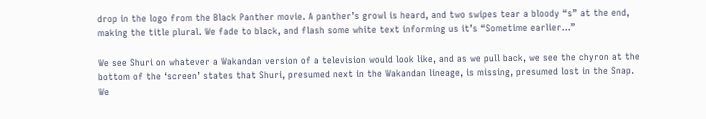drop in the logo from the Black Panther movie. A panther’s growl is heard, and two swipes tear a bloody “s” at the end, making the title plural. We fade to black, and flash some white text informing us it’s “Sometime earlier…”

We see Shuri on whatever a Wakandan version of a television would look like, and as we pull back, we see the chyron at the bottom of the ‘screen’ states that Shuri, presumed next in the Wakandan lineage, is missing, presumed lost in the Snap. We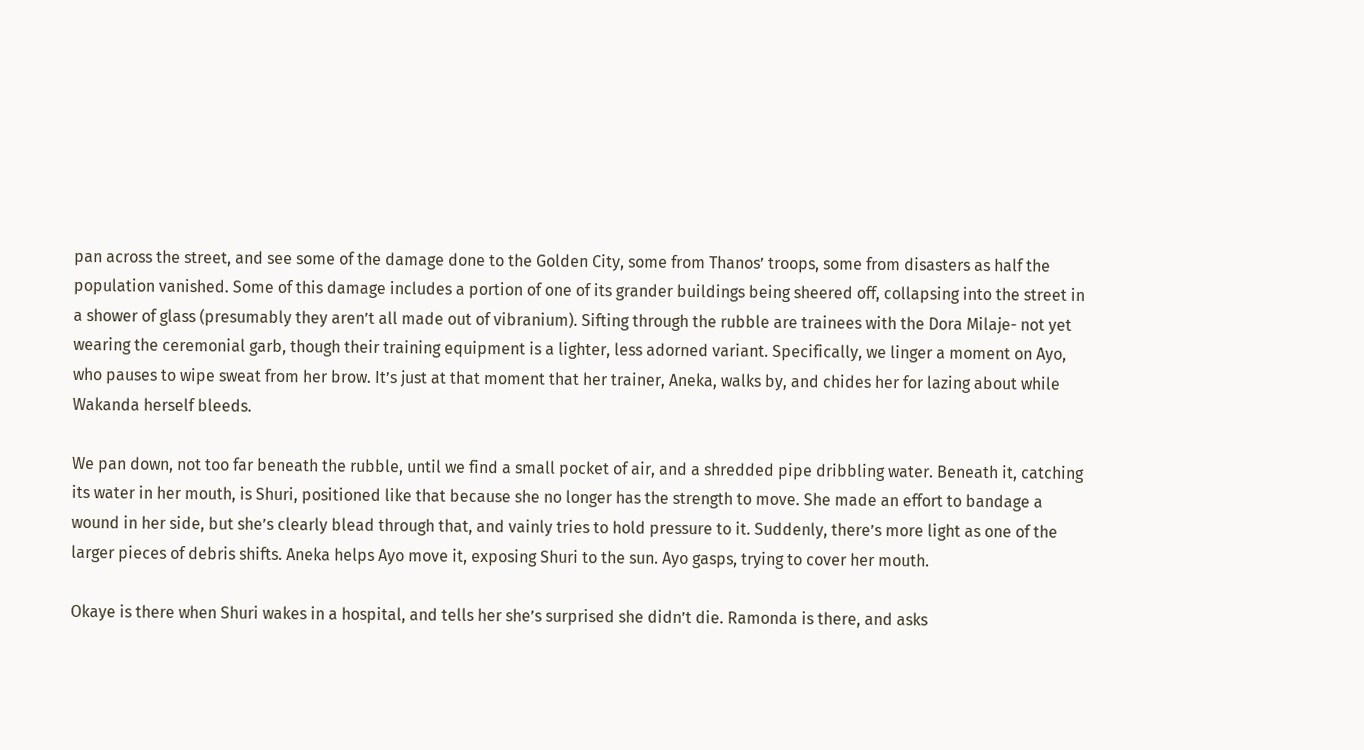pan across the street, and see some of the damage done to the Golden City, some from Thanos’ troops, some from disasters as half the population vanished. Some of this damage includes a portion of one of its grander buildings being sheered off, collapsing into the street in a shower of glass (presumably they aren’t all made out of vibranium). Sifting through the rubble are trainees with the Dora Milaje- not yet wearing the ceremonial garb, though their training equipment is a lighter, less adorned variant. Specifically, we linger a moment on Ayo, who pauses to wipe sweat from her brow. It’s just at that moment that her trainer, Aneka, walks by, and chides her for lazing about while Wakanda herself bleeds.

We pan down, not too far beneath the rubble, until we find a small pocket of air, and a shredded pipe dribbling water. Beneath it, catching its water in her mouth, is Shuri, positioned like that because she no longer has the strength to move. She made an effort to bandage a wound in her side, but she’s clearly blead through that, and vainly tries to hold pressure to it. Suddenly, there’s more light as one of the larger pieces of debris shifts. Aneka helps Ayo move it, exposing Shuri to the sun. Ayo gasps, trying to cover her mouth.

Okaye is there when Shuri wakes in a hospital, and tells her she’s surprised she didn’t die. Ramonda is there, and asks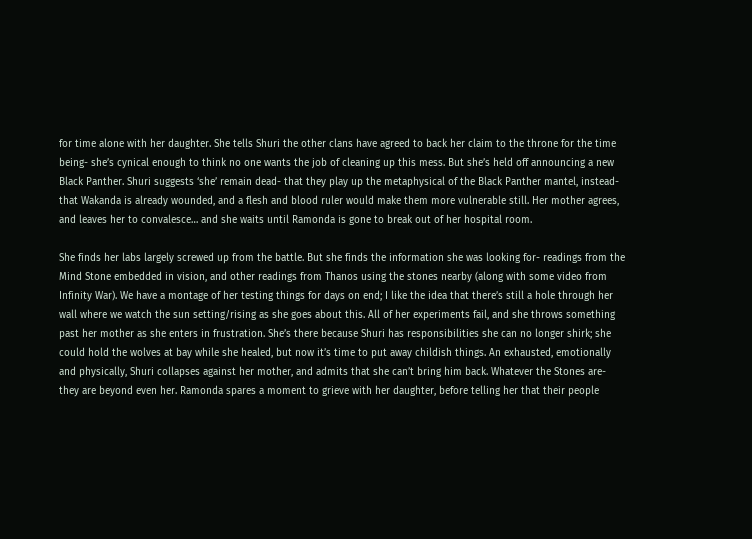for time alone with her daughter. She tells Shuri the other clans have agreed to back her claim to the throne for the time being- she’s cynical enough to think no one wants the job of cleaning up this mess. But she’s held off announcing a new Black Panther. Shuri suggests ‘she’ remain dead- that they play up the metaphysical of the Black Panther mantel, instead- that Wakanda is already wounded, and a flesh and blood ruler would make them more vulnerable still. Her mother agrees, and leaves her to convalesce… and she waits until Ramonda is gone to break out of her hospital room.

She finds her labs largely screwed up from the battle. But she finds the information she was looking for- readings from the Mind Stone embedded in vision, and other readings from Thanos using the stones nearby (along with some video from Infinity War). We have a montage of her testing things for days on end; I like the idea that there’s still a hole through her wall where we watch the sun setting/rising as she goes about this. All of her experiments fail, and she throws something past her mother as she enters in frustration. She’s there because Shuri has responsibilities she can no longer shirk; she could hold the wolves at bay while she healed, but now it’s time to put away childish things. An exhausted, emotionally and physically, Shuri collapses against her mother, and admits that she can’t bring him back. Whatever the Stones are- they are beyond even her. Ramonda spares a moment to grieve with her daughter, before telling her that their people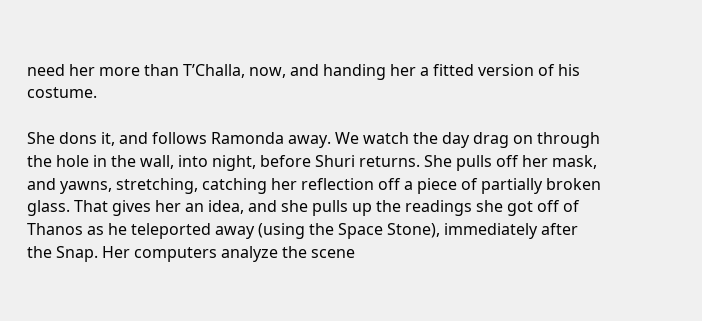need her more than T’Challa, now, and handing her a fitted version of his costume.

She dons it, and follows Ramonda away. We watch the day drag on through the hole in the wall, into night, before Shuri returns. She pulls off her mask, and yawns, stretching, catching her reflection off a piece of partially broken glass. That gives her an idea, and she pulls up the readings she got off of Thanos as he teleported away (using the Space Stone), immediately after the Snap. Her computers analyze the scene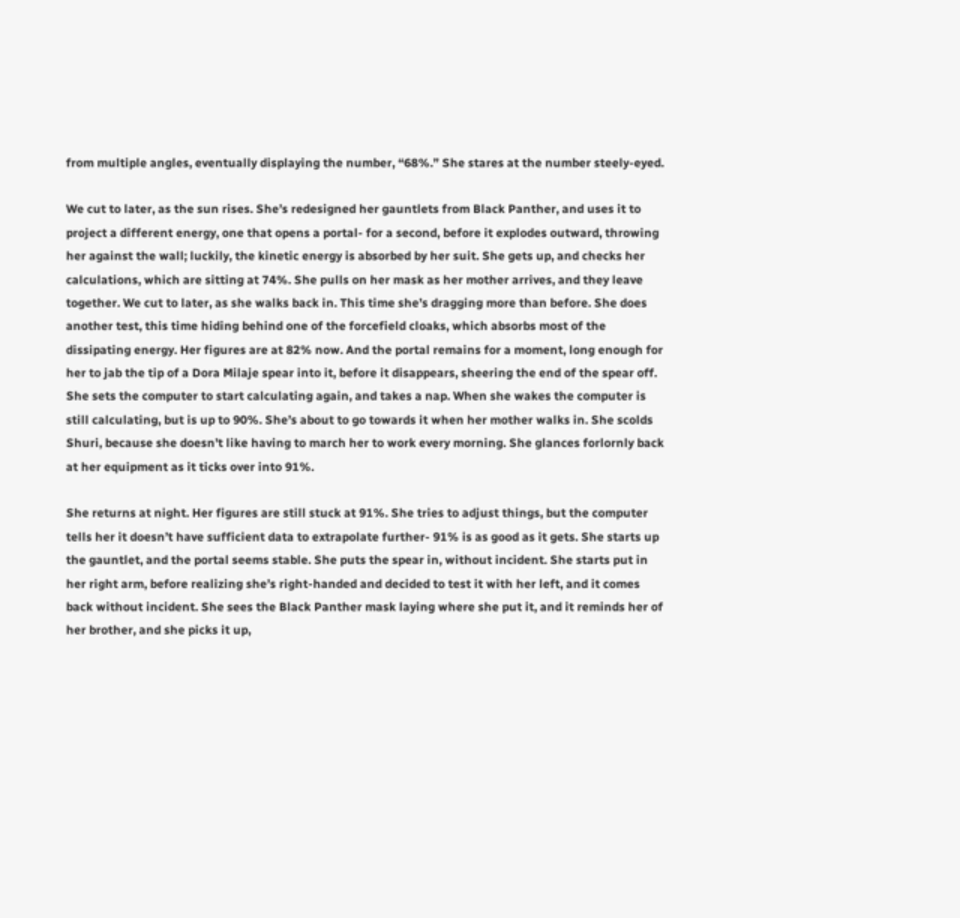from multiple angles, eventually displaying the number, “68%.” She stares at the number steely-eyed.

We cut to later, as the sun rises. She’s redesigned her gauntlets from Black Panther, and uses it to project a different energy, one that opens a portal- for a second, before it explodes outward, throwing her against the wall; luckily, the kinetic energy is absorbed by her suit. She gets up, and checks her calculations, which are sitting at 74%. She pulls on her mask as her mother arrives, and they leave together. We cut to later, as she walks back in. This time she’s dragging more than before. She does another test, this time hiding behind one of the forcefield cloaks, which absorbs most of the dissipating energy. Her figures are at 82% now. And the portal remains for a moment, long enough for her to jab the tip of a Dora Milaje spear into it, before it disappears, sheering the end of the spear off. She sets the computer to start calculating again, and takes a nap. When she wakes the computer is still calculating, but is up to 90%. She’s about to go towards it when her mother walks in. She scolds Shuri, because she doesn’t like having to march her to work every morning. She glances forlornly back at her equipment as it ticks over into 91%.

She returns at night. Her figures are still stuck at 91%. She tries to adjust things, but the computer tells her it doesn’t have sufficient data to extrapolate further- 91% is as good as it gets. She starts up the gauntlet, and the portal seems stable. She puts the spear in, without incident. She starts put in her right arm, before realizing she’s right-handed and decided to test it with her left, and it comes back without incident. She sees the Black Panther mask laying where she put it, and it reminds her of her brother, and she picks it up,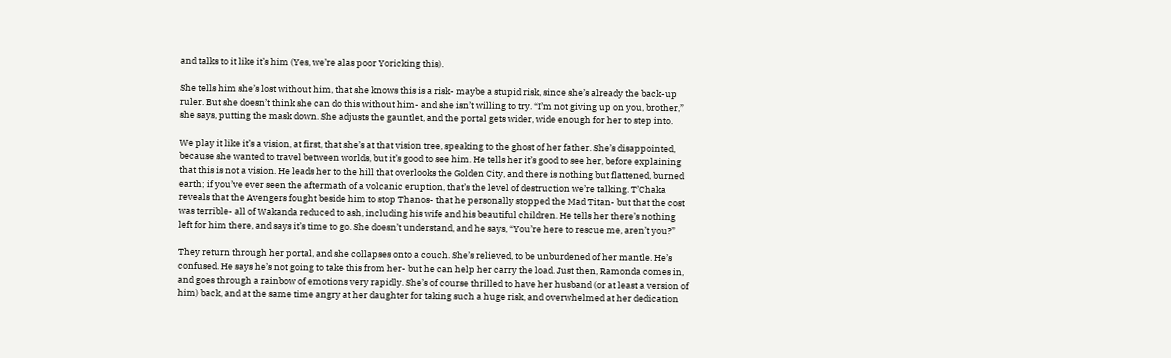and talks to it like it’s him (Yes, we’re alas poor Yoricking this).

She tells him she’s lost without him, that she knows this is a risk- maybe a stupid risk, since she’s already the back-up ruler. But she doesn’t think she can do this without him- and she isn’t willing to try. “I’m not giving up on you, brother,” she says, putting the mask down. She adjusts the gauntlet, and the portal gets wider, wide enough for her to step into.

We play it like it’s a vision, at first, that she’s at that vision tree, speaking to the ghost of her father. She’s disappointed, because she wanted to travel between worlds, but it’s good to see him. He tells her it’s good to see her, before explaining that this is not a vision. He leads her to the hill that overlooks the Golden City, and there is nothing but flattened, burned earth; if you’ve ever seen the aftermath of a volcanic eruption, that’s the level of destruction we’re talking. T’Chaka reveals that the Avengers fought beside him to stop Thanos- that he personally stopped the Mad Titan- but that the cost was terrible- all of Wakanda reduced to ash, including his wife and his beautiful children. He tells her there’s nothing left for him there, and says it’s time to go. She doesn’t understand, and he says, “You’re here to rescue me, aren’t you?”

They return through her portal, and she collapses onto a couch. She’s relieved, to be unburdened of her mantle. He’s confused. He says he’s not going to take this from her- but he can help her carry the load. Just then, Ramonda comes in, and goes through a rainbow of emotions very rapidly. She’s of course thrilled to have her husband (or at least a version of him) back, and at the same time angry at her daughter for taking such a huge risk, and overwhelmed at her dedication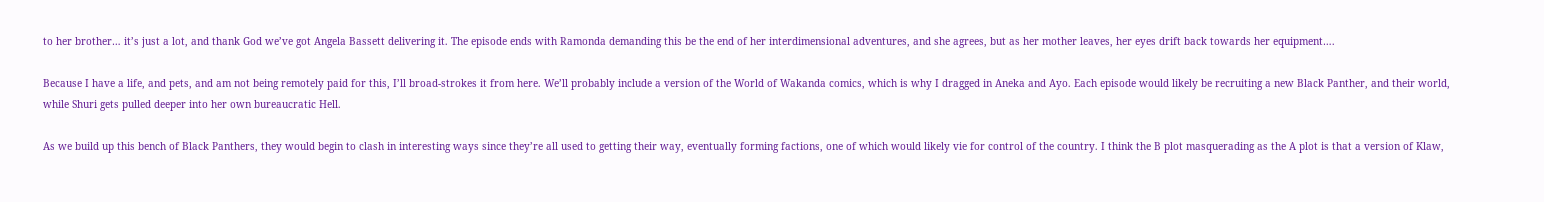to her brother… it’s just a lot, and thank God we’ve got Angela Bassett delivering it. The episode ends with Ramonda demanding this be the end of her interdimensional adventures, and she agrees, but as her mother leaves, her eyes drift back towards her equipment….

Because I have a life, and pets, and am not being remotely paid for this, I’ll broad-strokes it from here. We’ll probably include a version of the World of Wakanda comics, which is why I dragged in Aneka and Ayo. Each episode would likely be recruiting a new Black Panther, and their world, while Shuri gets pulled deeper into her own bureaucratic Hell.

As we build up this bench of Black Panthers, they would begin to clash in interesting ways since they’re all used to getting their way, eventually forming factions, one of which would likely vie for control of the country. I think the B plot masquerading as the A plot is that a version of Klaw,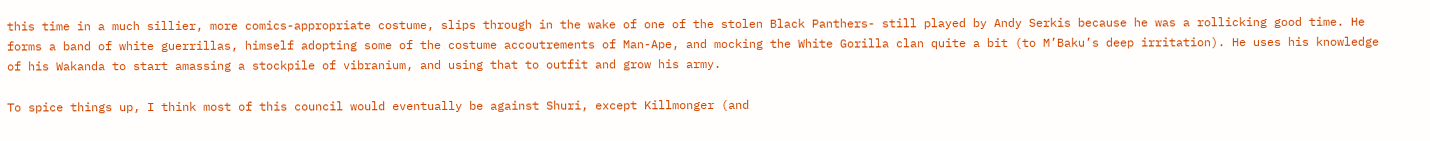this time in a much sillier, more comics-appropriate costume, slips through in the wake of one of the stolen Black Panthers- still played by Andy Serkis because he was a rollicking good time. He forms a band of white guerrillas, himself adopting some of the costume accoutrements of Man-Ape, and mocking the White Gorilla clan quite a bit (to M’Baku’s deep irritation). He uses his knowledge of his Wakanda to start amassing a stockpile of vibranium, and using that to outfit and grow his army.

To spice things up, I think most of this council would eventually be against Shuri, except Killmonger (and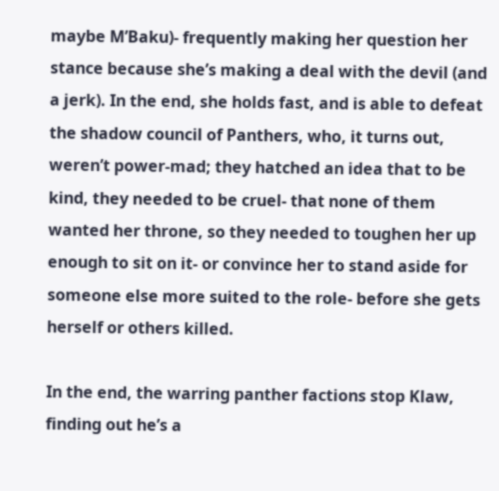maybe M’Baku)- frequently making her question her stance because she’s making a deal with the devil (and a jerk). In the end, she holds fast, and is able to defeat the shadow council of Panthers, who, it turns out, weren’t power-mad; they hatched an idea that to be kind, they needed to be cruel- that none of them wanted her throne, so they needed to toughen her up enough to sit on it- or convince her to stand aside for someone else more suited to the role- before she gets herself or others killed.

In the end, the warring panther factions stop Klaw, finding out he’s a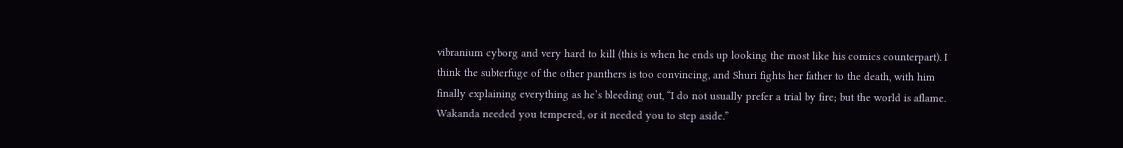vibranium cyborg and very hard to kill (this is when he ends up looking the most like his comics counterpart). I think the subterfuge of the other panthers is too convincing, and Shuri fights her father to the death, with him finally explaining everything as he’s bleeding out, “I do not usually prefer a trial by fire; but the world is aflame. Wakanda needed you tempered, or it needed you to step aside.”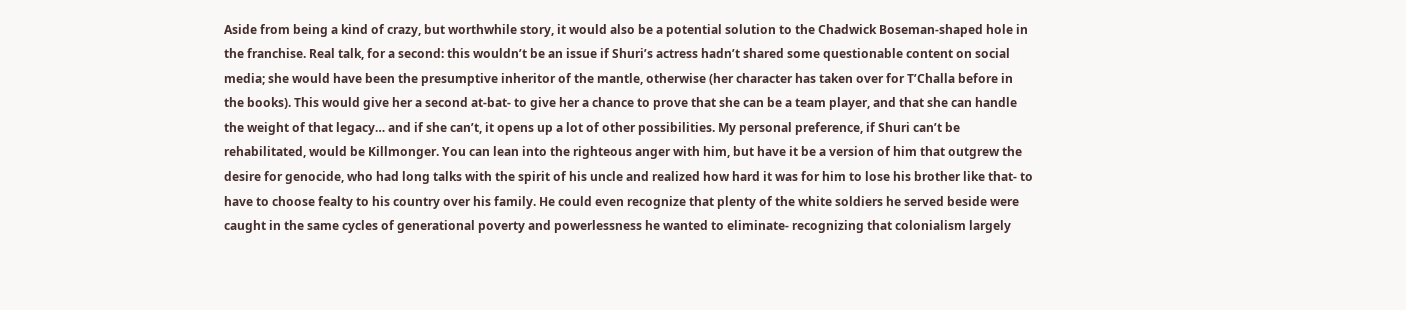Aside from being a kind of crazy, but worthwhile story, it would also be a potential solution to the Chadwick Boseman-shaped hole in the franchise. Real talk, for a second: this wouldn’t be an issue if Shuri’s actress hadn’t shared some questionable content on social media; she would have been the presumptive inheritor of the mantle, otherwise (her character has taken over for T’Challa before in the books). This would give her a second at-bat- to give her a chance to prove that she can be a team player, and that she can handle the weight of that legacy… and if she can’t, it opens up a lot of other possibilities. My personal preference, if Shuri can’t be rehabilitated, would be Killmonger. You can lean into the righteous anger with him, but have it be a version of him that outgrew the desire for genocide, who had long talks with the spirit of his uncle and realized how hard it was for him to lose his brother like that- to have to choose fealty to his country over his family. He could even recognize that plenty of the white soldiers he served beside were caught in the same cycles of generational poverty and powerlessness he wanted to eliminate- recognizing that colonialism largely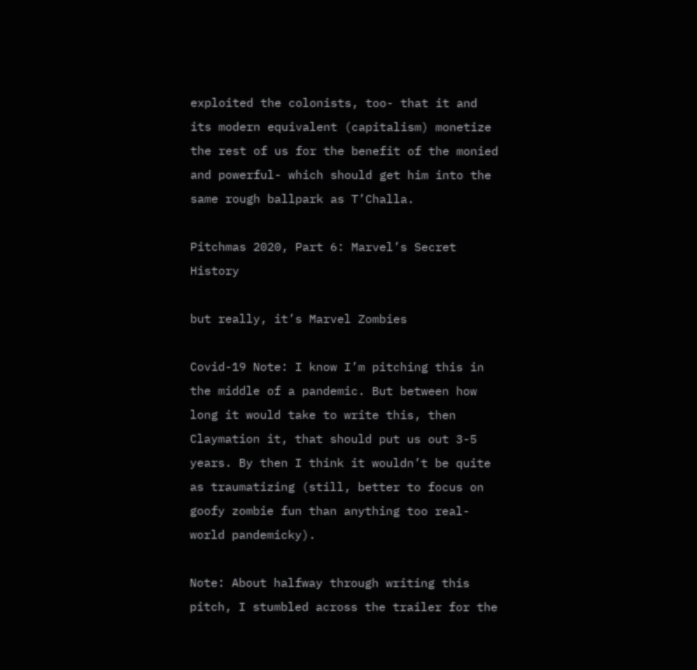exploited the colonists, too- that it and its modern equivalent (capitalism) monetize the rest of us for the benefit of the monied and powerful- which should get him into the same rough ballpark as T’Challa.

Pitchmas 2020, Part 6: Marvel’s Secret History

but really, it’s Marvel Zombies

Covid-19 Note: I know I’m pitching this in the middle of a pandemic. But between how long it would take to write this, then Claymation it, that should put us out 3-5 years. By then I think it wouldn’t be quite as traumatizing (still, better to focus on goofy zombie fun than anything too real-world pandemicky).

Note: About halfway through writing this pitch, I stumbled across the trailer for the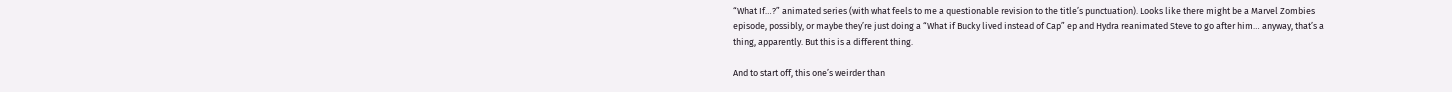“What If…?” animated series (with what feels to me a questionable revision to the title’s punctuation). Looks like there might be a Marvel Zombies episode, possibly, or maybe they’re just doing a “What if Bucky lived instead of Cap” ep and Hydra reanimated Steve to go after him… anyway, that’s a thing, apparently. But this is a different thing.

And to start off, this one’s weirder than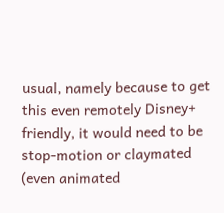usual, namely because to get this even remotely Disney+ friendly, it would need to be stop-motion or claymated (even animated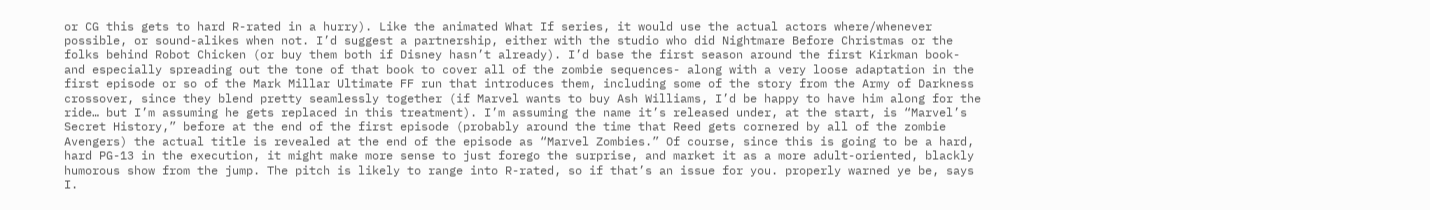or CG this gets to hard R-rated in a hurry). Like the animated What If series, it would use the actual actors where/whenever possible, or sound-alikes when not. I’d suggest a partnership, either with the studio who did Nightmare Before Christmas or the folks behind Robot Chicken (or buy them both if Disney hasn’t already). I’d base the first season around the first Kirkman book- and especially spreading out the tone of that book to cover all of the zombie sequences- along with a very loose adaptation in the first episode or so of the Mark Millar Ultimate FF run that introduces them, including some of the story from the Army of Darkness crossover, since they blend pretty seamlessly together (if Marvel wants to buy Ash Williams, I’d be happy to have him along for the ride… but I’m assuming he gets replaced in this treatment). I’m assuming the name it’s released under, at the start, is “Marvel’s Secret History,” before at the end of the first episode (probably around the time that Reed gets cornered by all of the zombie Avengers) the actual title is revealed at the end of the episode as “Marvel Zombies.” Of course, since this is going to be a hard, hard PG-13 in the execution, it might make more sense to just forego the surprise, and market it as a more adult-oriented, blackly humorous show from the jump. The pitch is likely to range into R-rated, so if that’s an issue for you. properly warned ye be, says I.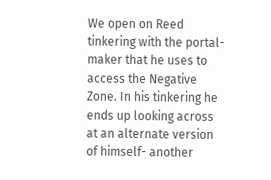We open on Reed tinkering with the portal-maker that he uses to access the Negative Zone. In his tinkering he ends up looking across at an alternate version of himself- another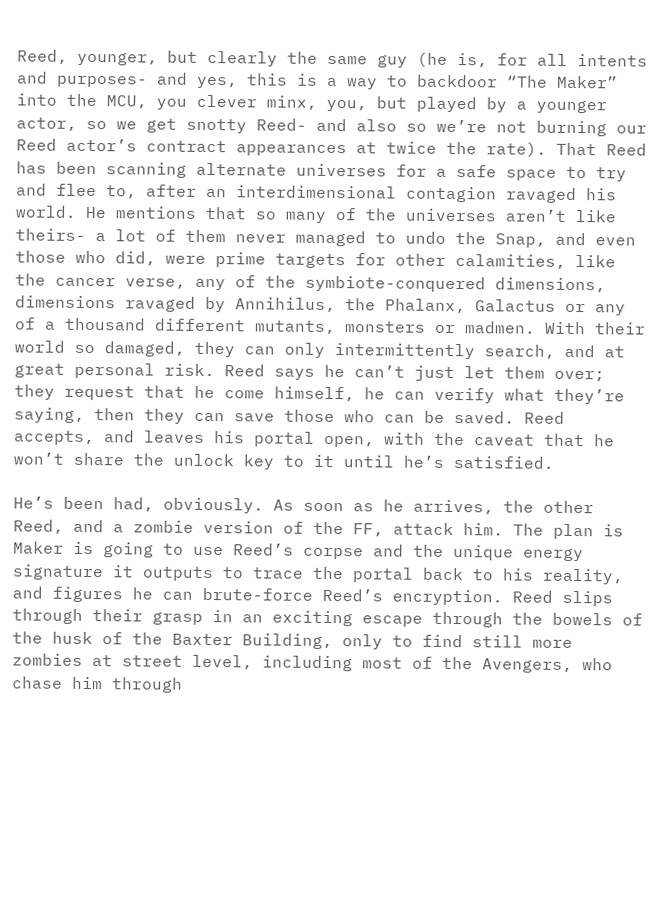Reed, younger, but clearly the same guy (he is, for all intents and purposes- and yes, this is a way to backdoor “The Maker” into the MCU, you clever minx, you, but played by a younger actor, so we get snotty Reed- and also so we’re not burning our Reed actor’s contract appearances at twice the rate). That Reed has been scanning alternate universes for a safe space to try and flee to, after an interdimensional contagion ravaged his world. He mentions that so many of the universes aren’t like theirs- a lot of them never managed to undo the Snap, and even those who did, were prime targets for other calamities, like the cancer verse, any of the symbiote-conquered dimensions, dimensions ravaged by Annihilus, the Phalanx, Galactus or any of a thousand different mutants, monsters or madmen. With their world so damaged, they can only intermittently search, and at great personal risk. Reed says he can’t just let them over; they request that he come himself, he can verify what they’re saying, then they can save those who can be saved. Reed accepts, and leaves his portal open, with the caveat that he won’t share the unlock key to it until he’s satisfied.

He’s been had, obviously. As soon as he arrives, the other Reed, and a zombie version of the FF, attack him. The plan is Maker is going to use Reed’s corpse and the unique energy signature it outputs to trace the portal back to his reality, and figures he can brute-force Reed’s encryption. Reed slips through their grasp in an exciting escape through the bowels of the husk of the Baxter Building, only to find still more zombies at street level, including most of the Avengers, who chase him through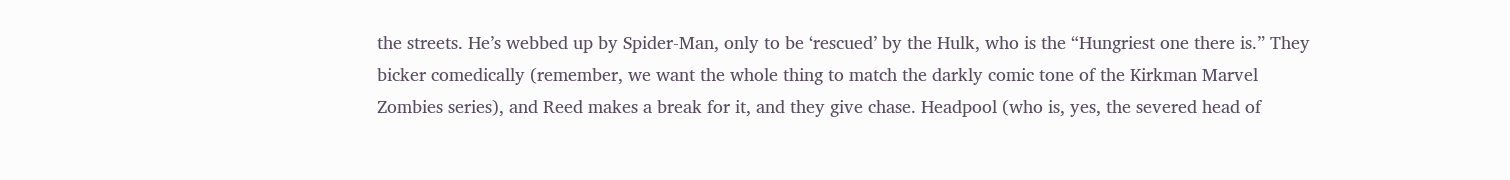the streets. He’s webbed up by Spider-Man, only to be ‘rescued’ by the Hulk, who is the “Hungriest one there is.” They bicker comedically (remember, we want the whole thing to match the darkly comic tone of the Kirkman Marvel Zombies series), and Reed makes a break for it, and they give chase. Headpool (who is, yes, the severed head of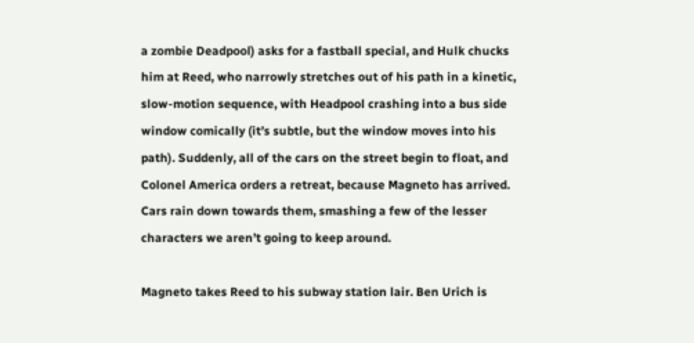a zombie Deadpool) asks for a fastball special, and Hulk chucks him at Reed, who narrowly stretches out of his path in a kinetic, slow-motion sequence, with Headpool crashing into a bus side window comically (it’s subtle, but the window moves into his path). Suddenly, all of the cars on the street begin to float, and Colonel America orders a retreat, because Magneto has arrived. Cars rain down towards them, smashing a few of the lesser characters we aren’t going to keep around.

Magneto takes Reed to his subway station lair. Ben Urich is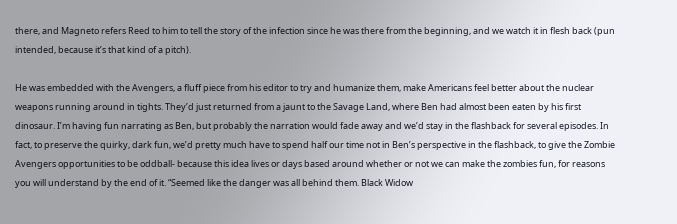there, and Magneto refers Reed to him to tell the story of the infection since he was there from the beginning, and we watch it in flesh back (pun intended, because it’s that kind of a pitch).

He was embedded with the Avengers, a fluff piece from his editor to try and humanize them, make Americans feel better about the nuclear weapons running around in tights. They’d just returned from a jaunt to the Savage Land, where Ben had almost been eaten by his first dinosaur. I’m having fun narrating as Ben, but probably the narration would fade away and we’d stay in the flashback for several episodes. In fact, to preserve the quirky, dark fun, we’d pretty much have to spend half our time not in Ben’s perspective in the flashback, to give the Zombie Avengers opportunities to be oddball- because this idea lives or days based around whether or not we can make the zombies fun, for reasons you will understand by the end of it. “Seemed like the danger was all behind them. Black Widow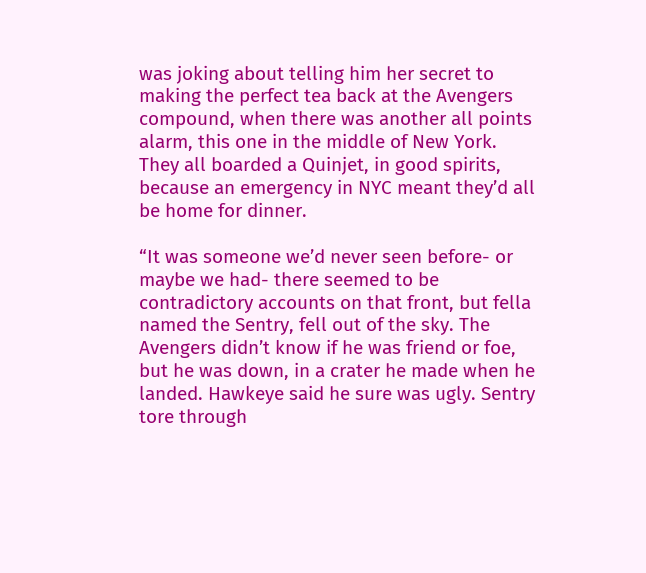was joking about telling him her secret to making the perfect tea back at the Avengers compound, when there was another all points alarm, this one in the middle of New York. They all boarded a Quinjet, in good spirits, because an emergency in NYC meant they’d all be home for dinner.

“It was someone we’d never seen before- or maybe we had- there seemed to be contradictory accounts on that front, but fella named the Sentry, fell out of the sky. The Avengers didn’t know if he was friend or foe, but he was down, in a crater he made when he landed. Hawkeye said he sure was ugly. Sentry tore through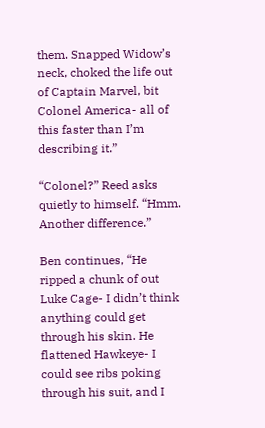them. Snapped Widow’s neck, choked the life out of Captain Marvel, bit Colonel America- all of this faster than I’m describing it.”

“Colonel?” Reed asks quietly to himself. “Hmm. Another difference.”

Ben continues, “He ripped a chunk of out Luke Cage- I didn’t think anything could get through his skin. He flattened Hawkeye- I could see ribs poking through his suit, and I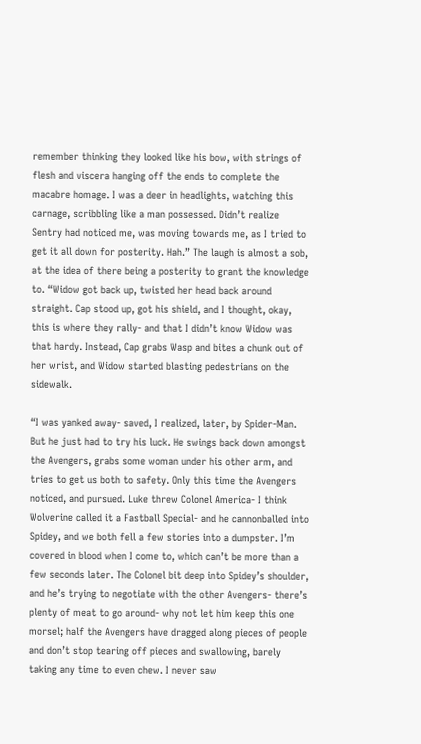remember thinking they looked like his bow, with strings of flesh and viscera hanging off the ends to complete the macabre homage. I was a deer in headlights, watching this carnage, scribbling like a man possessed. Didn’t realize Sentry had noticed me, was moving towards me, as I tried to get it all down for posterity. Hah.” The laugh is almost a sob, at the idea of there being a posterity to grant the knowledge to. “Widow got back up, twisted her head back around straight. Cap stood up, got his shield, and I thought, okay, this is where they rally- and that I didn’t know Widow was that hardy. Instead, Cap grabs Wasp and bites a chunk out of her wrist, and Widow started blasting pedestrians on the sidewalk.

“I was yanked away- saved, I realized, later, by Spider-Man. But he just had to try his luck. He swings back down amongst the Avengers, grabs some woman under his other arm, and tries to get us both to safety. Only this time the Avengers noticed, and pursued. Luke threw Colonel America- I think Wolverine called it a Fastball Special- and he cannonballed into Spidey, and we both fell a few stories into a dumpster. I’m covered in blood when I come to, which can’t be more than a few seconds later. The Colonel bit deep into Spidey’s shoulder, and he’s trying to negotiate with the other Avengers- there’s plenty of meat to go around- why not let him keep this one morsel; half the Avengers have dragged along pieces of people and don’t stop tearing off pieces and swallowing, barely taking any time to even chew. I never saw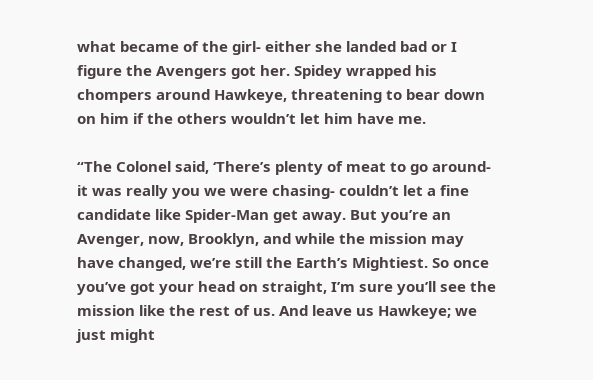what became of the girl- either she landed bad or I figure the Avengers got her. Spidey wrapped his chompers around Hawkeye, threatening to bear down on him if the others wouldn’t let him have me.

“The Colonel said, ‘There’s plenty of meat to go around- it was really you we were chasing- couldn’t let a fine candidate like Spider-Man get away. But you’re an Avenger, now, Brooklyn, and while the mission may have changed, we’re still the Earth’s Mightiest. So once you’ve got your head on straight, I’m sure you’ll see the mission like the rest of us. And leave us Hawkeye; we just might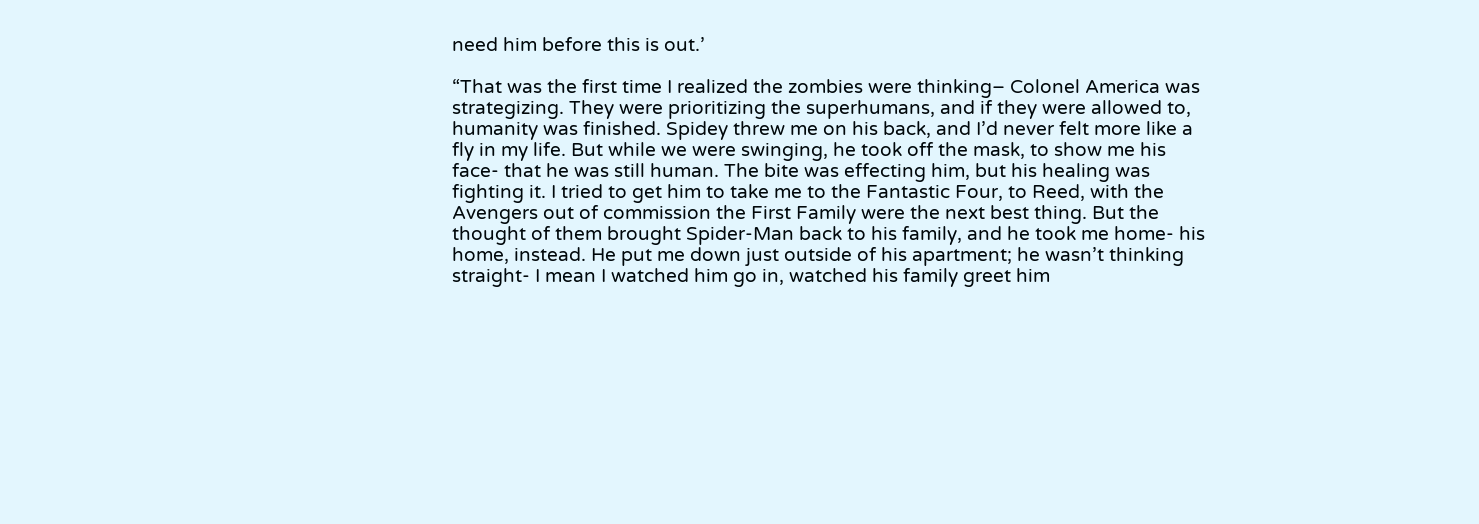need him before this is out.’

“That was the first time I realized the zombies were thinking– Colonel America was strategizing. They were prioritizing the superhumans, and if they were allowed to, humanity was finished. Spidey threw me on his back, and I’d never felt more like a fly in my life. But while we were swinging, he took off the mask, to show me his face- that he was still human. The bite was effecting him, but his healing was fighting it. I tried to get him to take me to the Fantastic Four, to Reed, with the Avengers out of commission the First Family were the next best thing. But the thought of them brought Spider-Man back to his family, and he took me home- his home, instead. He put me down just outside of his apartment; he wasn’t thinking straight- I mean I watched him go in, watched his family greet him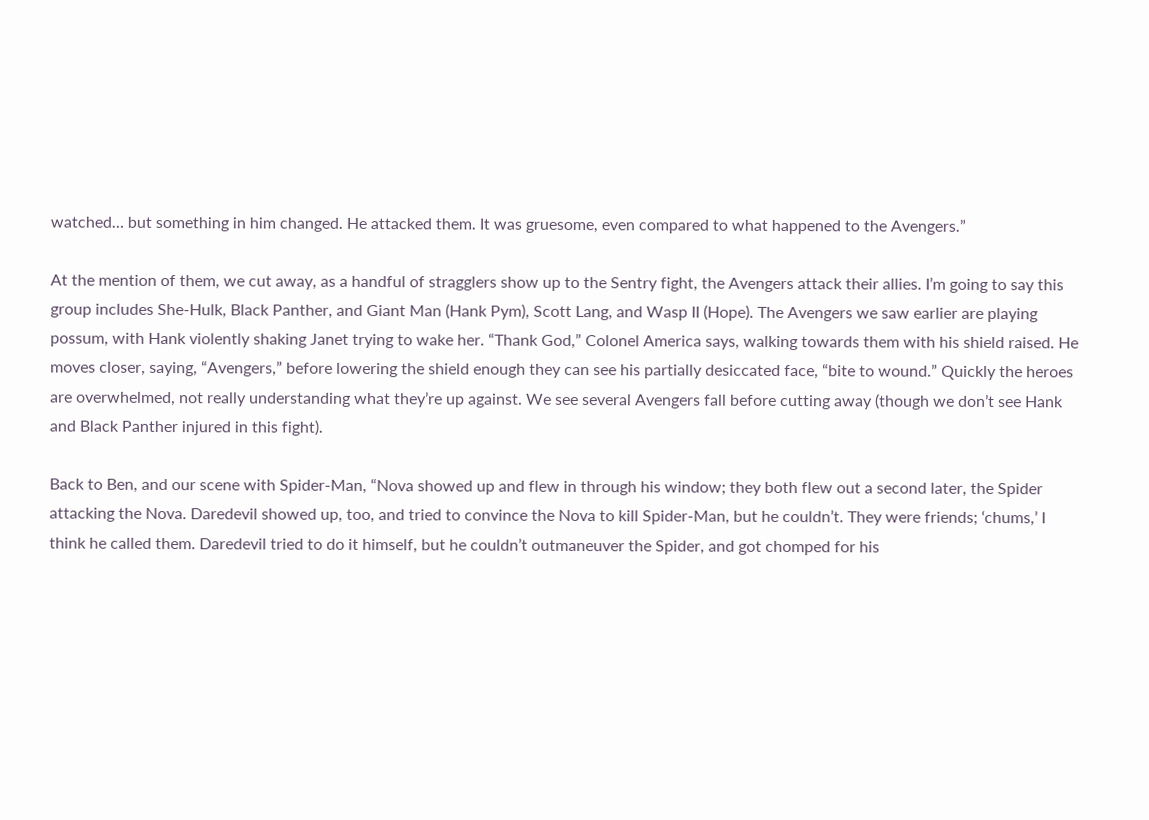watched… but something in him changed. He attacked them. It was gruesome, even compared to what happened to the Avengers.”

At the mention of them, we cut away, as a handful of stragglers show up to the Sentry fight, the Avengers attack their allies. I’m going to say this group includes She-Hulk, Black Panther, and Giant Man (Hank Pym), Scott Lang, and Wasp II (Hope). The Avengers we saw earlier are playing possum, with Hank violently shaking Janet trying to wake her. “Thank God,” Colonel America says, walking towards them with his shield raised. He moves closer, saying, “Avengers,” before lowering the shield enough they can see his partially desiccated face, “bite to wound.” Quickly the heroes are overwhelmed, not really understanding what they’re up against. We see several Avengers fall before cutting away (though we don’t see Hank and Black Panther injured in this fight).

Back to Ben, and our scene with Spider-Man, “Nova showed up and flew in through his window; they both flew out a second later, the Spider attacking the Nova. Daredevil showed up, too, and tried to convince the Nova to kill Spider-Man, but he couldn’t. They were friends; ‘chums,’ I think he called them. Daredevil tried to do it himself, but he couldn’t outmaneuver the Spider, and got chomped for his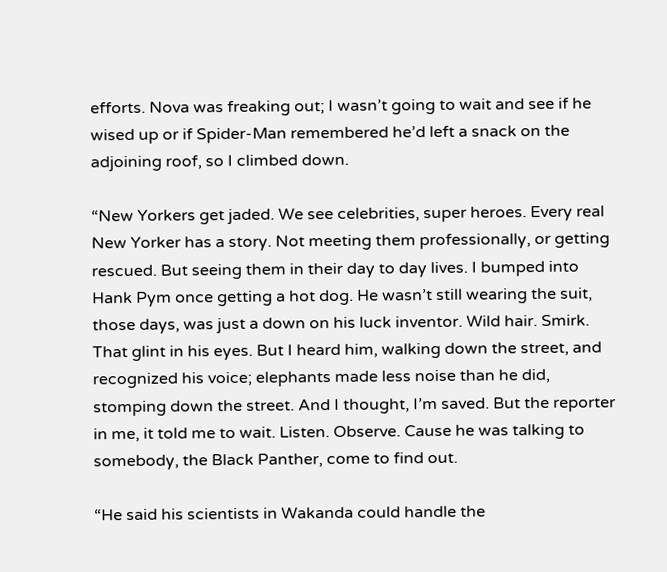efforts. Nova was freaking out; I wasn’t going to wait and see if he wised up or if Spider-Man remembered he’d left a snack on the adjoining roof, so I climbed down.

“New Yorkers get jaded. We see celebrities, super heroes. Every real New Yorker has a story. Not meeting them professionally, or getting rescued. But seeing them in their day to day lives. I bumped into Hank Pym once getting a hot dog. He wasn’t still wearing the suit, those days, was just a down on his luck inventor. Wild hair. Smirk. That glint in his eyes. But I heard him, walking down the street, and recognized his voice; elephants made less noise than he did, stomping down the street. And I thought, I’m saved. But the reporter in me, it told me to wait. Listen. Observe. Cause he was talking to somebody, the Black Panther, come to find out.

“He said his scientists in Wakanda could handle the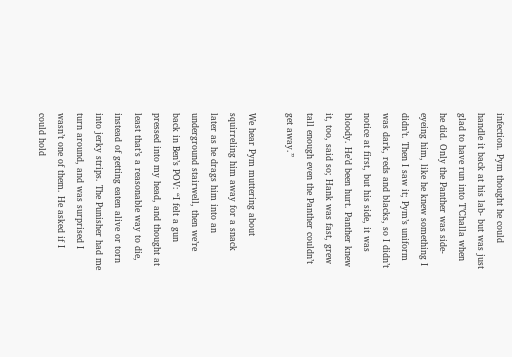infection. Pym thought he could handle it back at his lab- but was just glad to have run into T’Challa when he did. Only the Panther was side-eyeing him, like he knew something I didn’t. Then I saw it; Pym’s uniform was dark, reds and blacks, so I didn’t notice at first, but his side, it was bloody. He’d been hurt. Panther knew it, too, said so; Hank was fast, grew tall enough even the Panther couldn’t get away.”

We hear Pym muttering about squirreling him away for a snack later as he drags him into an underground stairwell, then we’re back in Ben’s POV: “I felt a gun pressed into my head, and thought at least that’s a reasonable way to die, instead of getting eaten alive or torn into jerky strips. The Punisher had me turn around, and was surprised I wasn’t one of them. He asked if I could hold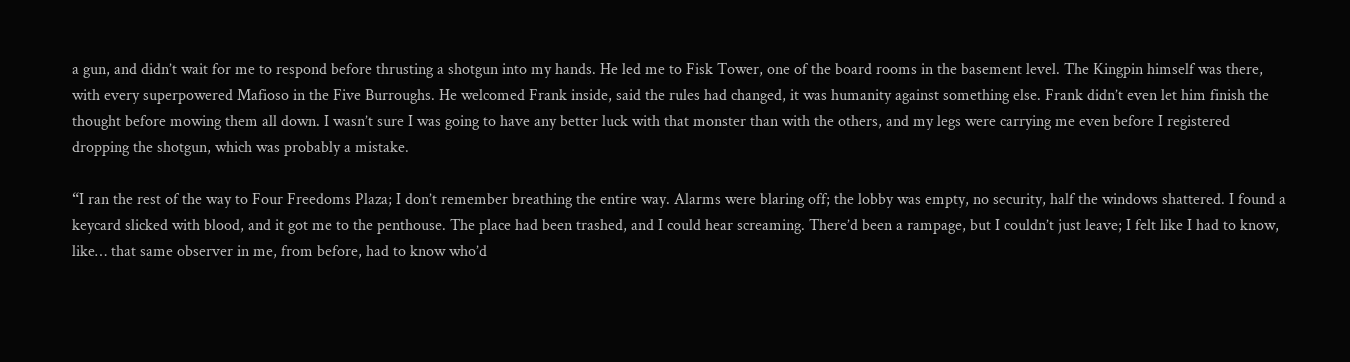a gun, and didn’t wait for me to respond before thrusting a shotgun into my hands. He led me to Fisk Tower, one of the board rooms in the basement level. The Kingpin himself was there, with every superpowered Mafioso in the Five Burroughs. He welcomed Frank inside, said the rules had changed, it was humanity against something else. Frank didn’t even let him finish the thought before mowing them all down. I wasn’t sure I was going to have any better luck with that monster than with the others, and my legs were carrying me even before I registered dropping the shotgun, which was probably a mistake.

“I ran the rest of the way to Four Freedoms Plaza; I don’t remember breathing the entire way. Alarms were blaring off; the lobby was empty, no security, half the windows shattered. I found a keycard slicked with blood, and it got me to the penthouse. The place had been trashed, and I could hear screaming. There’d been a rampage, but I couldn’t just leave; I felt like I had to know, like… that same observer in me, from before, had to know who’d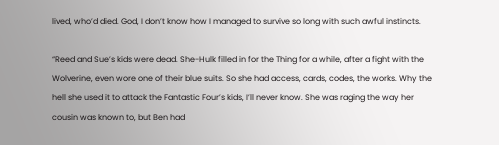lived, who’d died. God, I don’t know how I managed to survive so long with such awful instincts.

“Reed and Sue’s kids were dead. She-Hulk filled in for the Thing for a while, after a fight with the Wolverine, even wore one of their blue suits. So she had access, cards, codes, the works. Why the hell she used it to attack the Fantastic Four’s kids, I’ll never know. She was raging the way her cousin was known to, but Ben had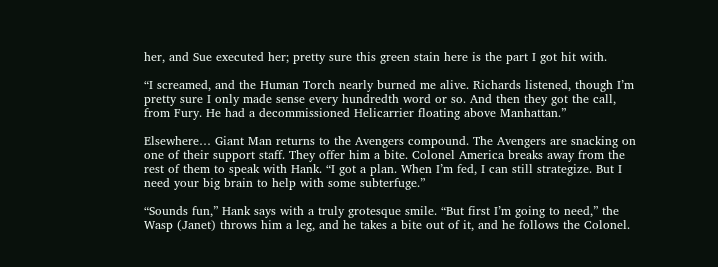her, and Sue executed her; pretty sure this green stain here is the part I got hit with.

“I screamed, and the Human Torch nearly burned me alive. Richards listened, though I’m pretty sure I only made sense every hundredth word or so. And then they got the call, from Fury. He had a decommissioned Helicarrier floating above Manhattan.”

Elsewhere… Giant Man returns to the Avengers compound. The Avengers are snacking on one of their support staff. They offer him a bite. Colonel America breaks away from the rest of them to speak with Hank. “I got a plan. When I’m fed, I can still strategize. But I need your big brain to help with some subterfuge.”

“Sounds fun,” Hank says with a truly grotesque smile. “But first I’m going to need,” the Wasp (Janet) throws him a leg, and he takes a bite out of it, and he follows the Colonel.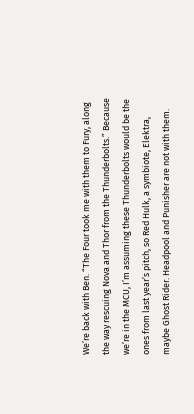We’re back with Ben. “The Four took me with them to Fury, along the way rescuing Nova and Thor from the Thunderbolts.” Because we’re in the MCU, I’m assuming these Thunderbolts would be the ones from last year’s pitch, so Red Hulk, a symbiote, Elektra, maybe Ghost Rider. Headpool and Punisher are not with them.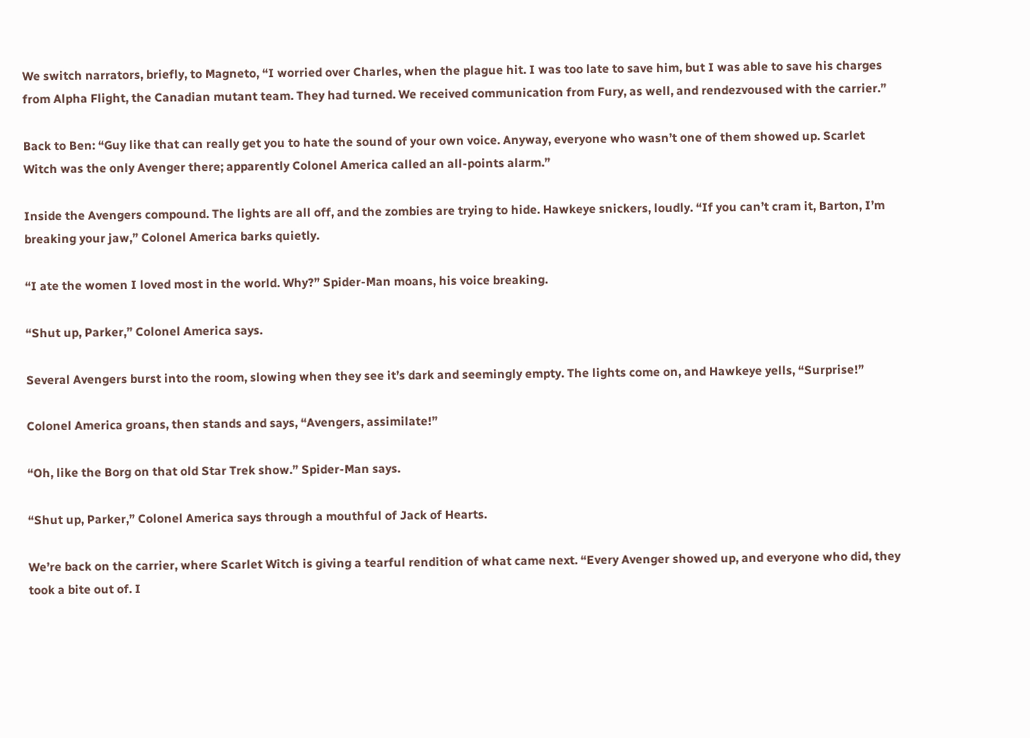We switch narrators, briefly, to Magneto, “I worried over Charles, when the plague hit. I was too late to save him, but I was able to save his charges from Alpha Flight, the Canadian mutant team. They had turned. We received communication from Fury, as well, and rendezvoused with the carrier.”

Back to Ben: “Guy like that can really get you to hate the sound of your own voice. Anyway, everyone who wasn’t one of them showed up. Scarlet Witch was the only Avenger there; apparently Colonel America called an all-points alarm.”

Inside the Avengers compound. The lights are all off, and the zombies are trying to hide. Hawkeye snickers, loudly. “If you can’t cram it, Barton, I’m breaking your jaw,” Colonel America barks quietly.

“I ate the women I loved most in the world. Why?” Spider-Man moans, his voice breaking.

“Shut up, Parker,” Colonel America says.

Several Avengers burst into the room, slowing when they see it’s dark and seemingly empty. The lights come on, and Hawkeye yells, “Surprise!”

Colonel America groans, then stands and says, “Avengers, assimilate!”

“Oh, like the Borg on that old Star Trek show.” Spider-Man says.

“Shut up, Parker,” Colonel America says through a mouthful of Jack of Hearts.

We’re back on the carrier, where Scarlet Witch is giving a tearful rendition of what came next. “Every Avenger showed up, and everyone who did, they took a bite out of. I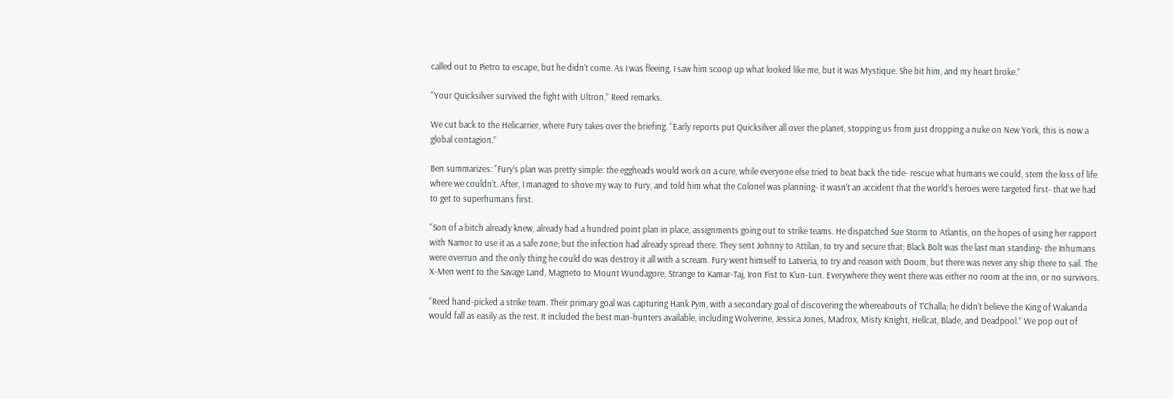called out to Pietro to escape, but he didn’t come. As I was fleeing, I saw him scoop up what looked like me, but it was Mystique. She bit him, and my heart broke.”

“Your Quicksilver survived the fight with Ultron,” Reed remarks.

We cut back to the Helicarrier, where Fury takes over the briefing. “Early reports put Quicksilver all over the planet, stopping us from just dropping a nuke on New York, this is now a global contagion.”

Ben summarizes: “Fury’s plan was pretty simple: the eggheads would work on a cure, while everyone else tried to beat back the tide- rescue what humans we could, stem the loss of life where we couldn’t. After, I managed to shove my way to Fury, and told him what the Colonel was planning- it wasn’t an accident that the world’s heroes were targeted first- that we had to get to superhumans first.

“Son of a bitch already knew, already had a hundred point plan in place, assignments going out to strike teams. He dispatched Sue Storm to Atlantis, on the hopes of using her rapport with Namor to use it as a safe zone; but the infection had already spread there. They sent Johnny to Attilan, to try and secure that; Black Bolt was the last man standing- the Inhumans were overrun and the only thing he could do was destroy it all with a scream. Fury went himself to Latveria, to try and reason with Doom, but there was never any ship there to sail. The X-Men went to the Savage Land, Magneto to Mount Wundagore, Strange to Kamar-Taj, Iron Fist to K’un-Lun. Everywhere they went there was either no room at the inn, or no survivors.

“Reed hand-picked a strike team. Their primary goal was capturing Hank Pym, with a secondary goal of discovering the whereabouts of T’Challa; he didn’t believe the King of Wakanda would fall as easily as the rest. It included the best man-hunters available, including Wolverine, Jessica Jones, Madrox, Misty Knight, Hellcat, Blade, and Deadpool.” We pop out of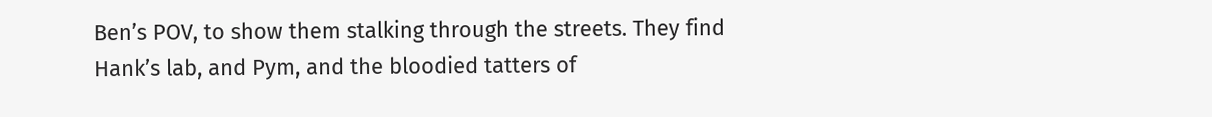Ben’s POV, to show them stalking through the streets. They find Hank’s lab, and Pym, and the bloodied tatters of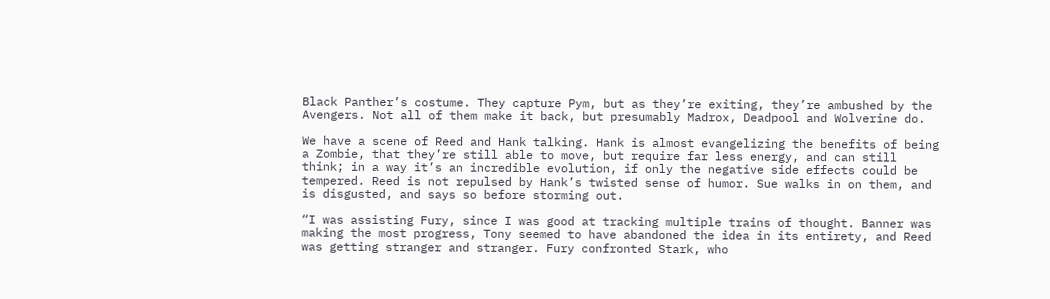Black Panther’s costume. They capture Pym, but as they’re exiting, they’re ambushed by the Avengers. Not all of them make it back, but presumably Madrox, Deadpool and Wolverine do.

We have a scene of Reed and Hank talking. Hank is almost evangelizing the benefits of being a Zombie, that they’re still able to move, but require far less energy, and can still think; in a way it’s an incredible evolution, if only the negative side effects could be tempered. Reed is not repulsed by Hank’s twisted sense of humor. Sue walks in on them, and is disgusted, and says so before storming out.

“I was assisting Fury, since I was good at tracking multiple trains of thought. Banner was making the most progress, Tony seemed to have abandoned the idea in its entirety, and Reed was getting stranger and stranger. Fury confronted Stark, who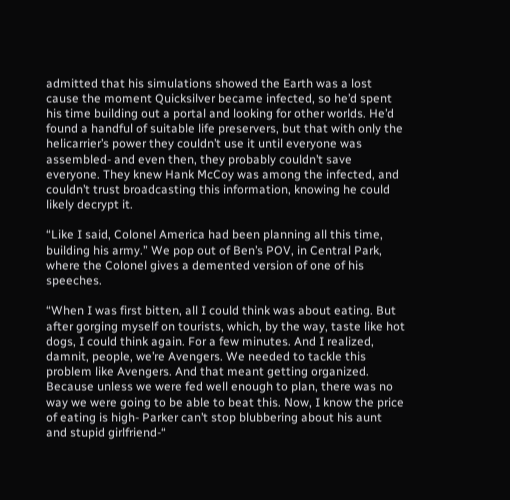admitted that his simulations showed the Earth was a lost cause the moment Quicksilver became infected, so he’d spent his time building out a portal and looking for other worlds. He’d found a handful of suitable life preservers, but that with only the helicarrier’s power they couldn’t use it until everyone was assembled- and even then, they probably couldn’t save everyone. They knew Hank McCoy was among the infected, and couldn’t trust broadcasting this information, knowing he could likely decrypt it.

“Like I said, Colonel America had been planning all this time, building his army.” We pop out of Ben’s POV, in Central Park, where the Colonel gives a demented version of one of his speeches.

“When I was first bitten, all I could think was about eating. But after gorging myself on tourists, which, by the way, taste like hot dogs, I could think again. For a few minutes. And I realized, damnit, people, we’re Avengers. We needed to tackle this problem like Avengers. And that meant getting organized. Because unless we were fed well enough to plan, there was no way we were going to be able to beat this. Now, I know the price of eating is high- Parker can’t stop blubbering about his aunt and stupid girlfriend-“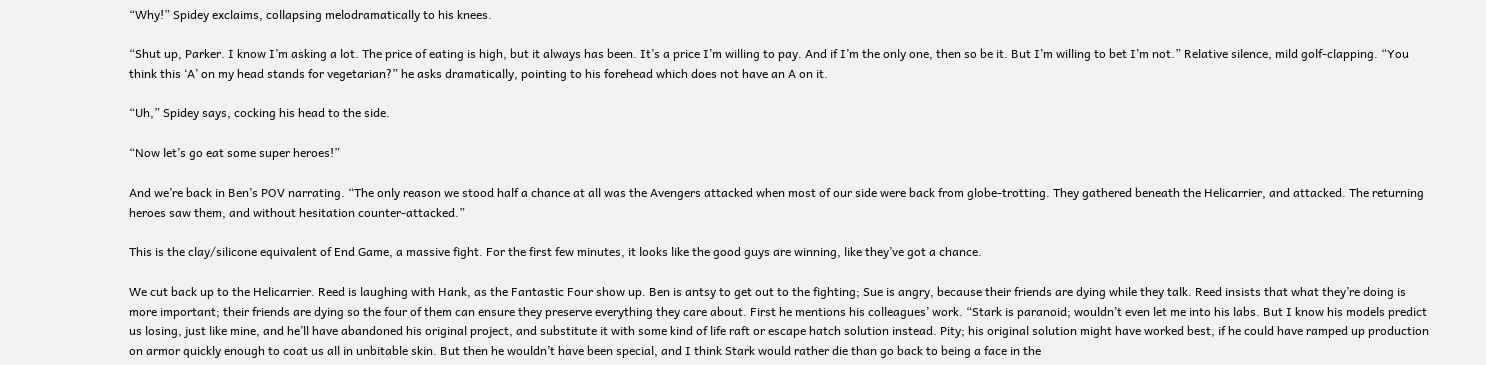“Why!” Spidey exclaims, collapsing melodramatically to his knees.

“Shut up, Parker. I know I’m asking a lot. The price of eating is high, but it always has been. It’s a price I’m willing to pay. And if I’m the only one, then so be it. But I’m willing to bet I’m not.” Relative silence, mild golf-clapping. “You think this ‘A’ on my head stands for vegetarian?” he asks dramatically, pointing to his forehead which does not have an A on it.

“Uh,” Spidey says, cocking his head to the side.

“Now let’s go eat some super heroes!”

And we’re back in Ben’s POV narrating. “The only reason we stood half a chance at all was the Avengers attacked when most of our side were back from globe-trotting. They gathered beneath the Helicarrier, and attacked. The returning heroes saw them, and without hesitation counter-attacked.”

This is the clay/silicone equivalent of End Game, a massive fight. For the first few minutes, it looks like the good guys are winning, like they’ve got a chance.

We cut back up to the Helicarrier. Reed is laughing with Hank, as the Fantastic Four show up. Ben is antsy to get out to the fighting; Sue is angry, because their friends are dying while they talk. Reed insists that what they’re doing is more important; their friends are dying so the four of them can ensure they preserve everything they care about. First he mentions his colleagues’ work. “Stark is paranoid; wouldn’t even let me into his labs. But I know his models predict us losing, just like mine, and he’ll have abandoned his original project, and substitute it with some kind of life raft or escape hatch solution instead. Pity; his original solution might have worked best, if he could have ramped up production on armor quickly enough to coat us all in unbitable skin. But then he wouldn’t have been special, and I think Stark would rather die than go back to being a face in the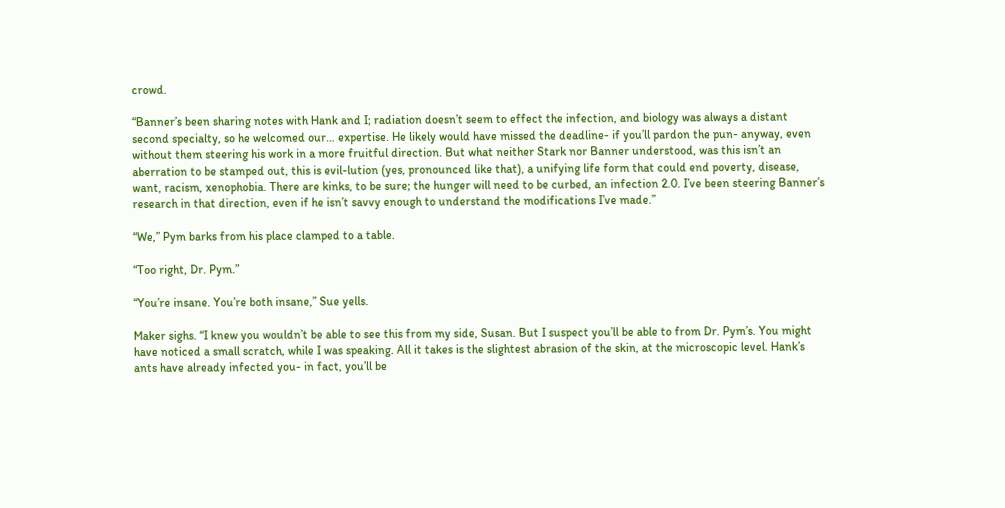crowd.

“Banner’s been sharing notes with Hank and I; radiation doesn’t seem to effect the infection, and biology was always a distant second specialty, so he welcomed our… expertise. He likely would have missed the deadline- if you’ll pardon the pun- anyway, even without them steering his work in a more fruitful direction. But what neither Stark nor Banner understood, was this isn’t an aberration to be stamped out, this is evil-lution (yes, pronounced like that), a unifying life form that could end poverty, disease, want, racism, xenophobia. There are kinks, to be sure; the hunger will need to be curbed, an infection 2.0. I’ve been steering Banner’s research in that direction, even if he isn’t savvy enough to understand the modifications I’ve made.”

“We,” Pym barks from his place clamped to a table.

“Too right, Dr. Pym.”

“You’re insane. You’re both insane,” Sue yells.

Maker sighs. “I knew you wouldn’t be able to see this from my side, Susan. But I suspect you’ll be able to from Dr. Pym’s. You might have noticed a small scratch, while I was speaking. All it takes is the slightest abrasion of the skin, at the microscopic level. Hank’s ants have already infected you- in fact, you’ll be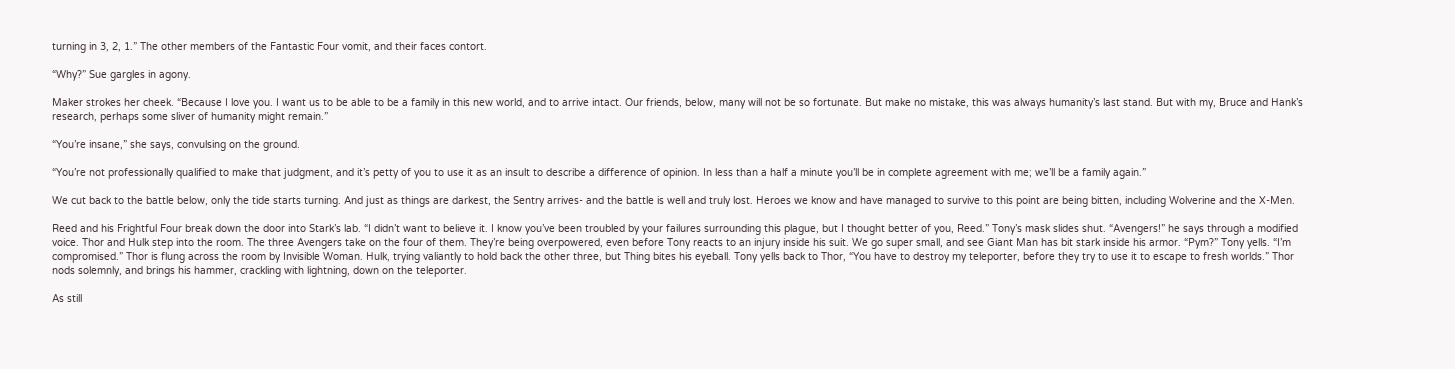turning in 3, 2, 1.” The other members of the Fantastic Four vomit, and their faces contort.

“Why?” Sue gargles in agony.

Maker strokes her cheek. “Because I love you. I want us to be able to be a family in this new world, and to arrive intact. Our friends, below, many will not be so fortunate. But make no mistake, this was always humanity’s last stand. But with my, Bruce and Hank’s research, perhaps some sliver of humanity might remain.”

“You’re insane,” she says, convulsing on the ground.

“You’re not professionally qualified to make that judgment, and it’s petty of you to use it as an insult to describe a difference of opinion. In less than a half a minute you’ll be in complete agreement with me; we’ll be a family again.”

We cut back to the battle below, only the tide starts turning. And just as things are darkest, the Sentry arrives- and the battle is well and truly lost. Heroes we know and have managed to survive to this point are being bitten, including Wolverine and the X-Men.

Reed and his Frightful Four break down the door into Stark’s lab. “I didn’t want to believe it. I know you’ve been troubled by your failures surrounding this plague, but I thought better of you, Reed.” Tony’s mask slides shut. “Avengers!” he says through a modified voice. Thor and Hulk step into the room. The three Avengers take on the four of them. They’re being overpowered, even before Tony reacts to an injury inside his suit. We go super small, and see Giant Man has bit stark inside his armor. “Pym?” Tony yells. “I’m compromised.” Thor is flung across the room by Invisible Woman. Hulk, trying valiantly to hold back the other three, but Thing bites his eyeball. Tony yells back to Thor, “You have to destroy my teleporter, before they try to use it to escape to fresh worlds.” Thor nods solemnly, and brings his hammer, crackling with lightning, down on the teleporter.

As still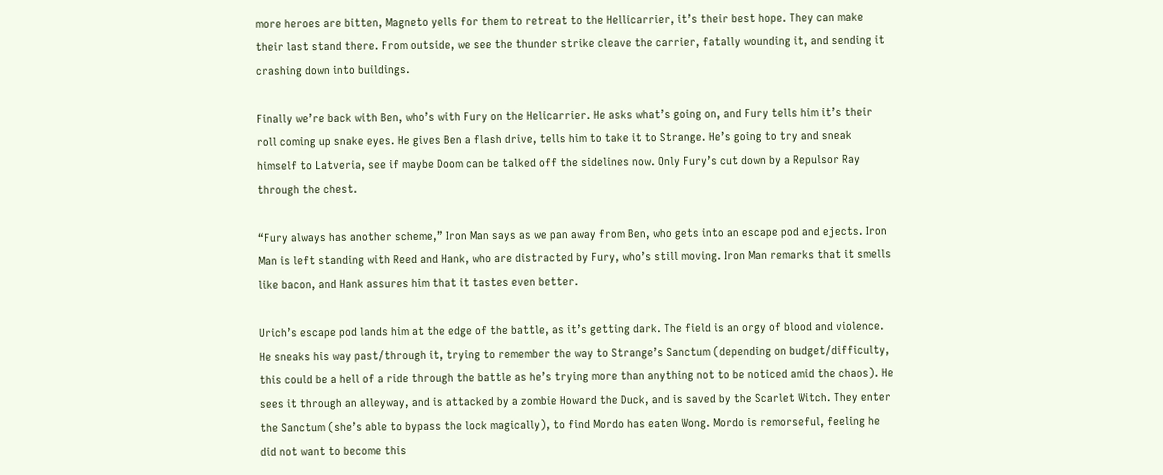more heroes are bitten, Magneto yells for them to retreat to the Hellicarrier, it’s their best hope. They can make their last stand there. From outside, we see the thunder strike cleave the carrier, fatally wounding it, and sending it crashing down into buildings.

Finally we’re back with Ben, who’s with Fury on the Helicarrier. He asks what’s going on, and Fury tells him it’s their roll coming up snake eyes. He gives Ben a flash drive, tells him to take it to Strange. He’s going to try and sneak himself to Latveria, see if maybe Doom can be talked off the sidelines now. Only Fury’s cut down by a Repulsor Ray through the chest.

“Fury always has another scheme,” Iron Man says as we pan away from Ben, who gets into an escape pod and ejects. Iron Man is left standing with Reed and Hank, who are distracted by Fury, who’s still moving. Iron Man remarks that it smells like bacon, and Hank assures him that it tastes even better.

Urich’s escape pod lands him at the edge of the battle, as it’s getting dark. The field is an orgy of blood and violence. He sneaks his way past/through it, trying to remember the way to Strange’s Sanctum (depending on budget/difficulty, this could be a hell of a ride through the battle as he’s trying more than anything not to be noticed amid the chaos). He sees it through an alleyway, and is attacked by a zombie Howard the Duck, and is saved by the Scarlet Witch. They enter the Sanctum (she’s able to bypass the lock magically), to find Mordo has eaten Wong. Mordo is remorseful, feeling he did not want to become this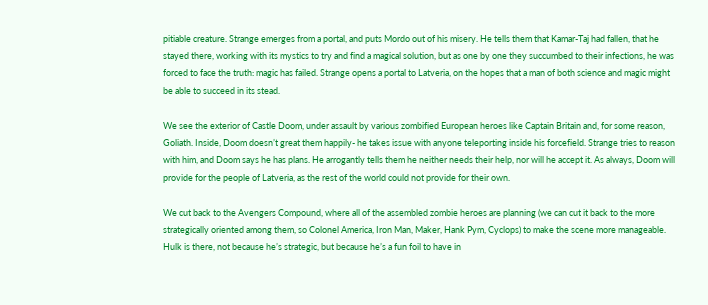pitiable creature. Strange emerges from a portal, and puts Mordo out of his misery. He tells them that Kamar-Taj had fallen, that he stayed there, working with its mystics to try and find a magical solution, but as one by one they succumbed to their infections, he was forced to face the truth: magic has failed. Strange opens a portal to Latveria, on the hopes that a man of both science and magic might be able to succeed in its stead.

We see the exterior of Castle Doom, under assault by various zombified European heroes like Captain Britain and, for some reason, Goliath. Inside, Doom doesn’t great them happily- he takes issue with anyone teleporting inside his forcefield. Strange tries to reason with him, and Doom says he has plans. He arrogantly tells them he neither needs their help, nor will he accept it. As always, Doom will provide for the people of Latveria, as the rest of the world could not provide for their own.

We cut back to the Avengers Compound, where all of the assembled zombie heroes are planning (we can cut it back to the more strategically oriented among them, so Colonel America, Iron Man, Maker, Hank Pym, Cyclops) to make the scene more manageable. Hulk is there, not because he’s strategic, but because he’s a fun foil to have in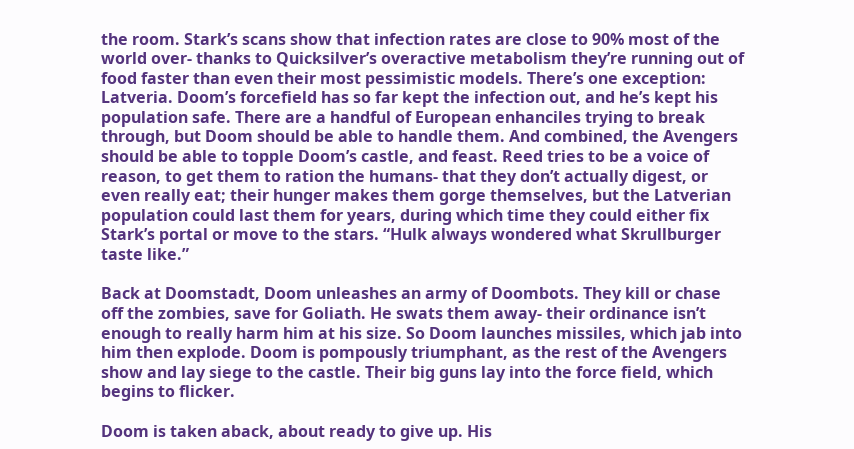the room. Stark’s scans show that infection rates are close to 90% most of the world over- thanks to Quicksilver’s overactive metabolism they’re running out of food faster than even their most pessimistic models. There’s one exception: Latveria. Doom’s forcefield has so far kept the infection out, and he’s kept his population safe. There are a handful of European enhanciles trying to break through, but Doom should be able to handle them. And combined, the Avengers should be able to topple Doom’s castle, and feast. Reed tries to be a voice of reason, to get them to ration the humans- that they don’t actually digest, or even really eat; their hunger makes them gorge themselves, but the Latverian population could last them for years, during which time they could either fix Stark’s portal or move to the stars. “Hulk always wondered what Skrullburger taste like.”

Back at Doomstadt, Doom unleashes an army of Doombots. They kill or chase off the zombies, save for Goliath. He swats them away- their ordinance isn’t enough to really harm him at his size. So Doom launches missiles, which jab into him then explode. Doom is pompously triumphant, as the rest of the Avengers show and lay siege to the castle. Their big guns lay into the force field, which begins to flicker.

Doom is taken aback, about ready to give up. His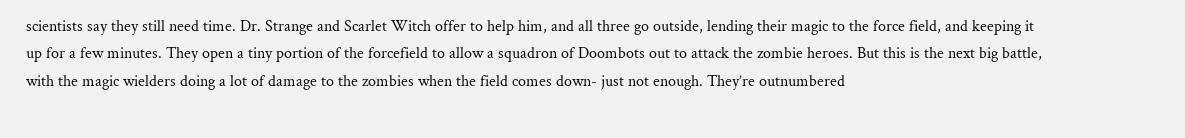scientists say they still need time. Dr. Strange and Scarlet Witch offer to help him, and all three go outside, lending their magic to the force field, and keeping it up for a few minutes. They open a tiny portion of the forcefield to allow a squadron of Doombots out to attack the zombie heroes. But this is the next big battle, with the magic wielders doing a lot of damage to the zombies when the field comes down- just not enough. They’re outnumbered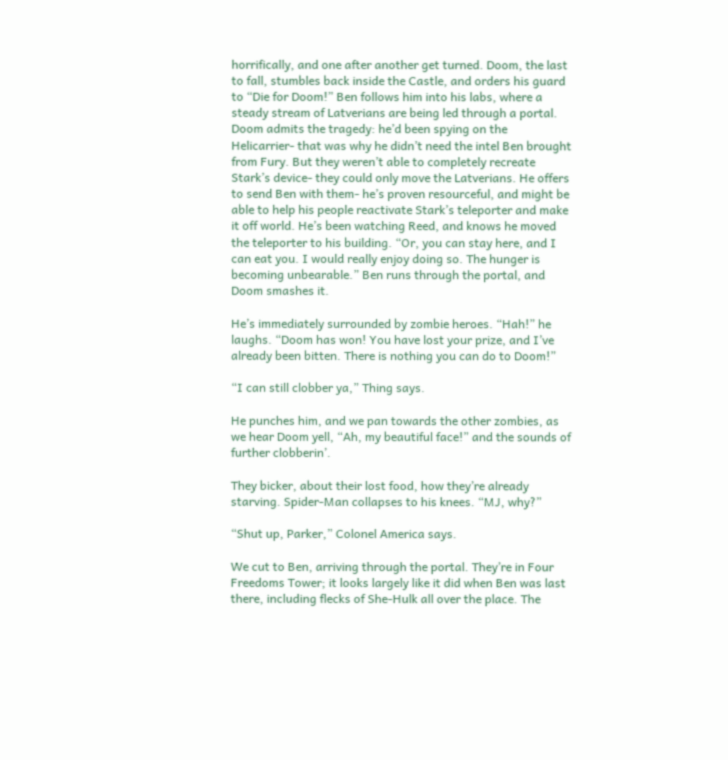horrifically, and one after another get turned. Doom, the last to fall, stumbles back inside the Castle, and orders his guard to “Die for Doom!” Ben follows him into his labs, where a steady stream of Latverians are being led through a portal. Doom admits the tragedy: he’d been spying on the Helicarrier- that was why he didn’t need the intel Ben brought from Fury. But they weren’t able to completely recreate Stark’s device- they could only move the Latverians. He offers to send Ben with them- he’s proven resourceful, and might be able to help his people reactivate Stark’s teleporter and make it off world. He’s been watching Reed, and knows he moved the teleporter to his building. “Or, you can stay here, and I can eat you. I would really enjoy doing so. The hunger is becoming unbearable.” Ben runs through the portal, and Doom smashes it.

He’s immediately surrounded by zombie heroes. “Hah!” he laughs. “Doom has won! You have lost your prize, and I’ve already been bitten. There is nothing you can do to Doom!”

“I can still clobber ya,” Thing says.

He punches him, and we pan towards the other zombies, as we hear Doom yell, “Ah, my beautiful face!” and the sounds of further clobberin’.

They bicker, about their lost food, how they’re already starving. Spider-Man collapses to his knees. “MJ, why?”

“Shut up, Parker,” Colonel America says.

We cut to Ben, arriving through the portal. They’re in Four Freedoms Tower; it looks largely like it did when Ben was last there, including flecks of She-Hulk all over the place. The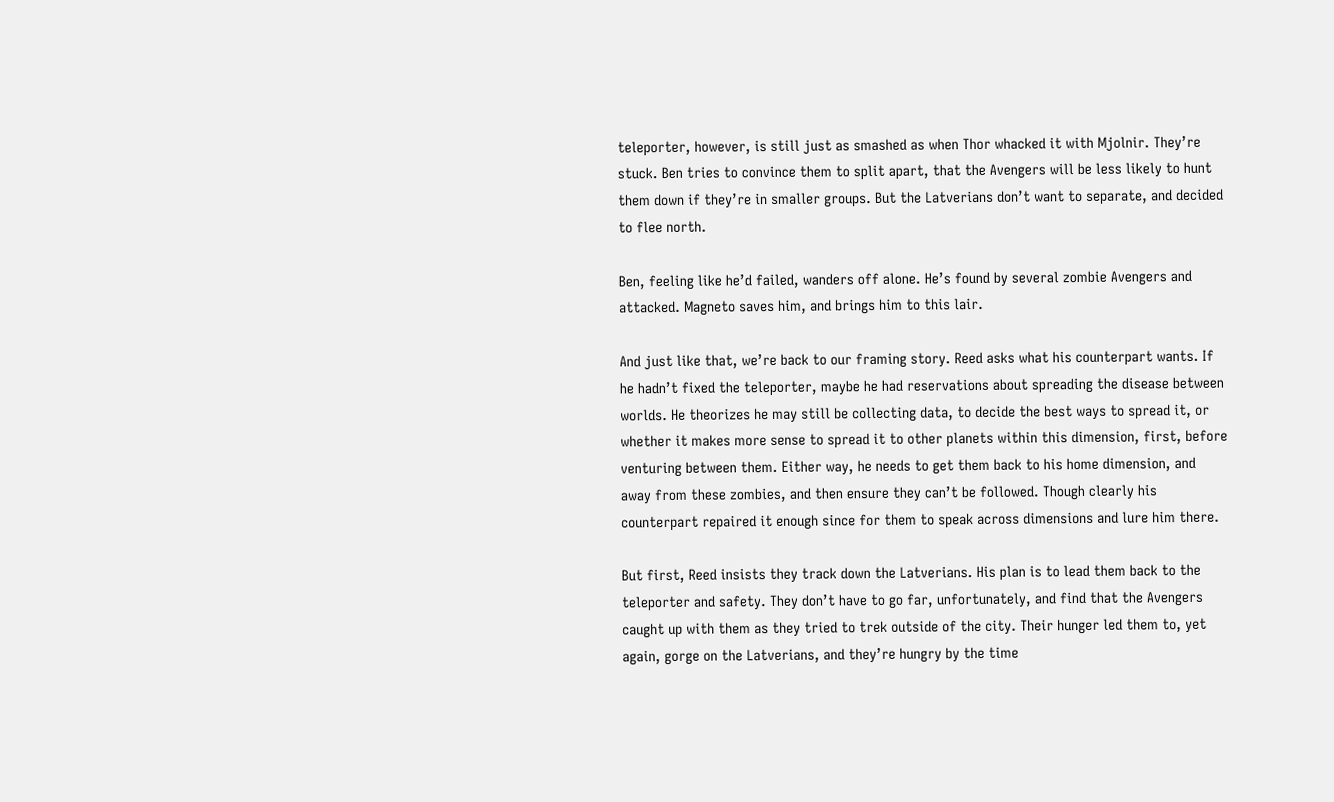teleporter, however, is still just as smashed as when Thor whacked it with Mjolnir. They’re stuck. Ben tries to convince them to split apart, that the Avengers will be less likely to hunt them down if they’re in smaller groups. But the Latverians don’t want to separate, and decided to flee north.

Ben, feeling like he’d failed, wanders off alone. He’s found by several zombie Avengers and attacked. Magneto saves him, and brings him to this lair.

And just like that, we’re back to our framing story. Reed asks what his counterpart wants. If he hadn’t fixed the teleporter, maybe he had reservations about spreading the disease between worlds. He theorizes he may still be collecting data, to decide the best ways to spread it, or whether it makes more sense to spread it to other planets within this dimension, first, before venturing between them. Either way, he needs to get them back to his home dimension, and away from these zombies, and then ensure they can’t be followed. Though clearly his counterpart repaired it enough since for them to speak across dimensions and lure him there.

But first, Reed insists they track down the Latverians. His plan is to lead them back to the teleporter and safety. They don’t have to go far, unfortunately, and find that the Avengers caught up with them as they tried to trek outside of the city. Their hunger led them to, yet again, gorge on the Latverians, and they’re hungry by the time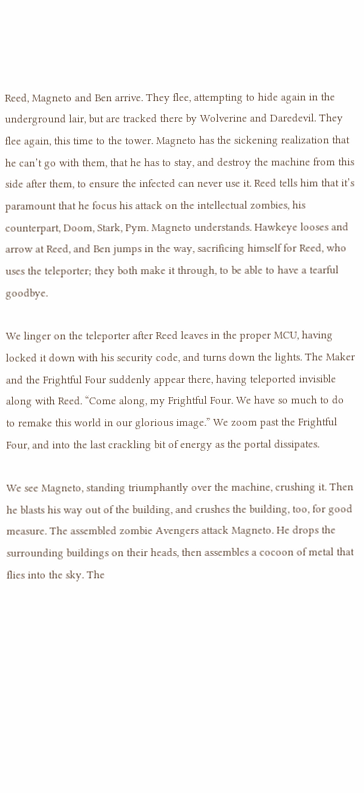Reed, Magneto and Ben arrive. They flee, attempting to hide again in the underground lair, but are tracked there by Wolverine and Daredevil. They flee again, this time to the tower. Magneto has the sickening realization that he can’t go with them, that he has to stay, and destroy the machine from this side after them, to ensure the infected can never use it. Reed tells him that it’s paramount that he focus his attack on the intellectual zombies, his counterpart, Doom, Stark, Pym. Magneto understands. Hawkeye looses and arrow at Reed, and Ben jumps in the way, sacrificing himself for Reed, who uses the teleporter; they both make it through, to be able to have a tearful goodbye.

We linger on the teleporter after Reed leaves in the proper MCU, having locked it down with his security code, and turns down the lights. The Maker and the Frightful Four suddenly appear there, having teleported invisible along with Reed. “Come along, my Frightful Four. We have so much to do to remake this world in our glorious image.” We zoom past the Frightful Four, and into the last crackling bit of energy as the portal dissipates.

We see Magneto, standing triumphantly over the machine, crushing it. Then he blasts his way out of the building, and crushes the building, too, for good measure. The assembled zombie Avengers attack Magneto. He drops the surrounding buildings on their heads, then assembles a cocoon of metal that flies into the sky. The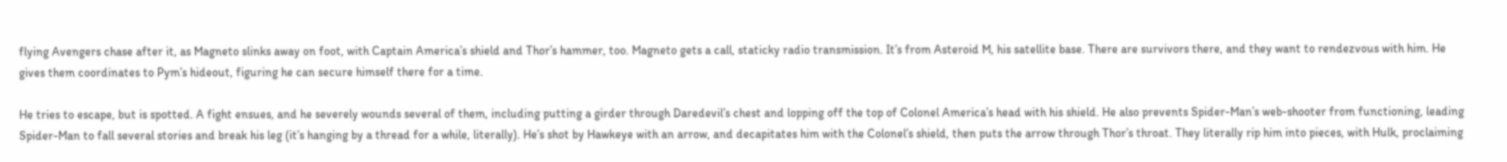flying Avengers chase after it, as Magneto slinks away on foot, with Captain America’s shield and Thor’s hammer, too. Magneto gets a call, staticky radio transmission. It’s from Asteroid M, his satellite base. There are survivors there, and they want to rendezvous with him. He gives them coordinates to Pym’s hideout, figuring he can secure himself there for a time.

He tries to escape, but is spotted. A fight ensues, and he severely wounds several of them, including putting a girder through Daredevil’s chest and lopping off the top of Colonel America’s head with his shield. He also prevents Spider-Man’s web-shooter from functioning, leading Spider-Man to fall several stories and break his leg (it’s hanging by a thread for a while, literally). He’s shot by Hawkeye with an arrow, and decapitates him with the Colonel’s shield, then puts the arrow through Thor’s throat. They literally rip him into pieces, with Hulk, proclaiming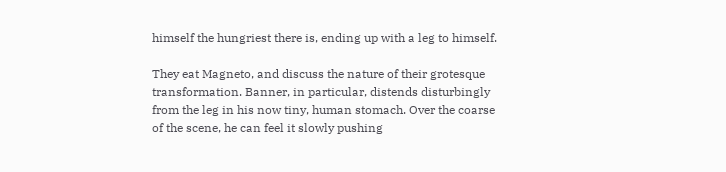himself the hungriest there is, ending up with a leg to himself.

They eat Magneto, and discuss the nature of their grotesque transformation. Banner, in particular, distends disturbingly from the leg in his now tiny, human stomach. Over the coarse of the scene, he can feel it slowly pushing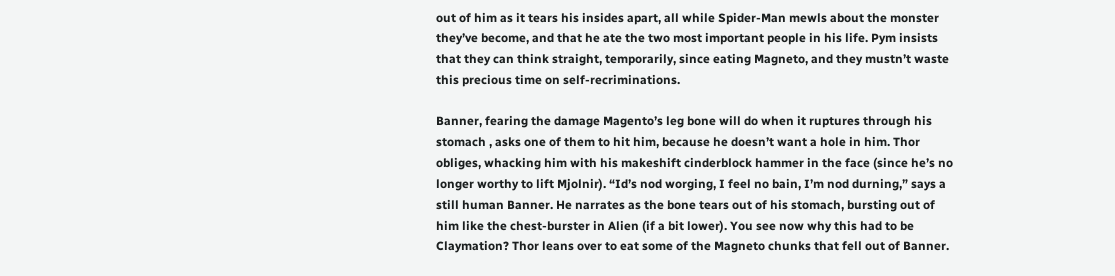out of him as it tears his insides apart, all while Spider-Man mewls about the monster they’ve become, and that he ate the two most important people in his life. Pym insists that they can think straight, temporarily, since eating Magneto, and they mustn’t waste this precious time on self-recriminations.

Banner, fearing the damage Magento’s leg bone will do when it ruptures through his stomach , asks one of them to hit him, because he doesn’t want a hole in him. Thor obliges, whacking him with his makeshift cinderblock hammer in the face (since he’s no longer worthy to lift Mjolnir). “Id’s nod worging, I feel no bain, I’m nod durning,” says a still human Banner. He narrates as the bone tears out of his stomach, bursting out of him like the chest-burster in Alien (if a bit lower). You see now why this had to be Claymation? Thor leans over to eat some of the Magneto chunks that fell out of Banner.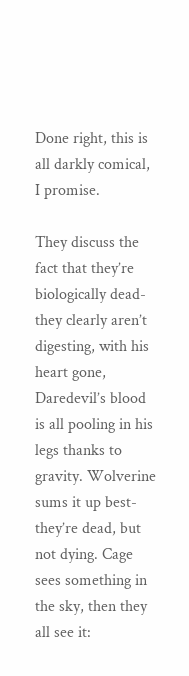Done right, this is all darkly comical, I promise.

They discuss the fact that they’re biologically dead- they clearly aren’t digesting, with his heart gone, Daredevil’s blood is all pooling in his legs thanks to gravity. Wolverine sums it up best- they’re dead, but not dying. Cage sees something in the sky, then they all see it: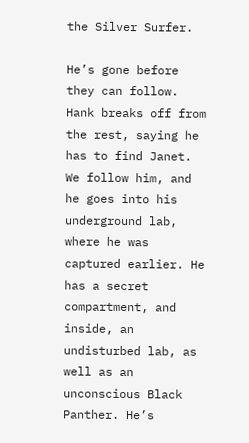the Silver Surfer.

He’s gone before they can follow. Hank breaks off from the rest, saying he has to find Janet. We follow him, and he goes into his underground lab, where he was captured earlier. He has a secret compartment, and inside, an undisturbed lab, as well as an unconscious Black Panther. He’s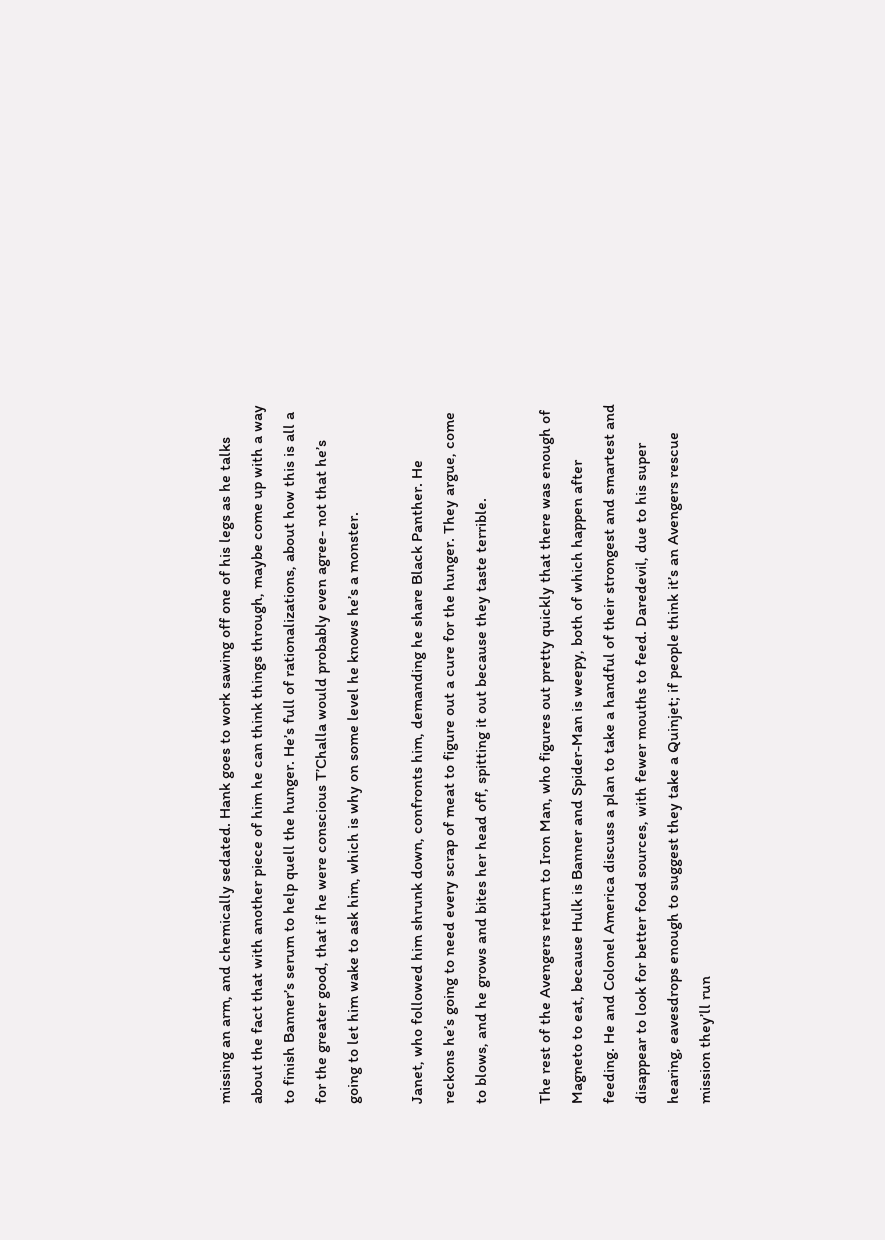missing an arm, and chemically sedated. Hank goes to work sawing off one of his legs as he talks about the fact that with another piece of him he can think things through, maybe come up with a way to finish Banner’s serum to help quell the hunger. He’s full of rationalizations, about how this is all a for the greater good, that if he were conscious T’Challa would probably even agree- not that he’s going to let him wake to ask him, which is why on some level he knows he’s a monster.

Janet, who followed him shrunk down, confronts him, demanding he share Black Panther. He reckons he’s going to need every scrap of meat to figure out a cure for the hunger. They argue, come to blows, and he grows and bites her head off, spitting it out because they taste terrible.

The rest of the Avengers return to Iron Man, who figures out pretty quickly that there was enough of Magneto to eat, because Hulk is Banner and Spider-Man is weepy, both of which happen after feeding. He and Colonel America discuss a plan to take a handful of their strongest and smartest and disappear to look for better food sources, with fewer mouths to feed. Daredevil, due to his super hearing, eavesdrops enough to suggest they take a Quinjet; if people think it’s an Avengers rescue mission they’ll run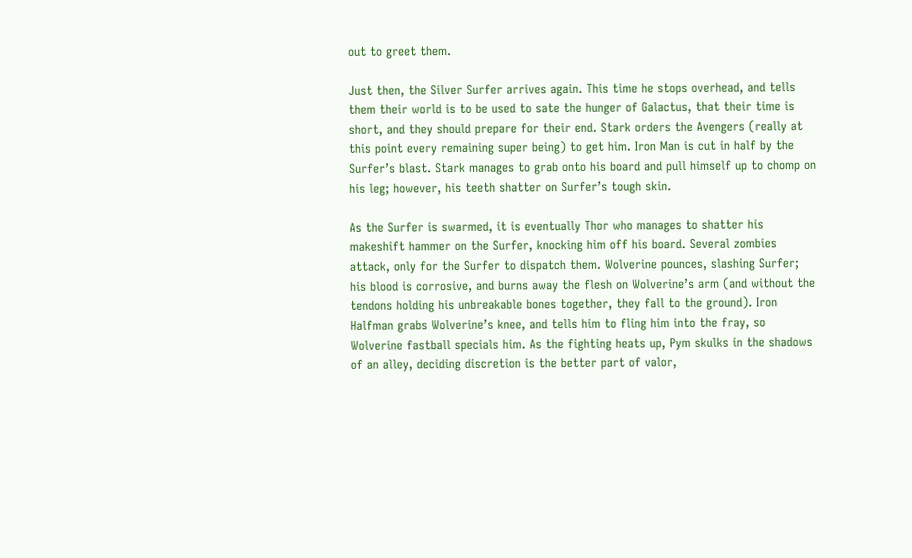out to greet them.

Just then, the Silver Surfer arrives again. This time he stops overhead, and tells them their world is to be used to sate the hunger of Galactus, that their time is short, and they should prepare for their end. Stark orders the Avengers (really at this point every remaining super being) to get him. Iron Man is cut in half by the Surfer’s blast. Stark manages to grab onto his board and pull himself up to chomp on his leg; however, his teeth shatter on Surfer’s tough skin.

As the Surfer is swarmed, it is eventually Thor who manages to shatter his makeshift hammer on the Surfer, knocking him off his board. Several zombies attack, only for the Surfer to dispatch them. Wolverine pounces, slashing Surfer; his blood is corrosive, and burns away the flesh on Wolverine’s arm (and without the tendons holding his unbreakable bones together, they fall to the ground). Iron Halfman grabs Wolverine’s knee, and tells him to fling him into the fray, so Wolverine fastball specials him. As the fighting heats up, Pym skulks in the shadows of an alley, deciding discretion is the better part of valor,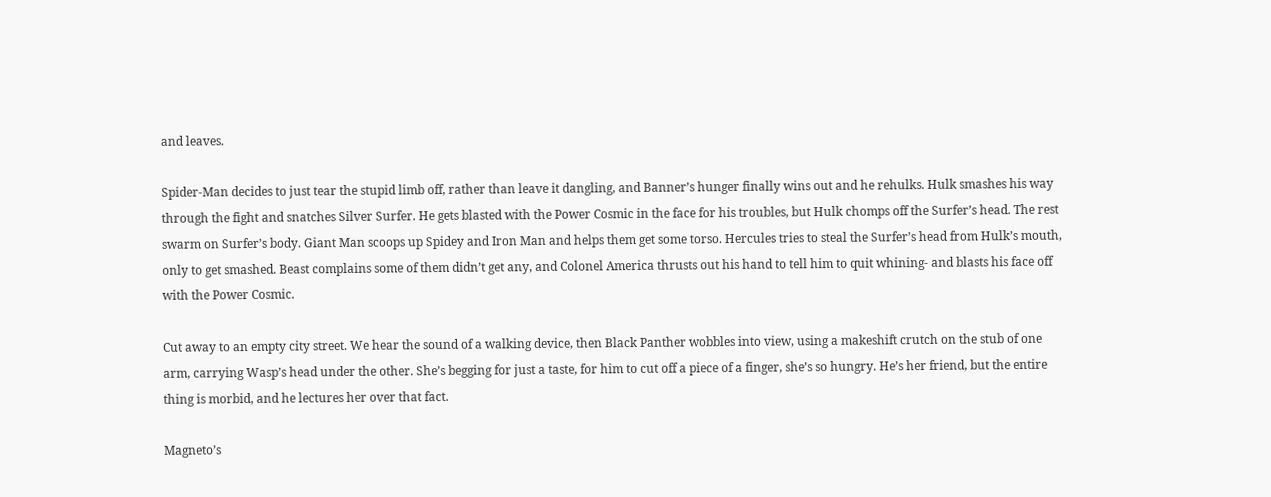and leaves.

Spider-Man decides to just tear the stupid limb off, rather than leave it dangling, and Banner’s hunger finally wins out and he rehulks. Hulk smashes his way through the fight and snatches Silver Surfer. He gets blasted with the Power Cosmic in the face for his troubles, but Hulk chomps off the Surfer’s head. The rest swarm on Surfer’s body. Giant Man scoops up Spidey and Iron Man and helps them get some torso. Hercules tries to steal the Surfer’s head from Hulk’s mouth, only to get smashed. Beast complains some of them didn’t get any, and Colonel America thrusts out his hand to tell him to quit whining- and blasts his face off with the Power Cosmic.

Cut away to an empty city street. We hear the sound of a walking device, then Black Panther wobbles into view, using a makeshift crutch on the stub of one arm, carrying Wasp’s head under the other. She’s begging for just a taste, for him to cut off a piece of a finger, she’s so hungry. He’s her friend, but the entire thing is morbid, and he lectures her over that fact.

Magneto’s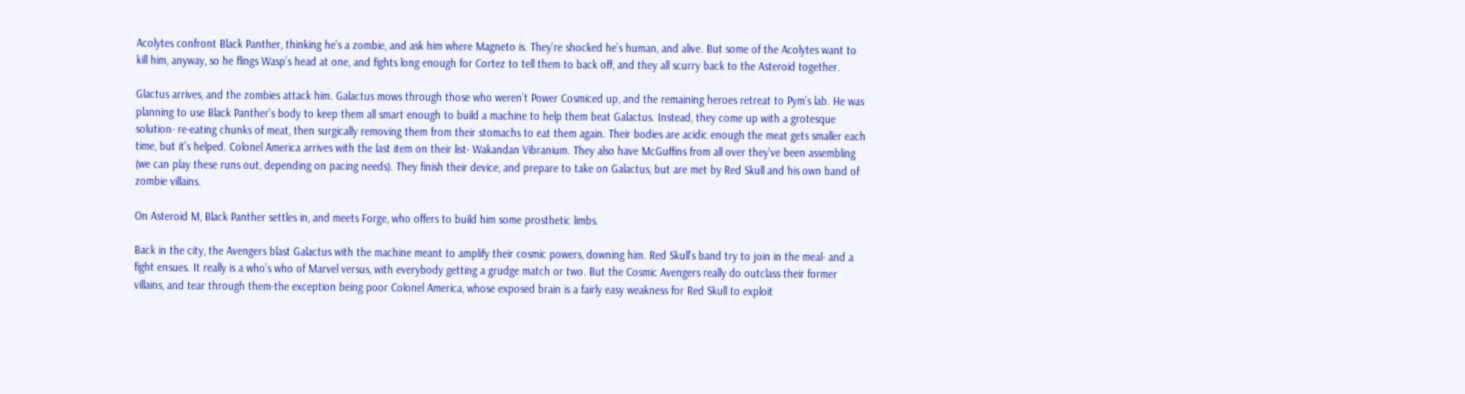Acolytes confront Black Panther, thinking he’s a zombie, and ask him where Magneto is. They’re shocked he’s human, and alive. But some of the Acolytes want to kill him, anyway, so he flings Wasp’s head at one, and fights long enough for Cortez to tell them to back off, and they all scurry back to the Asteroid together.

Glactus arrives, and the zombies attack him. Galactus mows through those who weren’t Power Cosmiced up, and the remaining heroes retreat to Pym’s lab. He was planning to use Black Panther’s body to keep them all smart enough to build a machine to help them beat Galactus. Instead, they come up with a grotesque solution- re-eating chunks of meat, then surgically removing them from their stomachs to eat them again. Their bodies are acidic enough the meat gets smaller each time, but it’s helped. Colonel America arrives with the last item on their list- Wakandan Vibranium. They also have McGuffins from all over they’ve been assembling (we can play these runs out, depending on pacing needs). They finish their device, and prepare to take on Galactus, but are met by Red Skull and his own band of zombie villains.

On Asteroid M, Black Panther settles in, and meets Forge, who offers to build him some prosthetic limbs.

Back in the city, the Avengers blast Galactus with the machine meant to amplify their cosmic powers, downing him. Red Skull’s band try to join in the meal- and a fight ensues. It really is a who’s who of Marvel versus, with everybody getting a grudge match or two. But the Cosmic Avengers really do outclass their former villains, and tear through them-the exception being poor Colonel America, whose exposed brain is a fairly easy weakness for Red Skull to exploit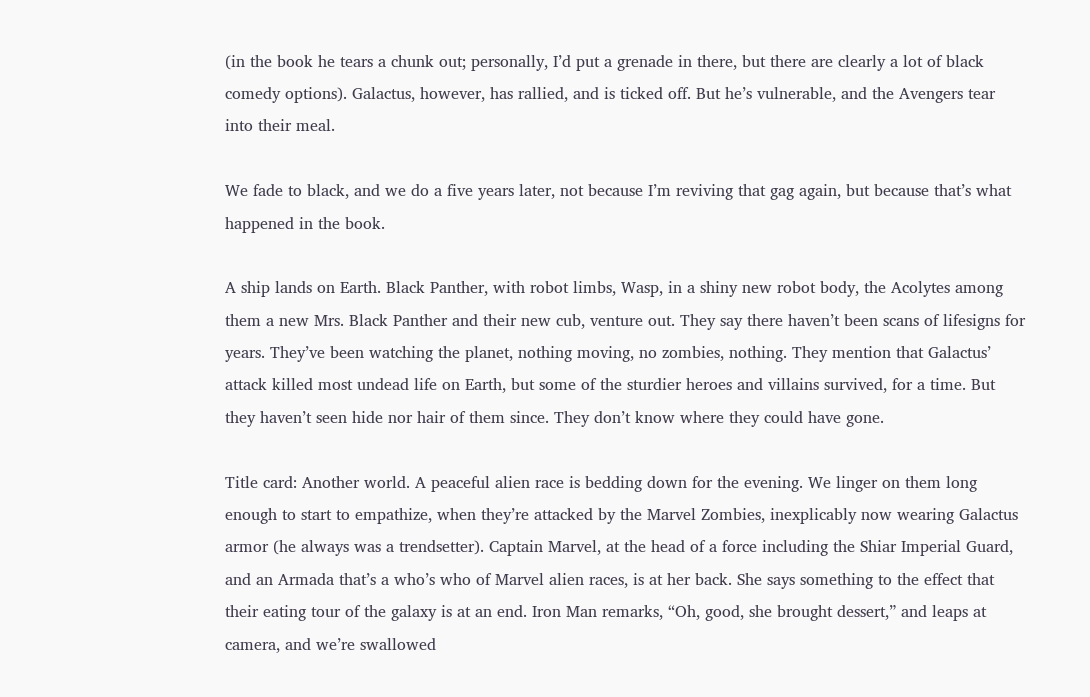(in the book he tears a chunk out; personally, I’d put a grenade in there, but there are clearly a lot of black comedy options). Galactus, however, has rallied, and is ticked off. But he’s vulnerable, and the Avengers tear into their meal.

We fade to black, and we do a five years later, not because I’m reviving that gag again, but because that’s what happened in the book.

A ship lands on Earth. Black Panther, with robot limbs, Wasp, in a shiny new robot body, the Acolytes among them a new Mrs. Black Panther and their new cub, venture out. They say there haven’t been scans of lifesigns for years. They’ve been watching the planet, nothing moving, no zombies, nothing. They mention that Galactus’ attack killed most undead life on Earth, but some of the sturdier heroes and villains survived, for a time. But they haven’t seen hide nor hair of them since. They don’t know where they could have gone.

Title card: Another world. A peaceful alien race is bedding down for the evening. We linger on them long enough to start to empathize, when they’re attacked by the Marvel Zombies, inexplicably now wearing Galactus armor (he always was a trendsetter). Captain Marvel, at the head of a force including the Shiar Imperial Guard, and an Armada that’s a who’s who of Marvel alien races, is at her back. She says something to the effect that their eating tour of the galaxy is at an end. Iron Man remarks, “Oh, good, she brought dessert,” and leaps at camera, and we’re swallowed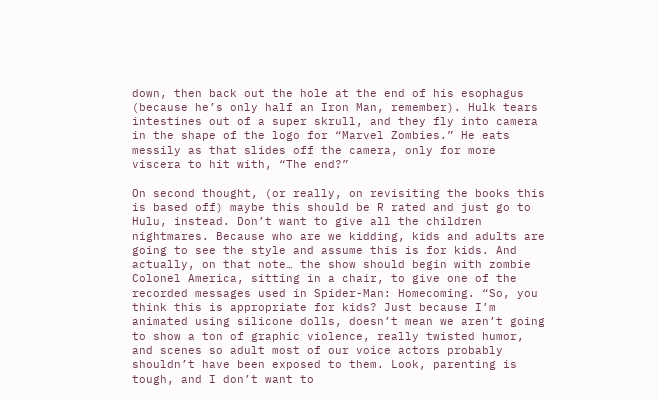down, then back out the hole at the end of his esophagus (because he’s only half an Iron Man, remember). Hulk tears intestines out of a super skrull, and they fly into camera in the shape of the logo for “Marvel Zombies.” He eats messily as that slides off the camera, only for more viscera to hit with, “The end?”

On second thought, (or really, on revisiting the books this is based off) maybe this should be R rated and just go to Hulu, instead. Don’t want to give all the children nightmares. Because who are we kidding, kids and adults are going to see the style and assume this is for kids. And actually, on that note… the show should begin with zombie Colonel America, sitting in a chair, to give one of the recorded messages used in Spider-Man: Homecoming. “So, you think this is appropriate for kids? Just because I’m animated using silicone dolls, doesn’t mean we aren’t going to show a ton of graphic violence, really twisted humor, and scenes so adult most of our voice actors probably shouldn’t have been exposed to them. Look, parenting is tough, and I don’t want to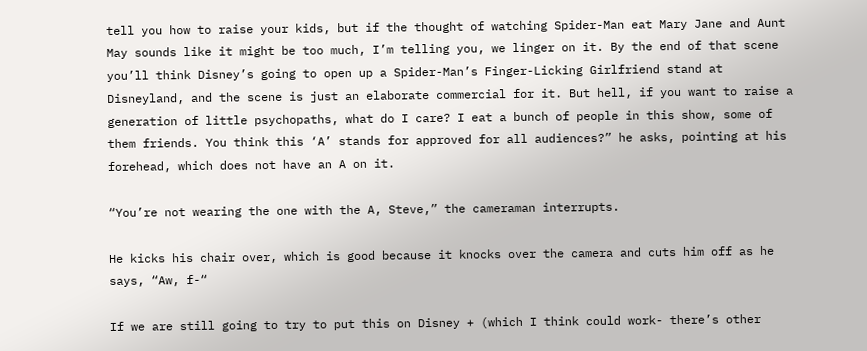tell you how to raise your kids, but if the thought of watching Spider-Man eat Mary Jane and Aunt May sounds like it might be too much, I’m telling you, we linger on it. By the end of that scene you’ll think Disney’s going to open up a Spider-Man’s Finger-Licking Girlfriend stand at Disneyland, and the scene is just an elaborate commercial for it. But hell, if you want to raise a generation of little psychopaths, what do I care? I eat a bunch of people in this show, some of them friends. You think this ‘A’ stands for approved for all audiences?” he asks, pointing at his forehead, which does not have an A on it.

“You’re not wearing the one with the A, Steve,” the cameraman interrupts.

He kicks his chair over, which is good because it knocks over the camera and cuts him off as he says, “Aw, f-“

If we are still going to try to put this on Disney + (which I think could work- there’s other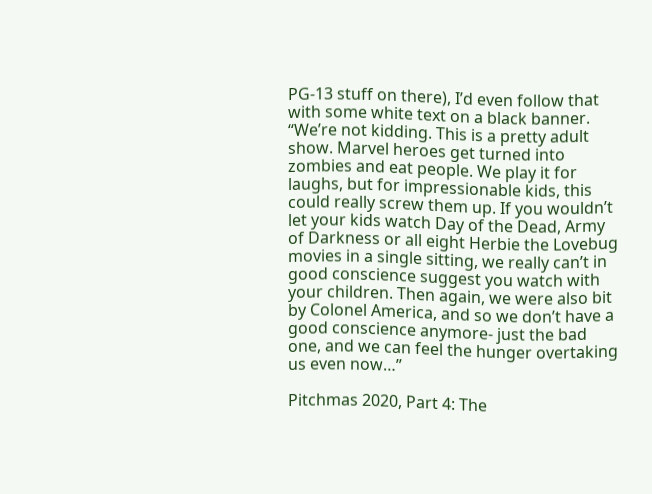PG-13 stuff on there), I’d even follow that with some white text on a black banner. “We’re not kidding. This is a pretty adult show. Marvel heroes get turned into zombies and eat people. We play it for laughs, but for impressionable kids, this could really screw them up. If you wouldn’t let your kids watch Day of the Dead, Army of Darkness or all eight Herbie the Lovebug movies in a single sitting, we really can’t in good conscience suggest you watch with your children. Then again, we were also bit by Colonel America, and so we don’t have a good conscience anymore- just the bad one, and we can feel the hunger overtaking us even now…”

Pitchmas 2020, Part 4: The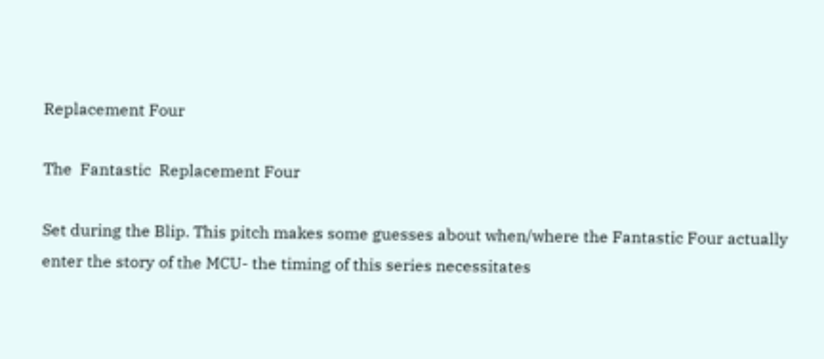Replacement Four

The  Fantastic  Replacement Four

Set during the Blip. This pitch makes some guesses about when/where the Fantastic Four actually enter the story of the MCU- the timing of this series necessitates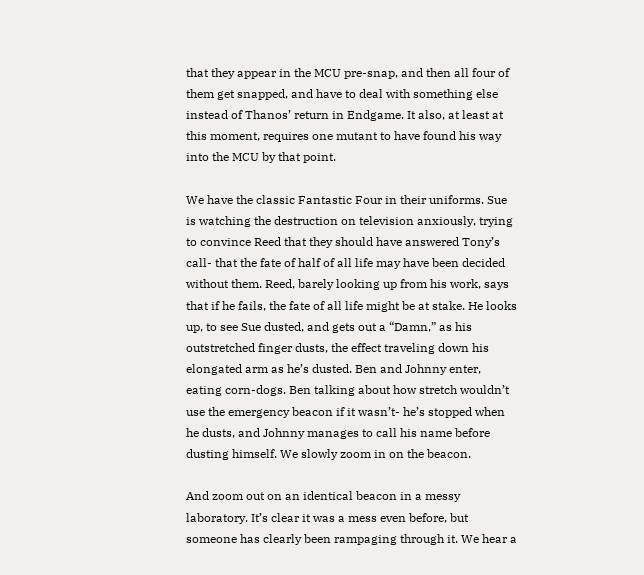that they appear in the MCU pre-snap, and then all four of them get snapped, and have to deal with something else instead of Thanos’ return in Endgame. It also, at least at this moment, requires one mutant to have found his way into the MCU by that point.

We have the classic Fantastic Four in their uniforms. Sue is watching the destruction on television anxiously, trying to convince Reed that they should have answered Tony’s call- that the fate of half of all life may have been decided without them. Reed, barely looking up from his work, says that if he fails, the fate of all life might be at stake. He looks up, to see Sue dusted, and gets out a “Damn,” as his outstretched finger dusts, the effect traveling down his elongated arm as he’s dusted. Ben and Johnny enter, eating corn-dogs. Ben talking about how stretch wouldn’t use the emergency beacon if it wasn’t- he’s stopped when he dusts, and Johnny manages to call his name before dusting himself. We slowly zoom in on the beacon.

And zoom out on an identical beacon in a messy laboratory. It’s clear it was a mess even before, but someone has clearly been rampaging through it. We hear a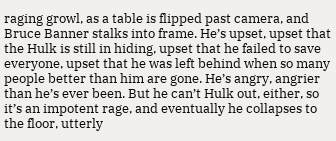raging growl, as a table is flipped past camera, and Bruce Banner stalks into frame. He’s upset, upset that the Hulk is still in hiding, upset that he failed to save everyone, upset that he was left behind when so many people better than him are gone. He’s angry, angrier than he’s ever been. But he can’t Hulk out, either, so it’s an impotent rage, and eventually he collapses to the floor, utterly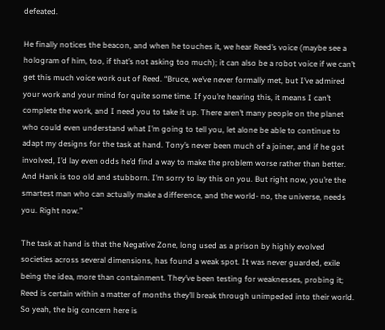defeated.

He finally notices the beacon, and when he touches it, we hear Reed’s voice (maybe see a hologram of him, too, if that’s not asking too much); it can also be a robot voice if we can’t get this much voice work out of Reed. “Bruce, we’ve never formally met, but I’ve admired your work and your mind for quite some time. If you’re hearing this, it means I can’t complete the work, and I need you to take it up. There aren’t many people on the planet who could even understand what I’m going to tell you, let alone be able to continue to adapt my designs for the task at hand. Tony’s never been much of a joiner, and if he got involved, I’d lay even odds he’d find a way to make the problem worse rather than better. And Hank is too old and stubborn. I’m sorry to lay this on you. But right now, you’re the smartest man who can actually make a difference, and the world- no, the universe, needs you. Right now.”

The task at hand is that the Negative Zone, long used as a prison by highly evolved societies across several dimensions, has found a weak spot. It was never guarded, exile being the idea, more than containment. They’ve been testing for weaknesses, probing it; Reed is certain within a matter of months they’ll break through unimpeded into their world. So yeah, the big concern here is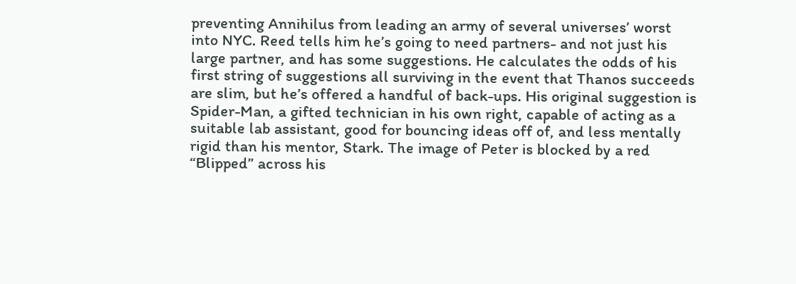preventing Annihilus from leading an army of several universes’ worst into NYC. Reed tells him he’s going to need partners- and not just his large partner, and has some suggestions. He calculates the odds of his first string of suggestions all surviving in the event that Thanos succeeds are slim, but he’s offered a handful of back-ups. His original suggestion is Spider-Man, a gifted technician in his own right, capable of acting as a suitable lab assistant, good for bouncing ideas off of, and less mentally rigid than his mentor, Stark. The image of Peter is blocked by a red “Blipped” across his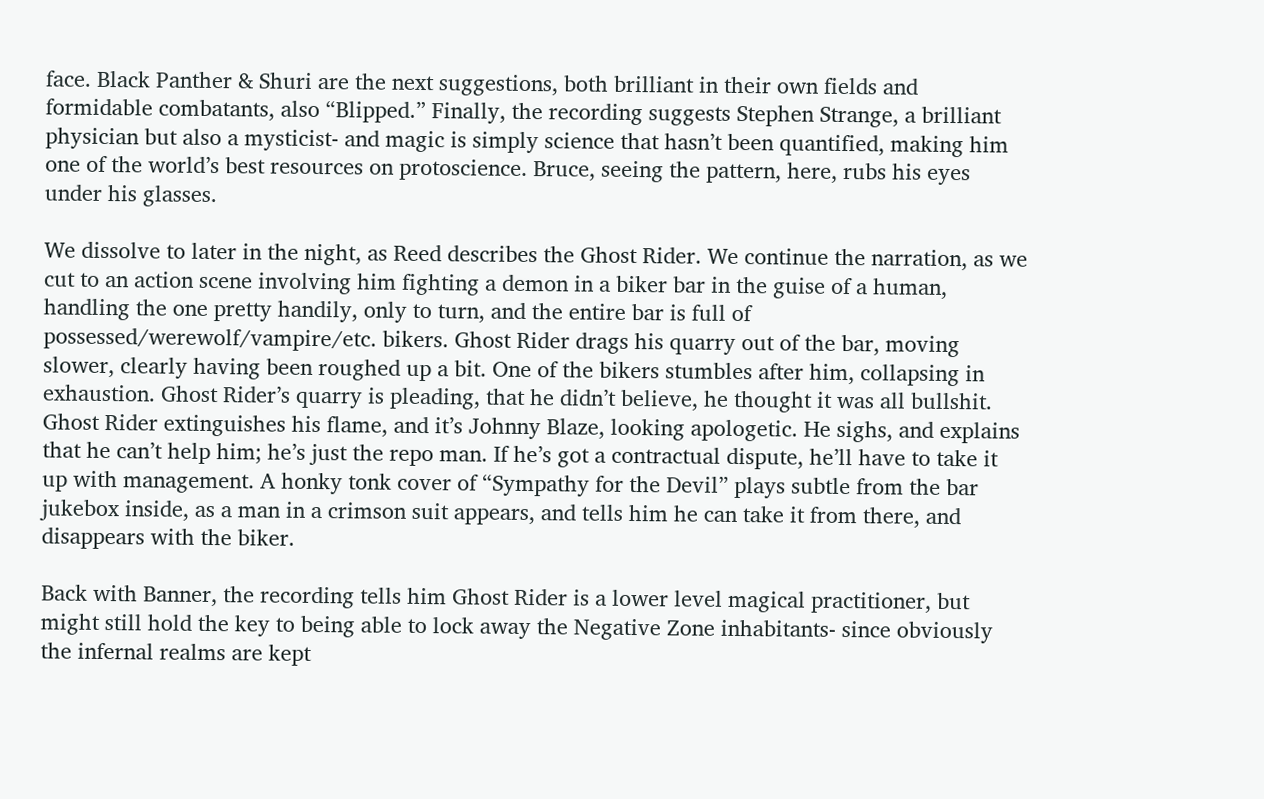face. Black Panther & Shuri are the next suggestions, both brilliant in their own fields and formidable combatants, also “Blipped.” Finally, the recording suggests Stephen Strange, a brilliant physician but also a mysticist- and magic is simply science that hasn’t been quantified, making him one of the world’s best resources on protoscience. Bruce, seeing the pattern, here, rubs his eyes under his glasses.

We dissolve to later in the night, as Reed describes the Ghost Rider. We continue the narration, as we cut to an action scene involving him fighting a demon in a biker bar in the guise of a human, handling the one pretty handily, only to turn, and the entire bar is full of possessed/werewolf/vampire/etc. bikers. Ghost Rider drags his quarry out of the bar, moving slower, clearly having been roughed up a bit. One of the bikers stumbles after him, collapsing in exhaustion. Ghost Rider’s quarry is pleading, that he didn’t believe, he thought it was all bullshit. Ghost Rider extinguishes his flame, and it’s Johnny Blaze, looking apologetic. He sighs, and explains that he can’t help him; he’s just the repo man. If he’s got a contractual dispute, he’ll have to take it up with management. A honky tonk cover of “Sympathy for the Devil” plays subtle from the bar jukebox inside, as a man in a crimson suit appears, and tells him he can take it from there, and disappears with the biker.

Back with Banner, the recording tells him Ghost Rider is a lower level magical practitioner, but might still hold the key to being able to lock away the Negative Zone inhabitants- since obviously the infernal realms are kept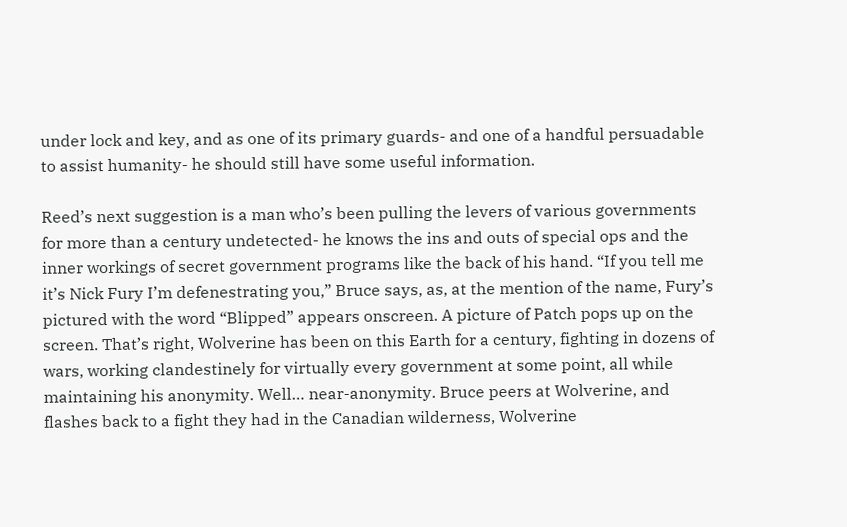under lock and key, and as one of its primary guards- and one of a handful persuadable to assist humanity- he should still have some useful information.

Reed’s next suggestion is a man who’s been pulling the levers of various governments for more than a century undetected- he knows the ins and outs of special ops and the inner workings of secret government programs like the back of his hand. “If you tell me it’s Nick Fury I’m defenestrating you,” Bruce says, as, at the mention of the name, Fury’s pictured with the word “Blipped” appears onscreen. A picture of Patch pops up on the screen. That’s right, Wolverine has been on this Earth for a century, fighting in dozens of wars, working clandestinely for virtually every government at some point, all while maintaining his anonymity. Well… near-anonymity. Bruce peers at Wolverine, and flashes back to a fight they had in the Canadian wilderness, Wolverine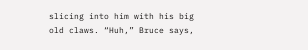slicing into him with his big old claws. “Huh,” Bruce says,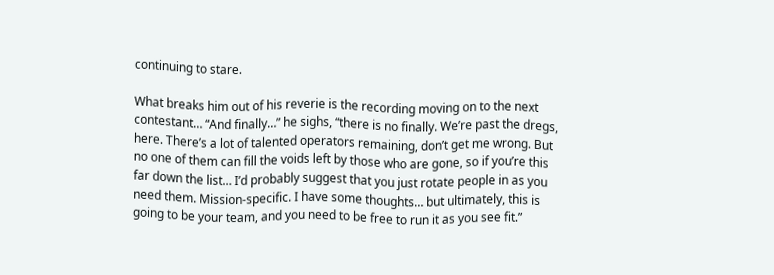continuing to stare.

What breaks him out of his reverie is the recording moving on to the next contestant… “And finally…” he sighs, “there is no finally. We’re past the dregs, here. There’s a lot of talented operators remaining, don’t get me wrong. But no one of them can fill the voids left by those who are gone, so if you’re this far down the list… I’d probably suggest that you just rotate people in as you need them. Mission-specific. I have some thoughts… but ultimately, this is going to be your team, and you need to be free to run it as you see fit.”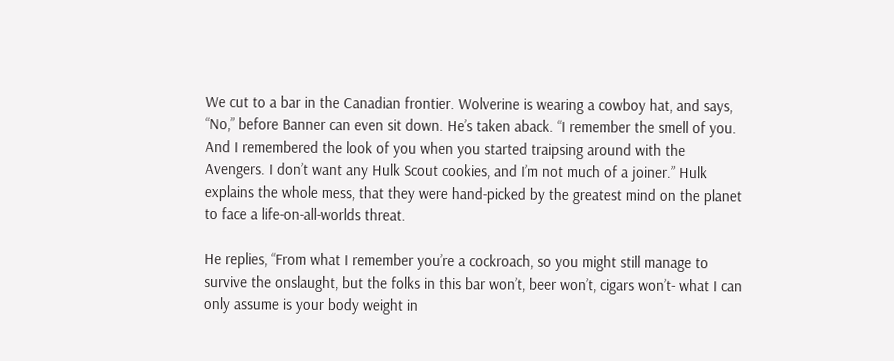We cut to a bar in the Canadian frontier. Wolverine is wearing a cowboy hat, and says, “No,” before Banner can even sit down. He’s taken aback. “I remember the smell of you. And I remembered the look of you when you started traipsing around with the Avengers. I don’t want any Hulk Scout cookies, and I’m not much of a joiner.” Hulk explains the whole mess, that they were hand-picked by the greatest mind on the planet to face a life-on-all-worlds threat.

He replies, “From what I remember you’re a cockroach, so you might still manage to survive the onslaught, but the folks in this bar won’t, beer won’t, cigars won’t- what I can only assume is your body weight in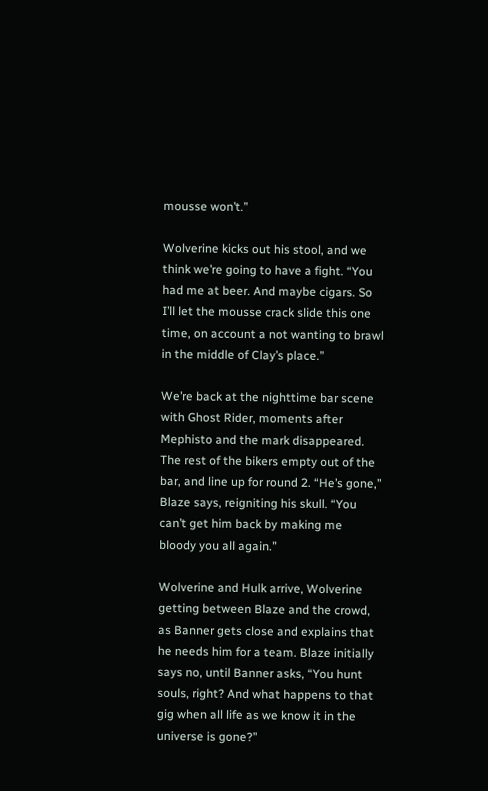mousse won’t.”

Wolverine kicks out his stool, and we think we’re going to have a fight. “You had me at beer. And maybe cigars. So I’ll let the mousse crack slide this one time, on account a not wanting to brawl in the middle of Clay’s place.”

We’re back at the nighttime bar scene with Ghost Rider, moments after Mephisto and the mark disappeared. The rest of the bikers empty out of the bar, and line up for round 2. “He’s gone,” Blaze says, reigniting his skull. “You can’t get him back by making me bloody you all again.”

Wolverine and Hulk arrive, Wolverine getting between Blaze and the crowd, as Banner gets close and explains that he needs him for a team. Blaze initially says no, until Banner asks, “You hunt souls, right? And what happens to that gig when all life as we know it in the universe is gone?”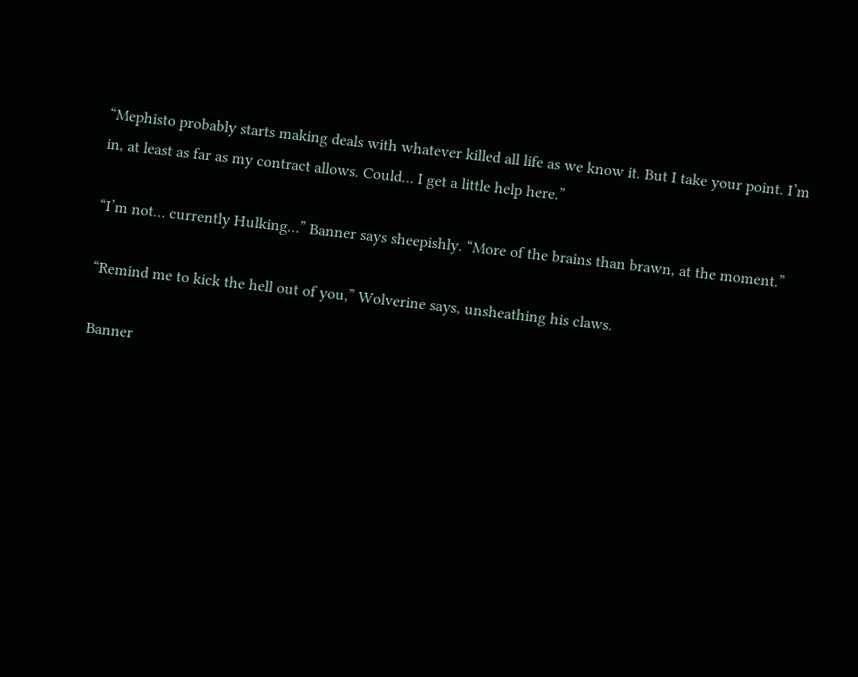“Mephisto probably starts making deals with whatever killed all life as we know it. But I take your point. I’m in, at least as far as my contract allows. Could… I get a little help here.”

“I’m not… currently Hulking…” Banner says sheepishly. “More of the brains than brawn, at the moment.”

“Remind me to kick the hell out of you,” Wolverine says, unsheathing his claws.

Banner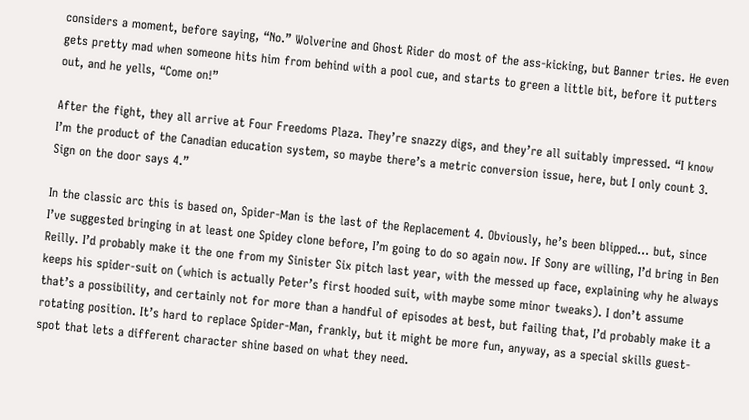considers a moment, before saying, “No.” Wolverine and Ghost Rider do most of the ass-kicking, but Banner tries. He even gets pretty mad when someone hits him from behind with a pool cue, and starts to green a little bit, before it putters out, and he yells, “Come on!”

After the fight, they all arrive at Four Freedoms Plaza. They’re snazzy digs, and they’re all suitably impressed. “I know I’m the product of the Canadian education system, so maybe there’s a metric conversion issue, here, but I only count 3. Sign on the door says 4.”

In the classic arc this is based on, Spider-Man is the last of the Replacement 4. Obviously, he’s been blipped… but, since I’ve suggested bringing in at least one Spidey clone before, I’m going to do so again now. If Sony are willing, I’d bring in Ben Reilly. I’d probably make it the one from my Sinister Six pitch last year, with the messed up face, explaining why he always keeps his spider-suit on (which is actually Peter’s first hooded suit, with maybe some minor tweaks). I don’t assume that’s a possibility, and certainly not for more than a handful of episodes at best, but failing that, I’d probably make it a rotating position. It’s hard to replace Spider-Man, frankly, but it might be more fun, anyway, as a special skills guest-spot that lets a different character shine based on what they need.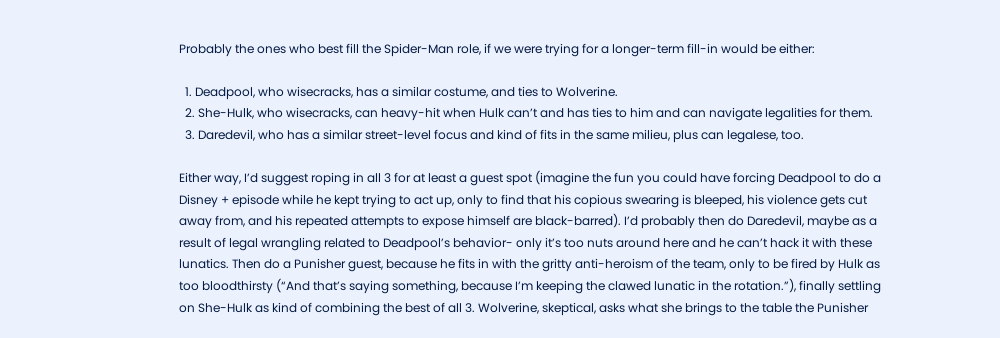Probably the ones who best fill the Spider-Man role, if we were trying for a longer-term fill-in would be either:

  1. Deadpool, who wisecracks, has a similar costume, and ties to Wolverine.
  2. She-Hulk, who wisecracks, can heavy-hit when Hulk can’t and has ties to him and can navigate legalities for them.
  3. Daredevil, who has a similar street-level focus and kind of fits in the same milieu, plus can legalese, too.

Either way, I’d suggest roping in all 3 for at least a guest spot (imagine the fun you could have forcing Deadpool to do a Disney + episode while he kept trying to act up, only to find that his copious swearing is bleeped, his violence gets cut away from, and his repeated attempts to expose himself are black-barred). I’d probably then do Daredevil, maybe as a result of legal wrangling related to Deadpool’s behavior- only it’s too nuts around here and he can’t hack it with these lunatics. Then do a Punisher guest, because he fits in with the gritty anti-heroism of the team, only to be fired by Hulk as too bloodthirsty (“And that’s saying something, because I’m keeping the clawed lunatic in the rotation.”), finally settling on She-Hulk as kind of combining the best of all 3. Wolverine, skeptical, asks what she brings to the table the Punisher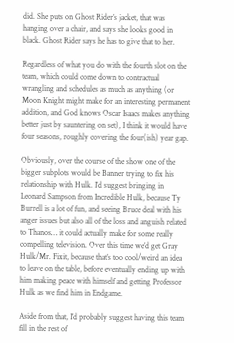did. She puts on Ghost Rider’s jacket, that was hanging over a chair, and says she looks good in black. Ghost Rider says he has to give that to her.

Regardless of what you do with the fourth slot on the team, which could come down to contractual wrangling and schedules as much as anything (or Moon Knight might make for an interesting permanent addition, and God knows Oscar Isaacs makes anything better just by sauntering on set), I think it would have four seasons, roughly covering the four(ish) year gap.

Obviously, over the course of the show one of the bigger subplots would be Banner trying to fix his relationship with Hulk. I’d suggest bringing in Leonard Sampson from Incredible Hulk, because Ty Burrell is a lot of fun, and seeing Bruce deal with his anger issues but also all of the loss and anguish related to Thanos… it could actually make for some really compelling television. Over this time we’d get Gray Hulk/Mr. Fixit, because that’s too cool/weird an idea to leave on the table, before eventually ending up with him making peace with himself and getting Professor Hulk as we find him in Endgame.

Aside from that, I’d probably suggest having this team fill in the rest of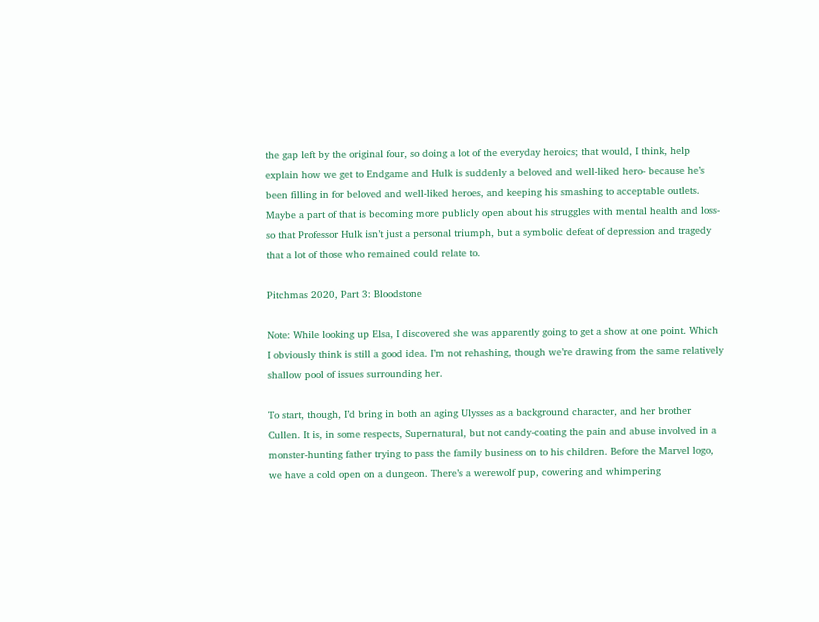the gap left by the original four, so doing a lot of the everyday heroics; that would, I think, help explain how we get to Endgame and Hulk is suddenly a beloved and well-liked hero- because he’s been filling in for beloved and well-liked heroes, and keeping his smashing to acceptable outlets. Maybe a part of that is becoming more publicly open about his struggles with mental health and loss- so that Professor Hulk isn’t just a personal triumph, but a symbolic defeat of depression and tragedy that a lot of those who remained could relate to.

Pitchmas 2020, Part 3: Bloodstone

Note: While looking up Elsa, I discovered she was apparently going to get a show at one point. Which I obviously think is still a good idea. I’m not rehashing, though we’re drawing from the same relatively shallow pool of issues surrounding her.

To start, though, I’d bring in both an aging Ulysses as a background character, and her brother Cullen. It is, in some respects, Supernatural, but not candy-coating the pain and abuse involved in a monster-hunting father trying to pass the family business on to his children. Before the Marvel logo, we have a cold open on a dungeon. There’s a werewolf pup, cowering and whimpering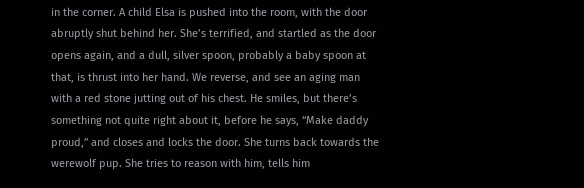in the corner. A child Elsa is pushed into the room, with the door abruptly shut behind her. She’s terrified, and startled as the door opens again, and a dull, silver spoon, probably a baby spoon at that, is thrust into her hand. We reverse, and see an aging man with a red stone jutting out of his chest. He smiles, but there’s something not quite right about it, before he says, “Make daddy proud,” and closes and locks the door. She turns back towards the werewolf pup. She tries to reason with him, tells him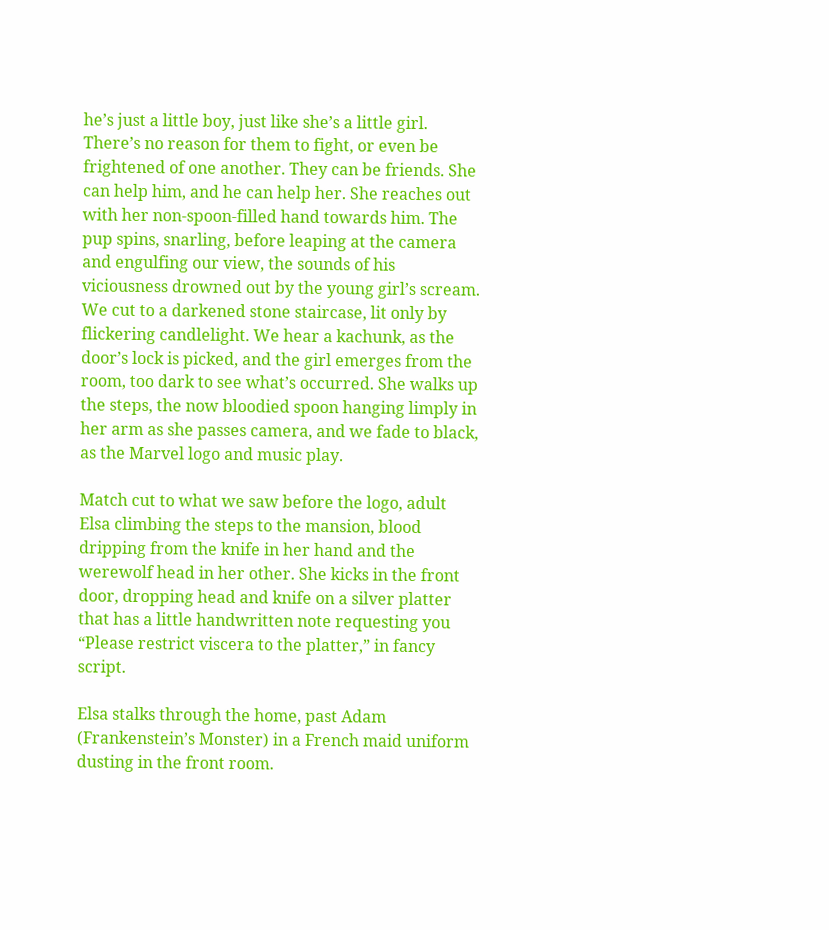he’s just a little boy, just like she’s a little girl. There’s no reason for them to fight, or even be frightened of one another. They can be friends. She can help him, and he can help her. She reaches out with her non-spoon-filled hand towards him. The pup spins, snarling, before leaping at the camera and engulfing our view, the sounds of his viciousness drowned out by the young girl’s scream. We cut to a darkened stone staircase, lit only by flickering candlelight. We hear a kachunk, as the door’s lock is picked, and the girl emerges from the room, too dark to see what’s occurred. She walks up the steps, the now bloodied spoon hanging limply in her arm as she passes camera, and we fade to black, as the Marvel logo and music play.

Match cut to what we saw before the logo, adult Elsa climbing the steps to the mansion, blood dripping from the knife in her hand and the werewolf head in her other. She kicks in the front door, dropping head and knife on a silver platter that has a little handwritten note requesting you “Please restrict viscera to the platter,” in fancy script.

Elsa stalks through the home, past Adam (Frankenstein’s Monster) in a French maid uniform dusting in the front room.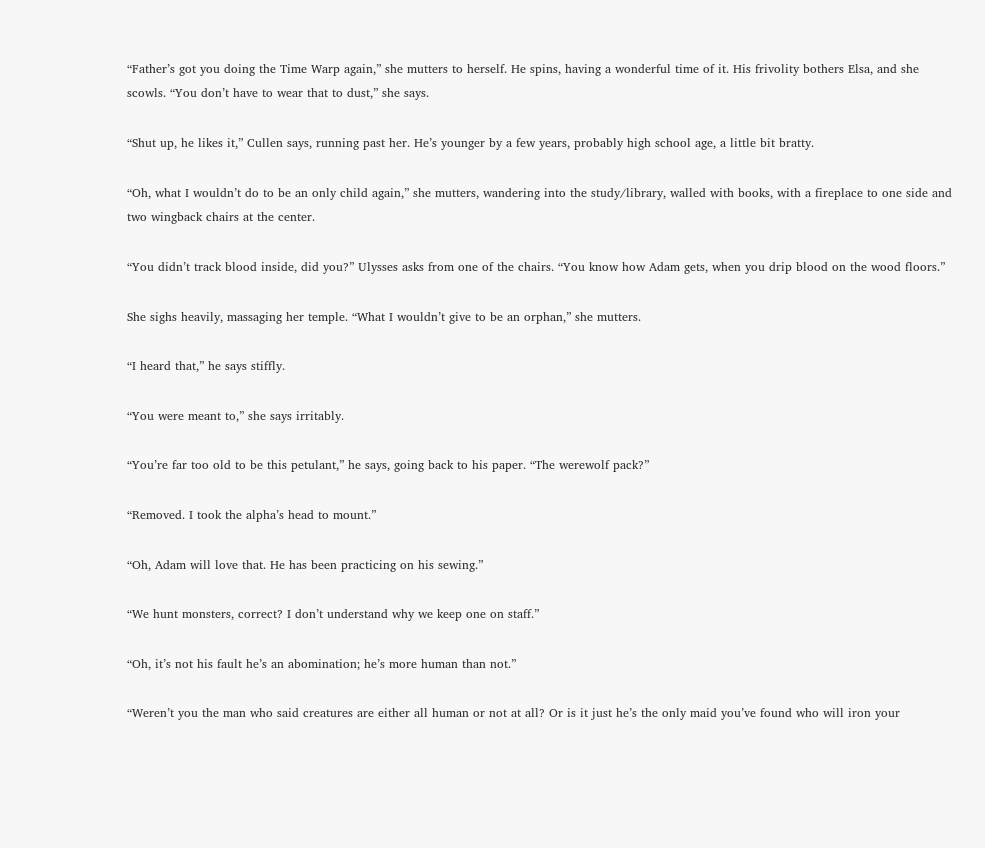“Father’s got you doing the Time Warp again,” she mutters to herself. He spins, having a wonderful time of it. His frivolity bothers Elsa, and she scowls. “You don’t have to wear that to dust,” she says.

“Shut up, he likes it,” Cullen says, running past her. He’s younger by a few years, probably high school age, a little bit bratty.

“Oh, what I wouldn’t do to be an only child again,” she mutters, wandering into the study/library, walled with books, with a fireplace to one side and two wingback chairs at the center.

“You didn’t track blood inside, did you?” Ulysses asks from one of the chairs. “You know how Adam gets, when you drip blood on the wood floors.”

She sighs heavily, massaging her temple. “What I wouldn’t give to be an orphan,” she mutters.

“I heard that,” he says stiffly.

“You were meant to,” she says irritably.

“You’re far too old to be this petulant,” he says, going back to his paper. “The werewolf pack?”

“Removed. I took the alpha’s head to mount.”

“Oh, Adam will love that. He has been practicing on his sewing.”

“We hunt monsters, correct? I don’t understand why we keep one on staff.”

“Oh, it’s not his fault he’s an abomination; he’s more human than not.”

“Weren’t you the man who said creatures are either all human or not at all? Or is it just he’s the only maid you’ve found who will iron your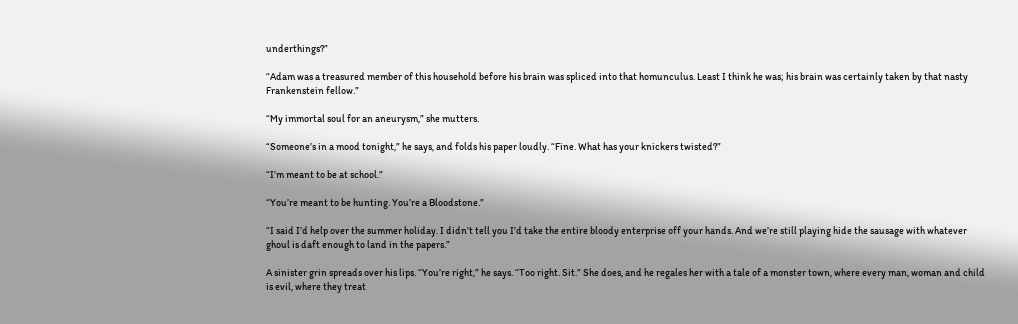underthings?”

“Adam was a treasured member of this household before his brain was spliced into that homunculus. Least I think he was; his brain was certainly taken by that nasty Frankenstein fellow.”

“My immortal soul for an aneurysm,” she mutters.

“Someone’s in a mood tonight,” he says, and folds his paper loudly. “Fine. What has your knickers twisted?”

“I’m meant to be at school.”

“You’re meant to be hunting. You’re a Bloodstone.”

“I said I’d help over the summer holiday. I didn’t tell you I’d take the entire bloody enterprise off your hands. And we’re still playing hide the sausage with whatever ghoul is daft enough to land in the papers.”

A sinister grin spreads over his lips. “You’re right,” he says. “Too right. Sit.” She does, and he regales her with a tale of a monster town, where every man, woman and child is evil, where they treat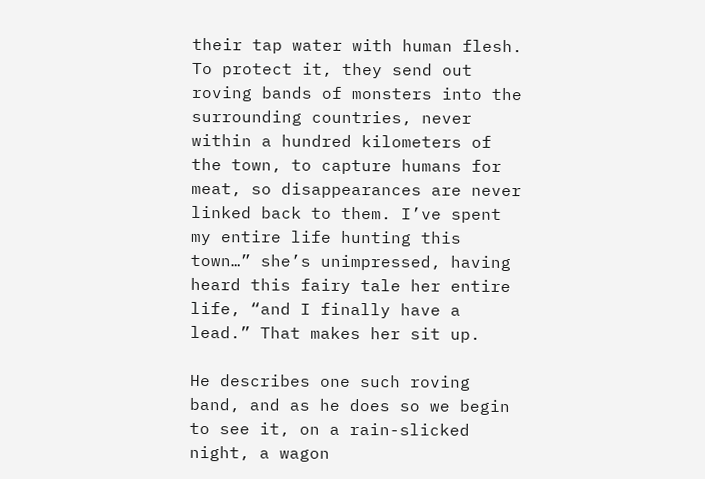their tap water with human flesh. To protect it, they send out roving bands of monsters into the surrounding countries, never within a hundred kilometers of the town, to capture humans for meat, so disappearances are never linked back to them. I’ve spent my entire life hunting this town…” she’s unimpressed, having heard this fairy tale her entire life, “and I finally have a lead.” That makes her sit up.

He describes one such roving band, and as he does so we begin to see it, on a rain-slicked night, a wagon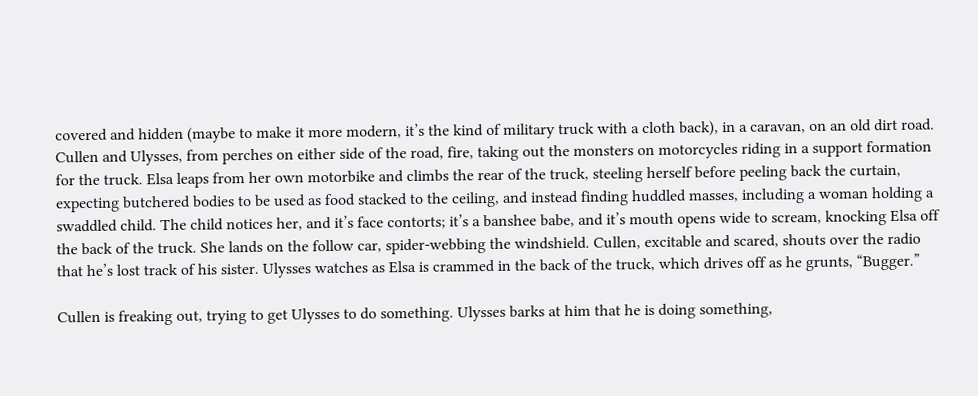covered and hidden (maybe to make it more modern, it’s the kind of military truck with a cloth back), in a caravan, on an old dirt road. Cullen and Ulysses, from perches on either side of the road, fire, taking out the monsters on motorcycles riding in a support formation for the truck. Elsa leaps from her own motorbike and climbs the rear of the truck, steeling herself before peeling back the curtain, expecting butchered bodies to be used as food stacked to the ceiling, and instead finding huddled masses, including a woman holding a swaddled child. The child notices her, and it’s face contorts; it’s a banshee babe, and it’s mouth opens wide to scream, knocking Elsa off the back of the truck. She lands on the follow car, spider-webbing the windshield. Cullen, excitable and scared, shouts over the radio that he’s lost track of his sister. Ulysses watches as Elsa is crammed in the back of the truck, which drives off as he grunts, “Bugger.”

Cullen is freaking out, trying to get Ulysses to do something. Ulysses barks at him that he is doing something,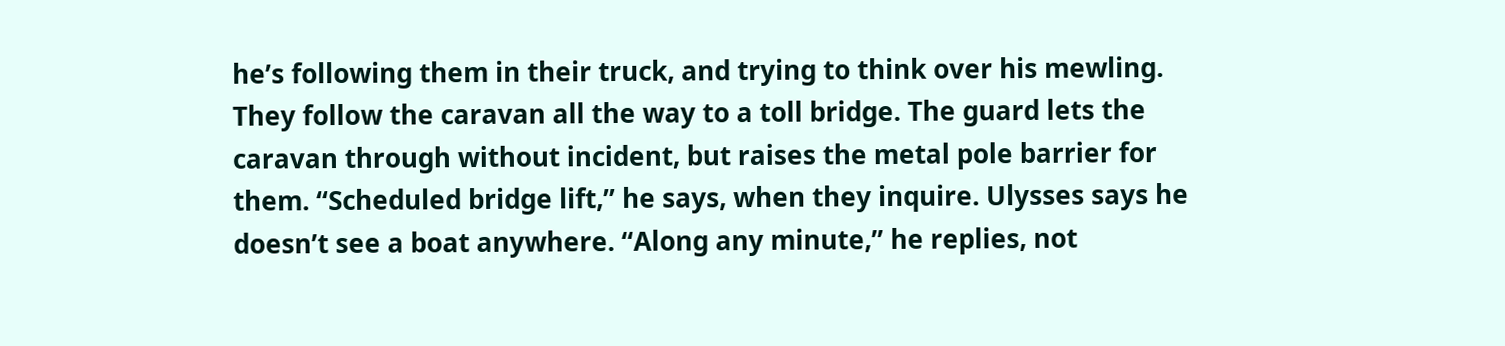he’s following them in their truck, and trying to think over his mewling. They follow the caravan all the way to a toll bridge. The guard lets the caravan through without incident, but raises the metal pole barrier for them. “Scheduled bridge lift,” he says, when they inquire. Ulysses says he doesn’t see a boat anywhere. “Along any minute,” he replies, not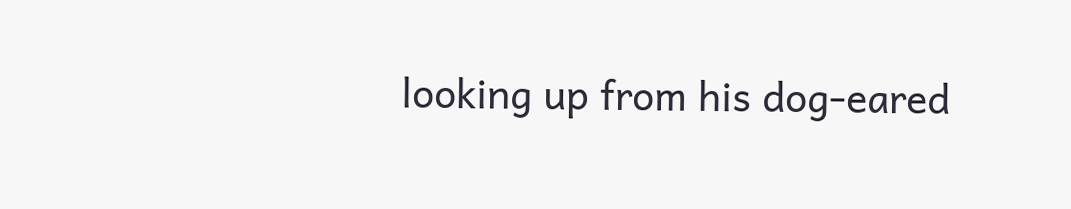looking up from his dog-eared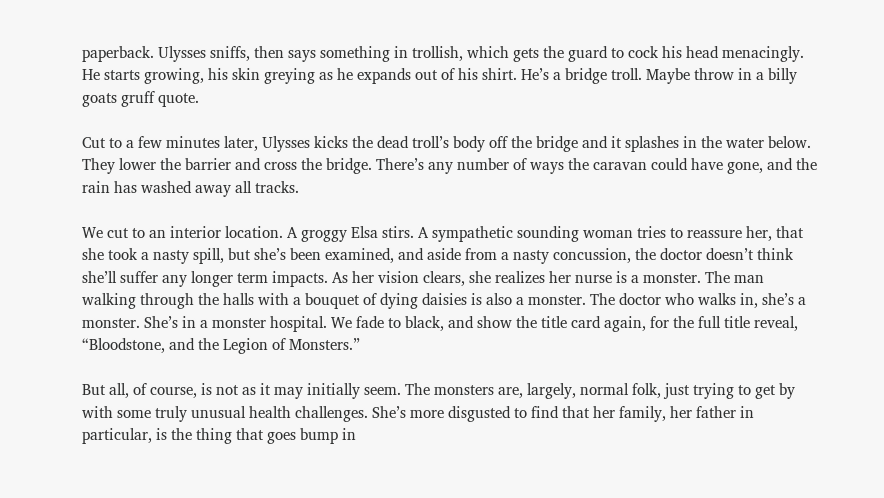paperback. Ulysses sniffs, then says something in trollish, which gets the guard to cock his head menacingly. He starts growing, his skin greying as he expands out of his shirt. He’s a bridge troll. Maybe throw in a billy goats gruff quote.

Cut to a few minutes later, Ulysses kicks the dead troll’s body off the bridge and it splashes in the water below. They lower the barrier and cross the bridge. There’s any number of ways the caravan could have gone, and the rain has washed away all tracks.

We cut to an interior location. A groggy Elsa stirs. A sympathetic sounding woman tries to reassure her, that she took a nasty spill, but she’s been examined, and aside from a nasty concussion, the doctor doesn’t think she’ll suffer any longer term impacts. As her vision clears, she realizes her nurse is a monster. The man walking through the halls with a bouquet of dying daisies is also a monster. The doctor who walks in, she’s a monster. She’s in a monster hospital. We fade to black, and show the title card again, for the full title reveal, “Bloodstone, and the Legion of Monsters.”

But all, of course, is not as it may initially seem. The monsters are, largely, normal folk, just trying to get by with some truly unusual health challenges. She’s more disgusted to find that her family, her father in particular, is the thing that goes bump in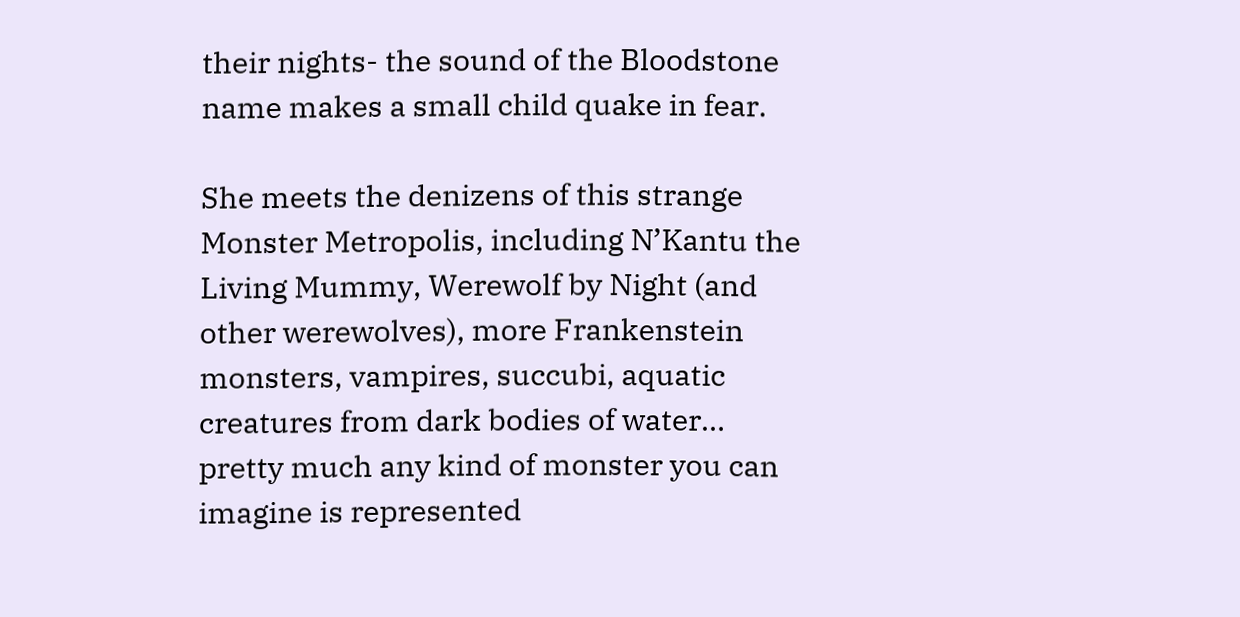their nights- the sound of the Bloodstone name makes a small child quake in fear.

She meets the denizens of this strange Monster Metropolis, including N’Kantu the Living Mummy, Werewolf by Night (and other werewolves), more Frankenstein monsters, vampires, succubi, aquatic creatures from dark bodies of water… pretty much any kind of monster you can imagine is represented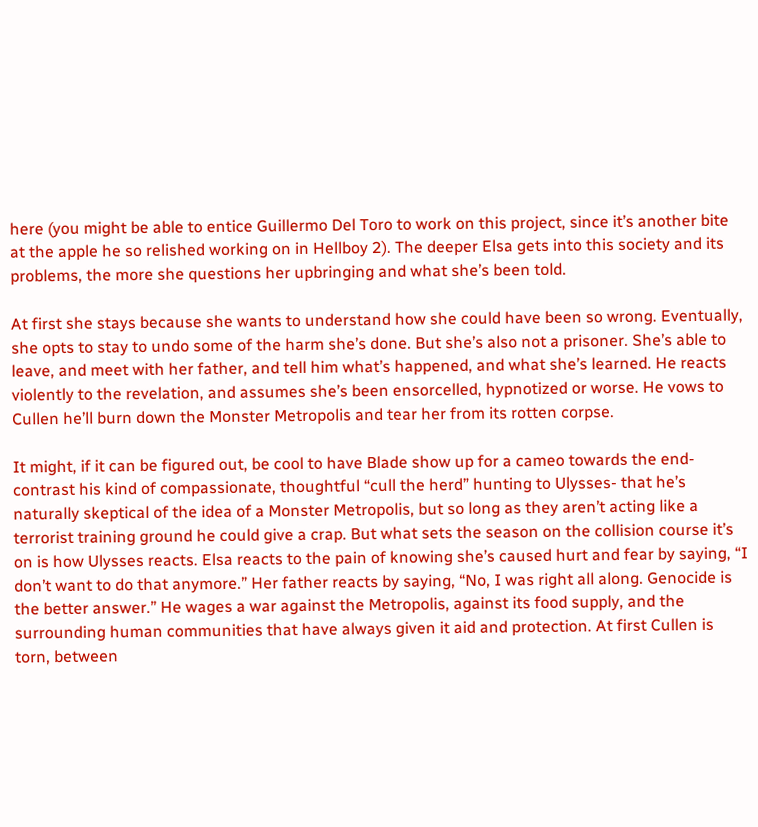here (you might be able to entice Guillermo Del Toro to work on this project, since it’s another bite at the apple he so relished working on in Hellboy 2). The deeper Elsa gets into this society and its problems, the more she questions her upbringing and what she’s been told.

At first she stays because she wants to understand how she could have been so wrong. Eventually, she opts to stay to undo some of the harm she’s done. But she’s also not a prisoner. She’s able to leave, and meet with her father, and tell him what’s happened, and what she’s learned. He reacts violently to the revelation, and assumes she’s been ensorcelled, hypnotized or worse. He vows to Cullen he’ll burn down the Monster Metropolis and tear her from its rotten corpse.

It might, if it can be figured out, be cool to have Blade show up for a cameo towards the end- contrast his kind of compassionate, thoughtful “cull the herd” hunting to Ulysses- that he’s naturally skeptical of the idea of a Monster Metropolis, but so long as they aren’t acting like a terrorist training ground he could give a crap. But what sets the season on the collision course it’s on is how Ulysses reacts. Elsa reacts to the pain of knowing she’s caused hurt and fear by saying, “I don’t want to do that anymore.” Her father reacts by saying, “No, I was right all along. Genocide is the better answer.” He wages a war against the Metropolis, against its food supply, and the surrounding human communities that have always given it aid and protection. At first Cullen is torn, between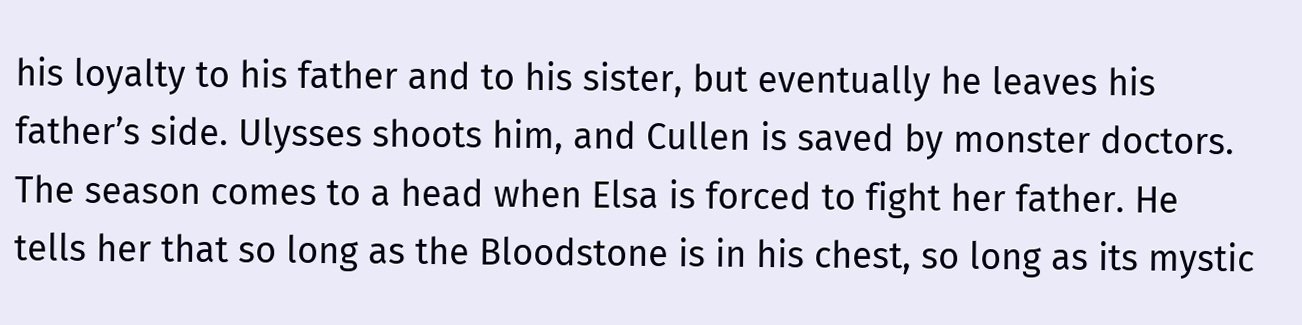his loyalty to his father and to his sister, but eventually he leaves his father’s side. Ulysses shoots him, and Cullen is saved by monster doctors. The season comes to a head when Elsa is forced to fight her father. He tells her that so long as the Bloodstone is in his chest, so long as its mystic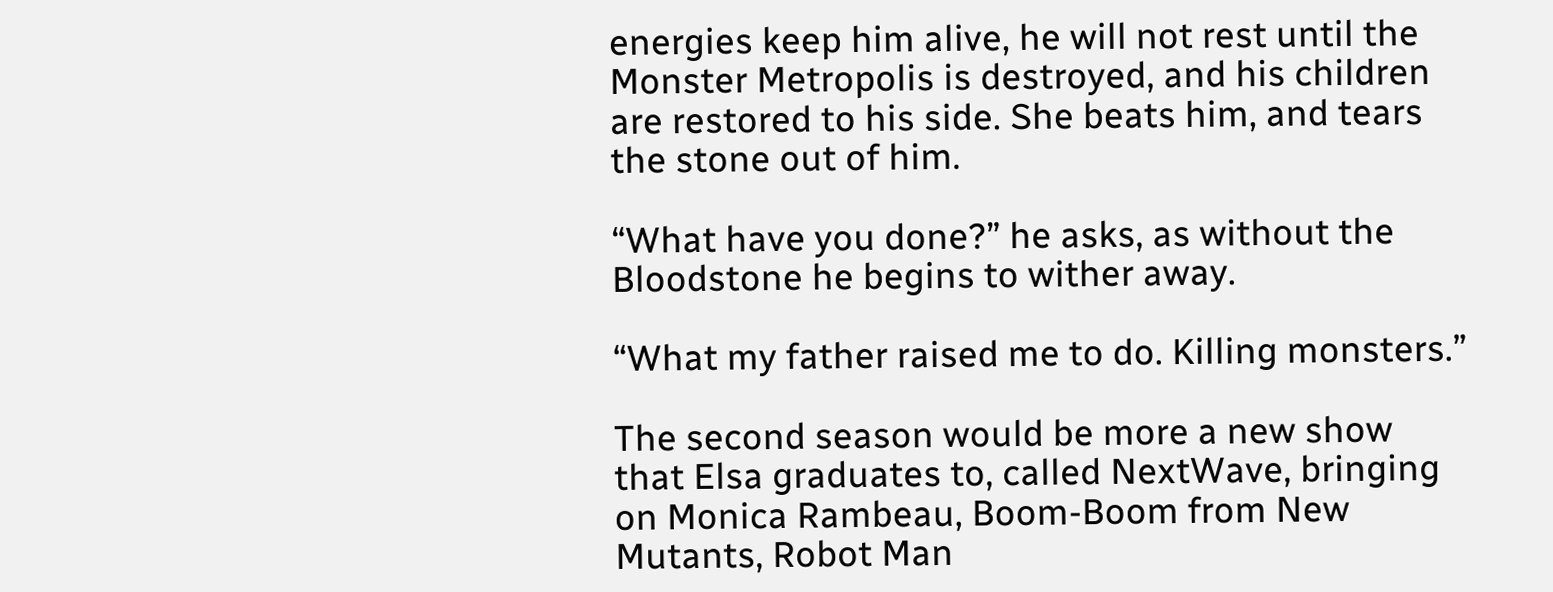energies keep him alive, he will not rest until the Monster Metropolis is destroyed, and his children are restored to his side. She beats him, and tears the stone out of him.

“What have you done?” he asks, as without the Bloodstone he begins to wither away.

“What my father raised me to do. Killing monsters.”

The second season would be more a new show that Elsa graduates to, called NextWave, bringing on Monica Rambeau, Boom-Boom from New Mutants, Robot Man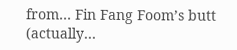from… Fin Fang Foom’s butt (actually…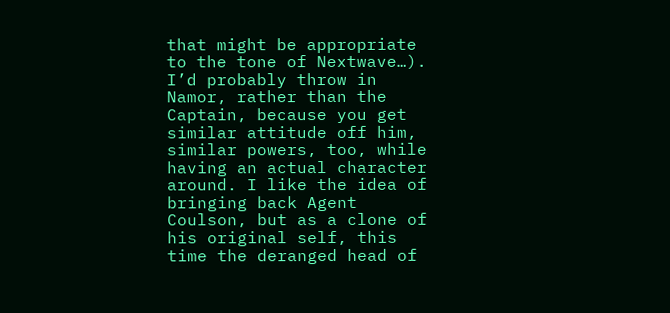that might be appropriate to the tone of Nextwave…). I’d probably throw in Namor, rather than the Captain, because you get similar attitude off him, similar powers, too, while having an actual character around. I like the idea of bringing back Agent Coulson, but as a clone of his original self, this time the deranged head of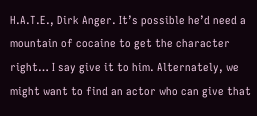H.A.T.E., Dirk Anger. It’s possible he’d need a mountain of cocaine to get the character right… I say give it to him. Alternately, we might want to find an actor who can give that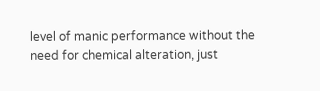level of manic performance without the need for chemical alteration, just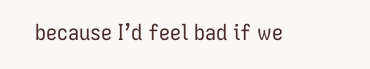because I’d feel bad if we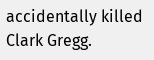accidentally killed Clark Gregg.